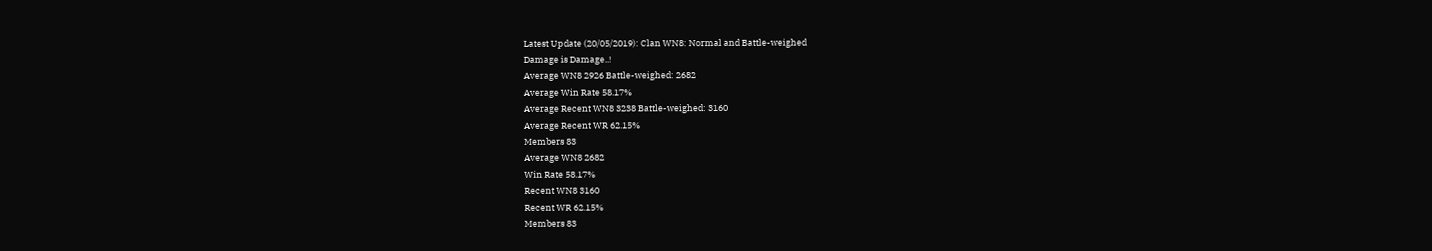Latest Update (20/05/2019): Clan WN8: Normal and Battle-weighed
Damage is Damage..!
Average WN8 2926 Battle-weighed: 2682
Average Win Rate 58.17%
Average Recent WN8 3238 Battle-weighed: 3160
Average Recent WR 62.15%
Members 83
Average WN8 2682
Win Rate 58.17%
Recent WN8 3160
Recent WR 62.15%
Members 83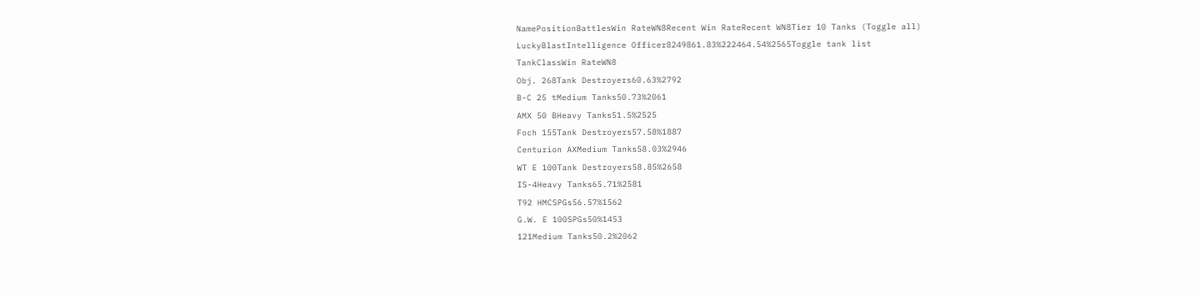NamePositionBattlesWin RateWN8Recent Win RateRecent WN8Tier 10 Tanks (Toggle all)
LuckyBlastIntelligence Officer8249861.83%222464.54%2565Toggle tank list
TankClassWin RateWN8
Obj. 268Tank Destroyers60.63%2792
B-C 25 tMedium Tanks50.73%2061
AMX 50 BHeavy Tanks51.5%2525
Foch 155Tank Destroyers57.58%1887
Centurion AXMedium Tanks58.03%2946
WT E 100Tank Destroyers58.85%2658
IS-4Heavy Tanks65.71%2581
T92 HMCSPGs56.57%1562
G.W. E 100SPGs50%1453
121Medium Tanks50.2%2062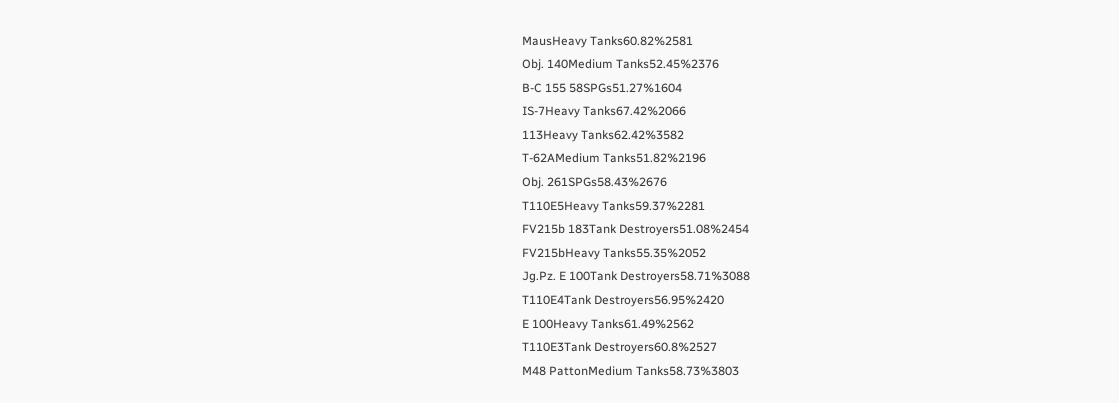MausHeavy Tanks60.82%2581
Obj. 140Medium Tanks52.45%2376
B-C 155 58SPGs51.27%1604
IS-7Heavy Tanks67.42%2066
113Heavy Tanks62.42%3582
T-62AMedium Tanks51.82%2196
Obj. 261SPGs58.43%2676
T110E5Heavy Tanks59.37%2281
FV215b 183Tank Destroyers51.08%2454
FV215bHeavy Tanks55.35%2052
Jg.Pz. E 100Tank Destroyers58.71%3088
T110E4Tank Destroyers56.95%2420
E 100Heavy Tanks61.49%2562
T110E3Tank Destroyers60.8%2527
M48 PattonMedium Tanks58.73%3803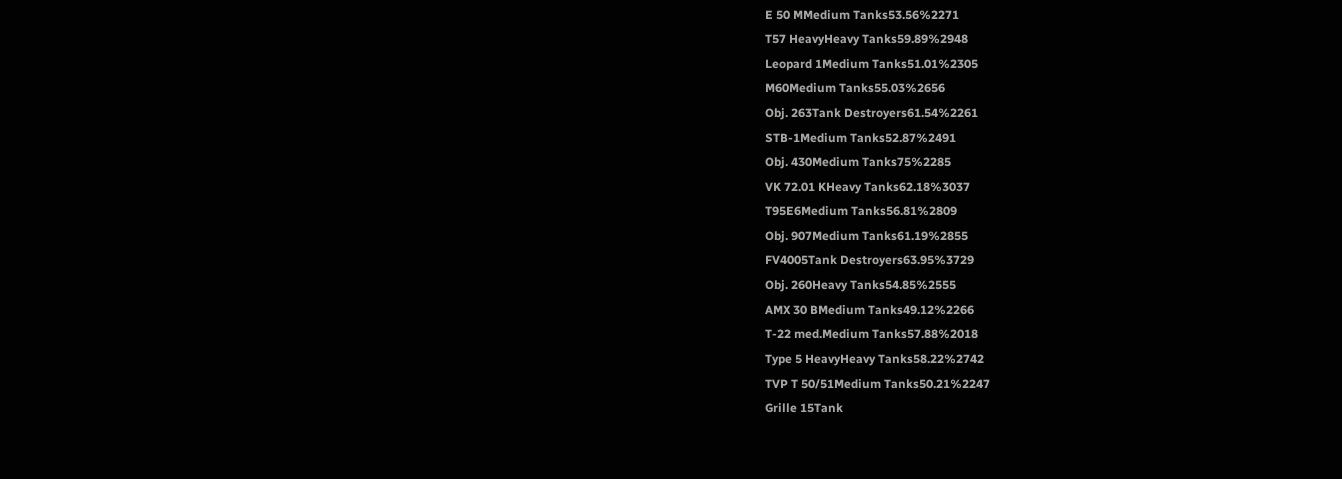E 50 MMedium Tanks53.56%2271
T57 HeavyHeavy Tanks59.89%2948
Leopard 1Medium Tanks51.01%2305
M60Medium Tanks55.03%2656
Obj. 263Tank Destroyers61.54%2261
STB-1Medium Tanks52.87%2491
Obj. 430Medium Tanks75%2285
VK 72.01 KHeavy Tanks62.18%3037
T95E6Medium Tanks56.81%2809
Obj. 907Medium Tanks61.19%2855
FV4005Tank Destroyers63.95%3729
Obj. 260Heavy Tanks54.85%2555
AMX 30 BMedium Tanks49.12%2266
T-22 med.Medium Tanks57.88%2018
Type 5 HeavyHeavy Tanks58.22%2742
TVP T 50/51Medium Tanks50.21%2247
Grille 15Tank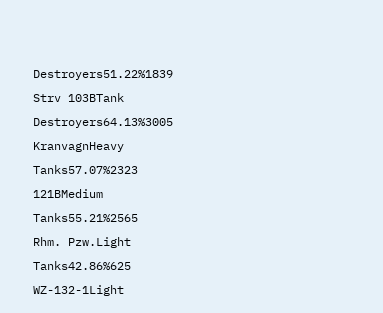Destroyers51.22%1839
Strv 103BTank Destroyers64.13%3005
KranvagnHeavy Tanks57.07%2323
121BMedium Tanks55.21%2565
Rhm. Pzw.Light Tanks42.86%625
WZ-132-1Light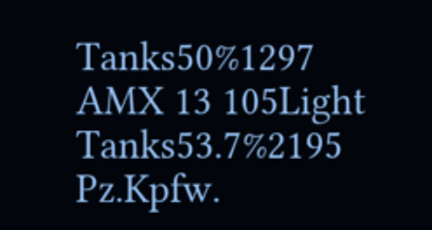Tanks50%1297
AMX 13 105Light Tanks53.7%2195
Pz.Kpfw.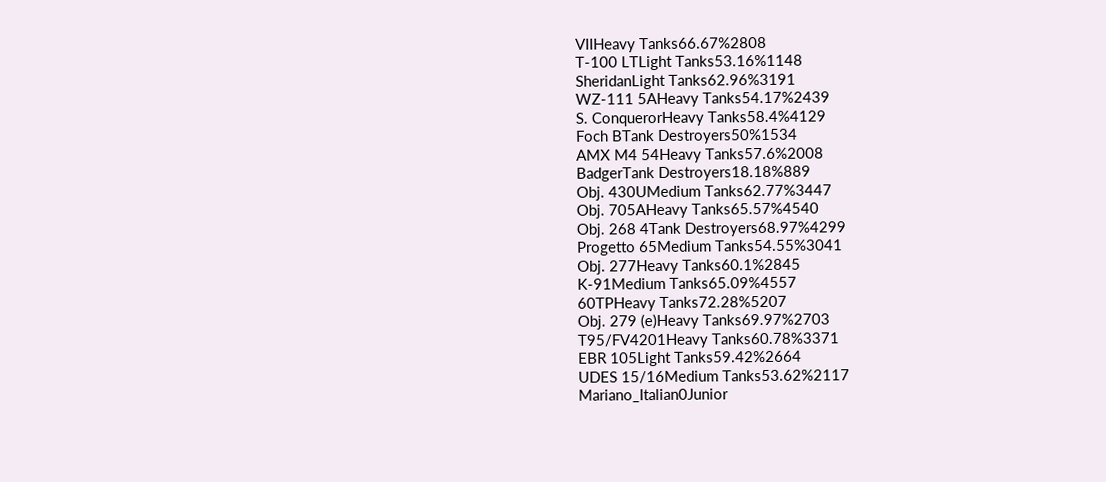VIIHeavy Tanks66.67%2808
T-100 LTLight Tanks53.16%1148
SheridanLight Tanks62.96%3191
WZ-111 5AHeavy Tanks54.17%2439
S. ConquerorHeavy Tanks58.4%4129
Foch BTank Destroyers50%1534
AMX M4 54Heavy Tanks57.6%2008
BadgerTank Destroyers18.18%889
Obj. 430UMedium Tanks62.77%3447
Obj. 705AHeavy Tanks65.57%4540
Obj. 268 4Tank Destroyers68.97%4299
Progetto 65Medium Tanks54.55%3041
Obj. 277Heavy Tanks60.1%2845
K-91Medium Tanks65.09%4557
60TPHeavy Tanks72.28%5207
Obj. 279 (e)Heavy Tanks69.97%2703
T95/FV4201Heavy Tanks60.78%3371
EBR 105Light Tanks59.42%2664
UDES 15/16Medium Tanks53.62%2117
Mariano_Italian0Junior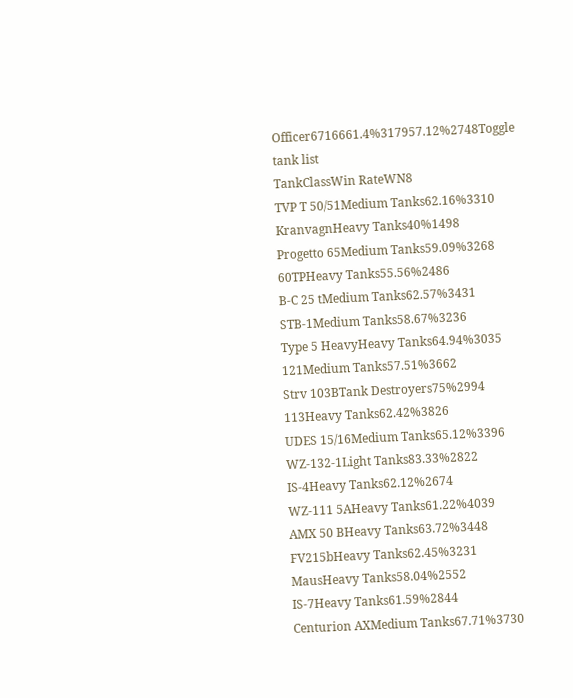Officer6716661.4%317957.12%2748Toggle tank list
TankClassWin RateWN8
TVP T 50/51Medium Tanks62.16%3310
KranvagnHeavy Tanks40%1498
Progetto 65Medium Tanks59.09%3268
60TPHeavy Tanks55.56%2486
B-C 25 tMedium Tanks62.57%3431
STB-1Medium Tanks58.67%3236
Type 5 HeavyHeavy Tanks64.94%3035
121Medium Tanks57.51%3662
Strv 103BTank Destroyers75%2994
113Heavy Tanks62.42%3826
UDES 15/16Medium Tanks65.12%3396
WZ-132-1Light Tanks83.33%2822
IS-4Heavy Tanks62.12%2674
WZ-111 5AHeavy Tanks61.22%4039
AMX 50 BHeavy Tanks63.72%3448
FV215bHeavy Tanks62.45%3231
MausHeavy Tanks58.04%2552
IS-7Heavy Tanks61.59%2844
Centurion AXMedium Tanks67.71%3730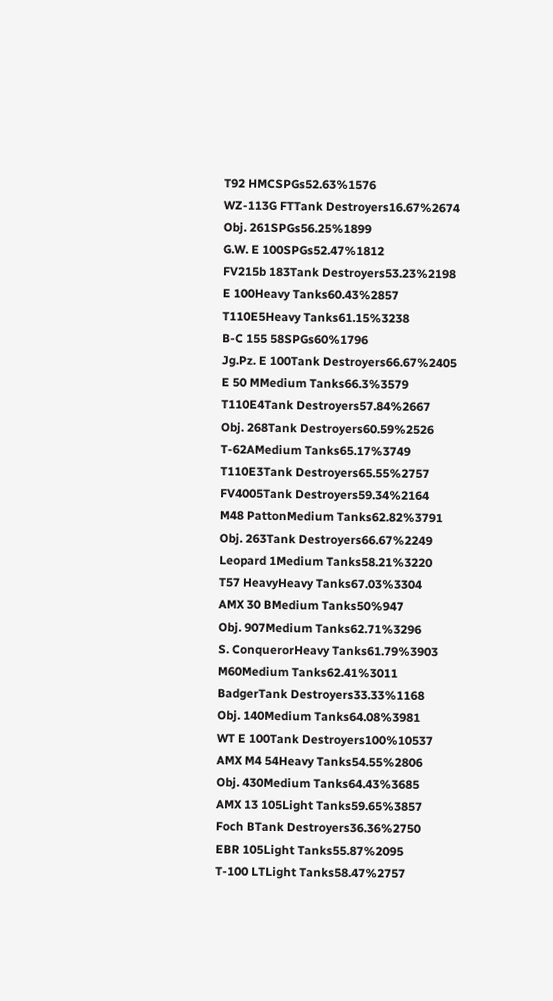T92 HMCSPGs52.63%1576
WZ-113G FTTank Destroyers16.67%2674
Obj. 261SPGs56.25%1899
G.W. E 100SPGs52.47%1812
FV215b 183Tank Destroyers53.23%2198
E 100Heavy Tanks60.43%2857
T110E5Heavy Tanks61.15%3238
B-C 155 58SPGs60%1796
Jg.Pz. E 100Tank Destroyers66.67%2405
E 50 MMedium Tanks66.3%3579
T110E4Tank Destroyers57.84%2667
Obj. 268Tank Destroyers60.59%2526
T-62AMedium Tanks65.17%3749
T110E3Tank Destroyers65.55%2757
FV4005Tank Destroyers59.34%2164
M48 PattonMedium Tanks62.82%3791
Obj. 263Tank Destroyers66.67%2249
Leopard 1Medium Tanks58.21%3220
T57 HeavyHeavy Tanks67.03%3304
AMX 30 BMedium Tanks50%947
Obj. 907Medium Tanks62.71%3296
S. ConquerorHeavy Tanks61.79%3903
M60Medium Tanks62.41%3011
BadgerTank Destroyers33.33%1168
Obj. 140Medium Tanks64.08%3981
WT E 100Tank Destroyers100%10537
AMX M4 54Heavy Tanks54.55%2806
Obj. 430Medium Tanks64.43%3685
AMX 13 105Light Tanks59.65%3857
Foch BTank Destroyers36.36%2750
EBR 105Light Tanks55.87%2095
T-100 LTLight Tanks58.47%2757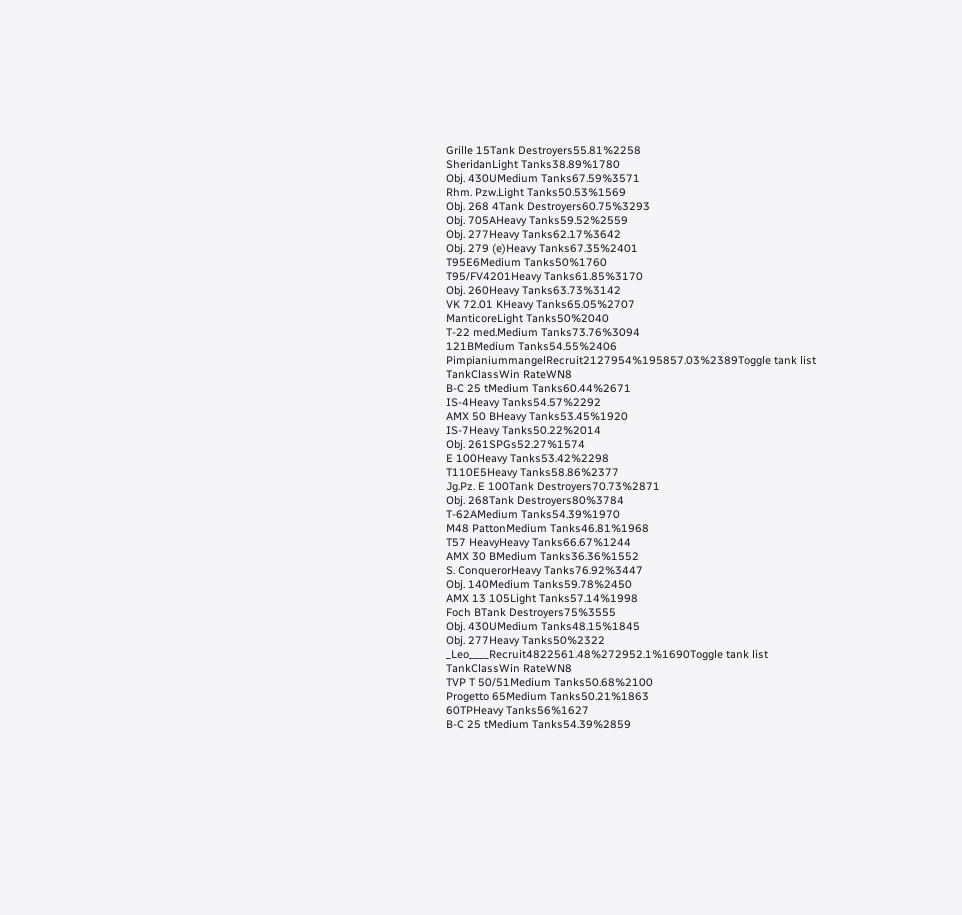Grille 15Tank Destroyers55.81%2258
SheridanLight Tanks38.89%1780
Obj. 430UMedium Tanks67.59%3571
Rhm. Pzw.Light Tanks50.53%1569
Obj. 268 4Tank Destroyers60.75%3293
Obj. 705AHeavy Tanks59.52%2559
Obj. 277Heavy Tanks62.17%3642
Obj. 279 (e)Heavy Tanks67.35%2401
T95E6Medium Tanks50%1760
T95/FV4201Heavy Tanks61.85%3170
Obj. 260Heavy Tanks63.73%3142
VK 72.01 KHeavy Tanks65.05%2707
ManticoreLight Tanks50%2040
T-22 med.Medium Tanks73.76%3094
121BMedium Tanks54.55%2406
PimpianiummangelRecruit2127954%195857.03%2389Toggle tank list
TankClassWin RateWN8
B-C 25 tMedium Tanks60.44%2671
IS-4Heavy Tanks54.57%2292
AMX 50 BHeavy Tanks53.45%1920
IS-7Heavy Tanks50.22%2014
Obj. 261SPGs52.27%1574
E 100Heavy Tanks53.42%2298
T110E5Heavy Tanks58.86%2377
Jg.Pz. E 100Tank Destroyers70.73%2871
Obj. 268Tank Destroyers80%3784
T-62AMedium Tanks54.39%1970
M48 PattonMedium Tanks46.81%1968
T57 HeavyHeavy Tanks66.67%1244
AMX 30 BMedium Tanks36.36%1552
S. ConquerorHeavy Tanks76.92%3447
Obj. 140Medium Tanks59.78%2450
AMX 13 105Light Tanks57.14%1998
Foch BTank Destroyers75%3555
Obj. 430UMedium Tanks48.15%1845
Obj. 277Heavy Tanks50%2322
_Leo____Recruit4822561.48%272952.1%1690Toggle tank list
TankClassWin RateWN8
TVP T 50/51Medium Tanks50.68%2100
Progetto 65Medium Tanks50.21%1863
60TPHeavy Tanks56%1627
B-C 25 tMedium Tanks54.39%2859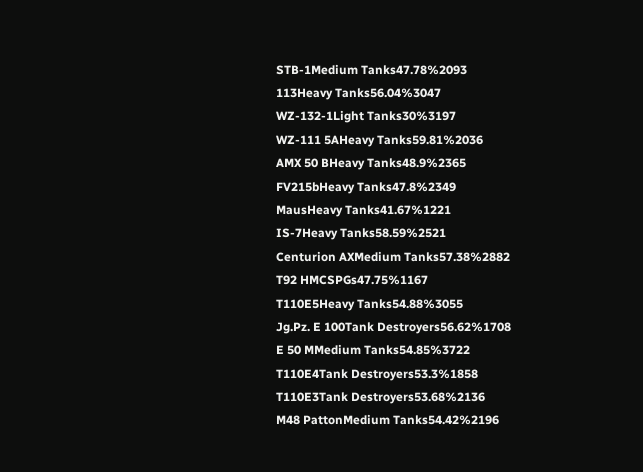STB-1Medium Tanks47.78%2093
113Heavy Tanks56.04%3047
WZ-132-1Light Tanks30%3197
WZ-111 5AHeavy Tanks59.81%2036
AMX 50 BHeavy Tanks48.9%2365
FV215bHeavy Tanks47.8%2349
MausHeavy Tanks41.67%1221
IS-7Heavy Tanks58.59%2521
Centurion AXMedium Tanks57.38%2882
T92 HMCSPGs47.75%1167
T110E5Heavy Tanks54.88%3055
Jg.Pz. E 100Tank Destroyers56.62%1708
E 50 MMedium Tanks54.85%3722
T110E4Tank Destroyers53.3%1858
T110E3Tank Destroyers53.68%2136
M48 PattonMedium Tanks54.42%2196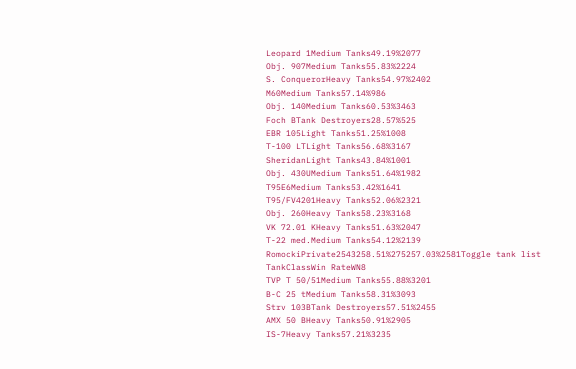Leopard 1Medium Tanks49.19%2077
Obj. 907Medium Tanks55.83%2224
S. ConquerorHeavy Tanks54.97%2402
M60Medium Tanks57.14%986
Obj. 140Medium Tanks60.53%3463
Foch BTank Destroyers28.57%525
EBR 105Light Tanks51.25%1008
T-100 LTLight Tanks56.68%3167
SheridanLight Tanks43.84%1001
Obj. 430UMedium Tanks51.64%1982
T95E6Medium Tanks53.42%1641
T95/FV4201Heavy Tanks52.06%2321
Obj. 260Heavy Tanks58.23%3168
VK 72.01 KHeavy Tanks51.63%2047
T-22 med.Medium Tanks54.12%2139
RomockiPrivate2543258.51%275257.03%2581Toggle tank list
TankClassWin RateWN8
TVP T 50/51Medium Tanks55.88%3201
B-C 25 tMedium Tanks58.31%3093
Strv 103BTank Destroyers57.51%2455
AMX 50 BHeavy Tanks50.91%2905
IS-7Heavy Tanks57.21%3235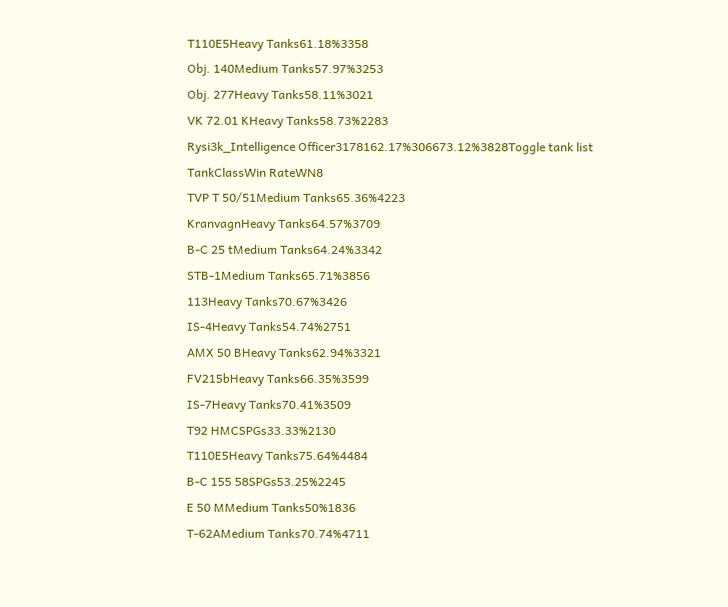T110E5Heavy Tanks61.18%3358
Obj. 140Medium Tanks57.97%3253
Obj. 277Heavy Tanks58.11%3021
VK 72.01 KHeavy Tanks58.73%2283
Rysi3k_Intelligence Officer3178162.17%306673.12%3828Toggle tank list
TankClassWin RateWN8
TVP T 50/51Medium Tanks65.36%4223
KranvagnHeavy Tanks64.57%3709
B-C 25 tMedium Tanks64.24%3342
STB-1Medium Tanks65.71%3856
113Heavy Tanks70.67%3426
IS-4Heavy Tanks54.74%2751
AMX 50 BHeavy Tanks62.94%3321
FV215bHeavy Tanks66.35%3599
IS-7Heavy Tanks70.41%3509
T92 HMCSPGs33.33%2130
T110E5Heavy Tanks75.64%4484
B-C 155 58SPGs53.25%2245
E 50 MMedium Tanks50%1836
T-62AMedium Tanks70.74%4711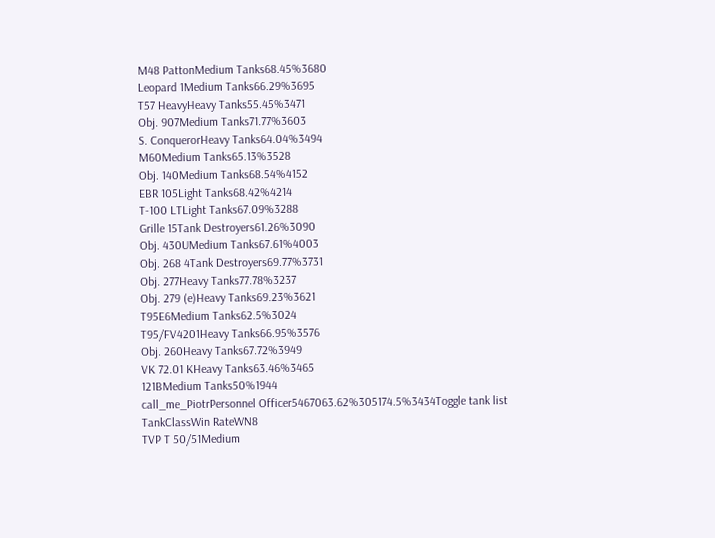M48 PattonMedium Tanks68.45%3680
Leopard 1Medium Tanks66.29%3695
T57 HeavyHeavy Tanks55.45%3471
Obj. 907Medium Tanks71.77%3603
S. ConquerorHeavy Tanks64.04%3494
M60Medium Tanks65.13%3528
Obj. 140Medium Tanks68.54%4152
EBR 105Light Tanks68.42%4214
T-100 LTLight Tanks67.09%3288
Grille 15Tank Destroyers61.26%3090
Obj. 430UMedium Tanks67.61%4003
Obj. 268 4Tank Destroyers69.77%3731
Obj. 277Heavy Tanks77.78%3237
Obj. 279 (e)Heavy Tanks69.23%3621
T95E6Medium Tanks62.5%3024
T95/FV4201Heavy Tanks66.95%3576
Obj. 260Heavy Tanks67.72%3949
VK 72.01 KHeavy Tanks63.46%3465
121BMedium Tanks50%1944
call_me_PiotrPersonnel Officer5467063.62%305174.5%3434Toggle tank list
TankClassWin RateWN8
TVP T 50/51Medium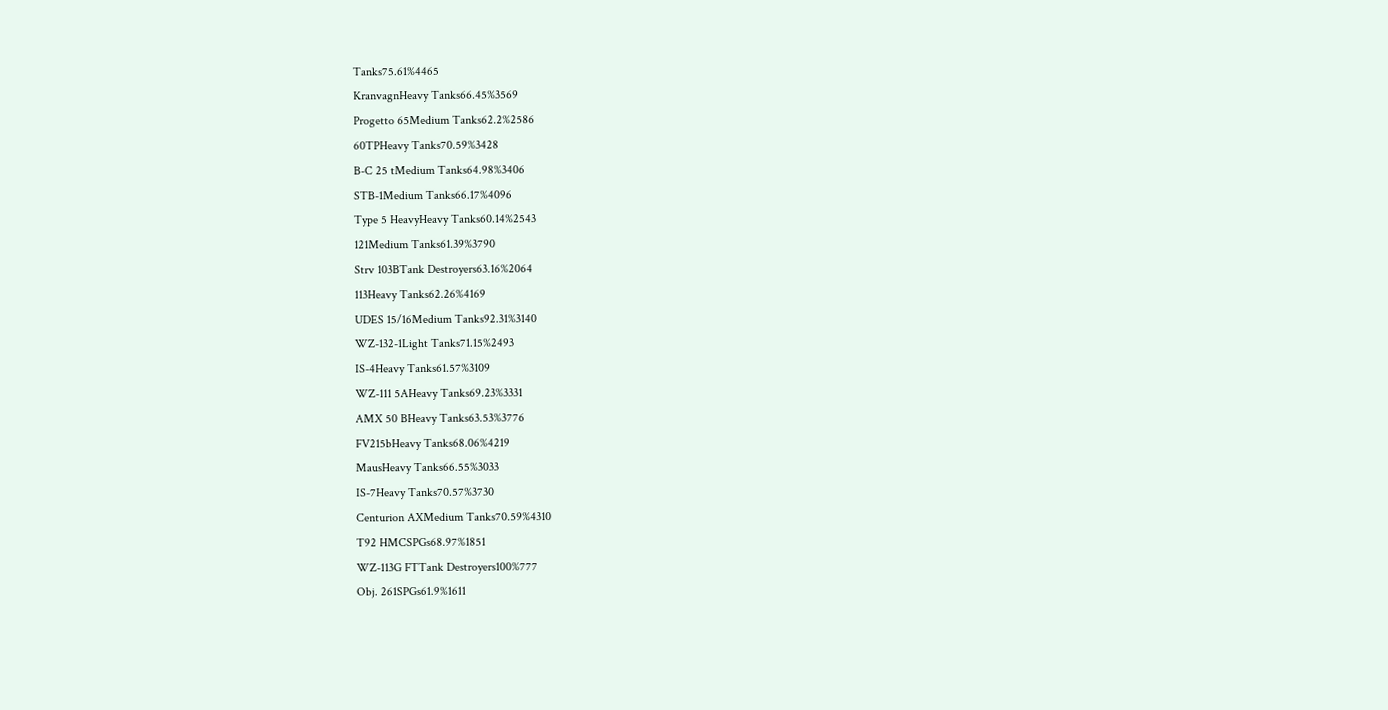Tanks75.61%4465
KranvagnHeavy Tanks66.45%3569
Progetto 65Medium Tanks62.2%2586
60TPHeavy Tanks70.59%3428
B-C 25 tMedium Tanks64.98%3406
STB-1Medium Tanks66.17%4096
Type 5 HeavyHeavy Tanks60.14%2543
121Medium Tanks61.39%3790
Strv 103BTank Destroyers63.16%2064
113Heavy Tanks62.26%4169
UDES 15/16Medium Tanks92.31%3140
WZ-132-1Light Tanks71.15%2493
IS-4Heavy Tanks61.57%3109
WZ-111 5AHeavy Tanks69.23%3331
AMX 50 BHeavy Tanks63.53%3776
FV215bHeavy Tanks68.06%4219
MausHeavy Tanks66.55%3033
IS-7Heavy Tanks70.57%3730
Centurion AXMedium Tanks70.59%4310
T92 HMCSPGs68.97%1851
WZ-113G FTTank Destroyers100%777
Obj. 261SPGs61.9%1611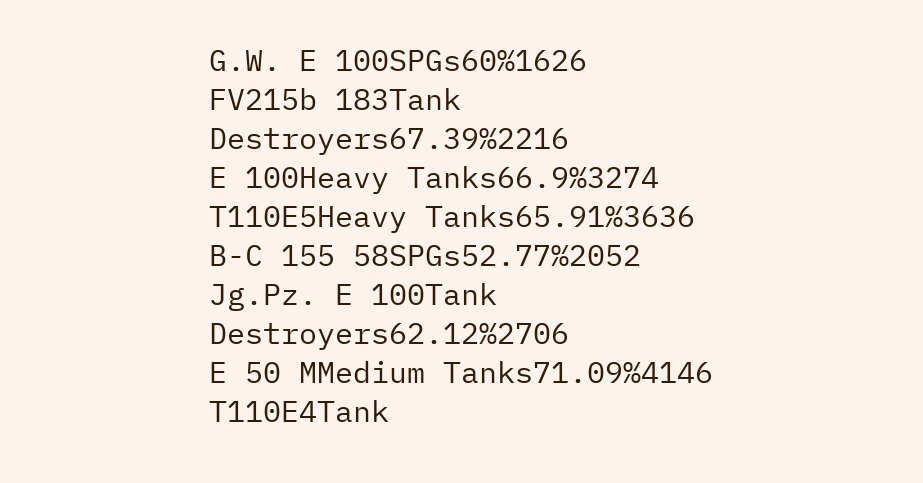G.W. E 100SPGs60%1626
FV215b 183Tank Destroyers67.39%2216
E 100Heavy Tanks66.9%3274
T110E5Heavy Tanks65.91%3636
B-C 155 58SPGs52.77%2052
Jg.Pz. E 100Tank Destroyers62.12%2706
E 50 MMedium Tanks71.09%4146
T110E4Tank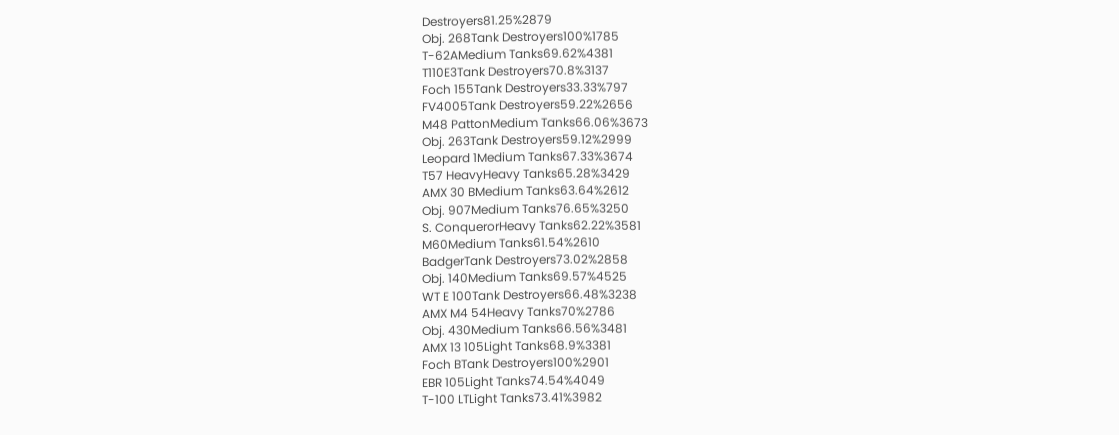Destroyers81.25%2879
Obj. 268Tank Destroyers100%1785
T-62AMedium Tanks69.62%4381
T110E3Tank Destroyers70.8%3137
Foch 155Tank Destroyers33.33%797
FV4005Tank Destroyers59.22%2656
M48 PattonMedium Tanks66.06%3673
Obj. 263Tank Destroyers59.12%2999
Leopard 1Medium Tanks67.33%3674
T57 HeavyHeavy Tanks65.28%3429
AMX 30 BMedium Tanks63.64%2612
Obj. 907Medium Tanks76.65%3250
S. ConquerorHeavy Tanks62.22%3581
M60Medium Tanks61.54%2610
BadgerTank Destroyers73.02%2858
Obj. 140Medium Tanks69.57%4525
WT E 100Tank Destroyers66.48%3238
AMX M4 54Heavy Tanks70%2786
Obj. 430Medium Tanks66.56%3481
AMX 13 105Light Tanks68.9%3381
Foch BTank Destroyers100%2901
EBR 105Light Tanks74.54%4049
T-100 LTLight Tanks73.41%3982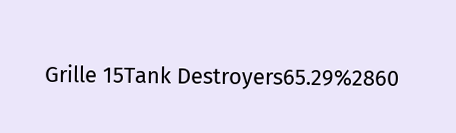Grille 15Tank Destroyers65.29%2860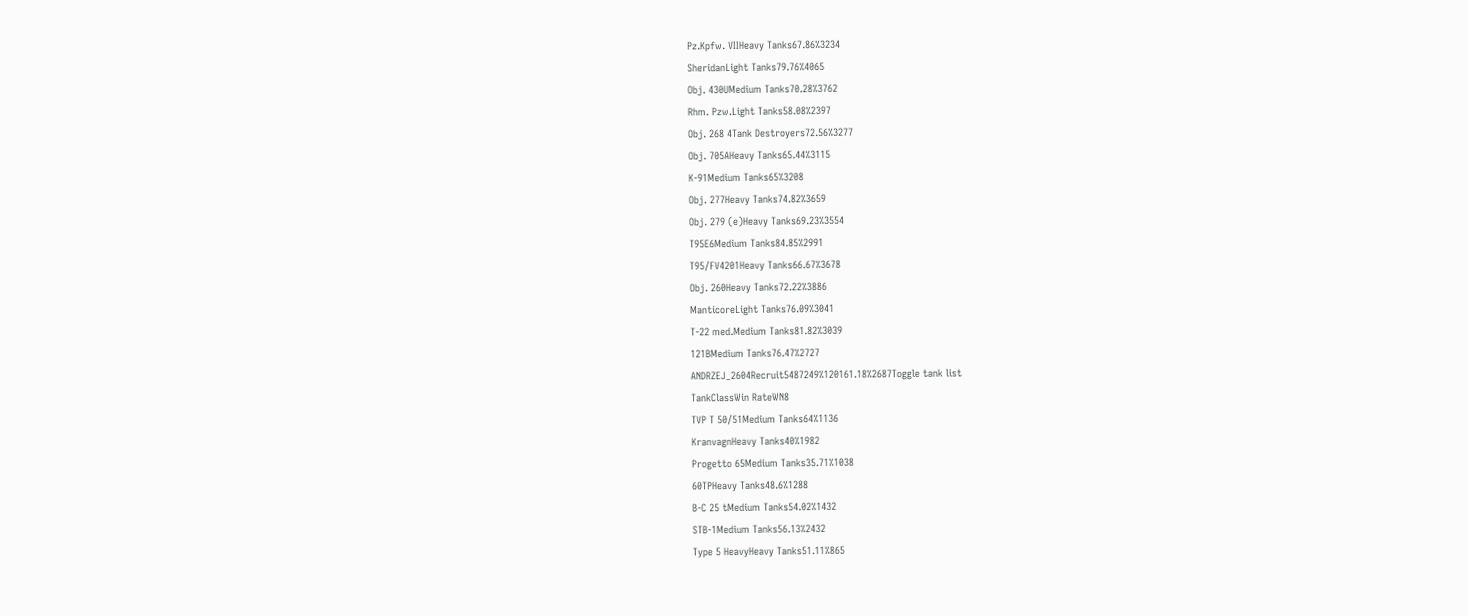Pz.Kpfw. VIIHeavy Tanks67.86%3234
SheridanLight Tanks79.76%4065
Obj. 430UMedium Tanks70.28%3762
Rhm. Pzw.Light Tanks58.08%2397
Obj. 268 4Tank Destroyers72.56%3277
Obj. 705AHeavy Tanks65.44%3115
K-91Medium Tanks65%3208
Obj. 277Heavy Tanks74.82%3659
Obj. 279 (e)Heavy Tanks69.23%3554
T95E6Medium Tanks84.85%2991
T95/FV4201Heavy Tanks66.67%3678
Obj. 260Heavy Tanks72.22%3886
ManticoreLight Tanks76.09%3041
T-22 med.Medium Tanks81.82%3039
121BMedium Tanks76.47%2727
ANDRZEJ_2604Recruit5487249%120161.18%2687Toggle tank list
TankClassWin RateWN8
TVP T 50/51Medium Tanks64%1136
KranvagnHeavy Tanks40%1982
Progetto 65Medium Tanks35.71%1038
60TPHeavy Tanks48.6%1288
B-C 25 tMedium Tanks54.02%1432
STB-1Medium Tanks56.13%2432
Type 5 HeavyHeavy Tanks51.11%865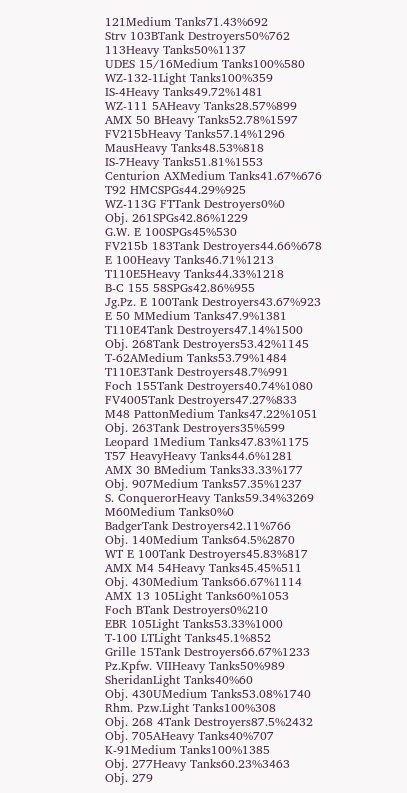121Medium Tanks71.43%692
Strv 103BTank Destroyers50%762
113Heavy Tanks50%1137
UDES 15/16Medium Tanks100%580
WZ-132-1Light Tanks100%359
IS-4Heavy Tanks49.72%1481
WZ-111 5AHeavy Tanks28.57%899
AMX 50 BHeavy Tanks52.78%1597
FV215bHeavy Tanks57.14%1296
MausHeavy Tanks48.53%818
IS-7Heavy Tanks51.81%1553
Centurion AXMedium Tanks41.67%676
T92 HMCSPGs44.29%925
WZ-113G FTTank Destroyers0%0
Obj. 261SPGs42.86%1229
G.W. E 100SPGs45%530
FV215b 183Tank Destroyers44.66%678
E 100Heavy Tanks46.71%1213
T110E5Heavy Tanks44.33%1218
B-C 155 58SPGs42.86%955
Jg.Pz. E 100Tank Destroyers43.67%923
E 50 MMedium Tanks47.9%1381
T110E4Tank Destroyers47.14%1500
Obj. 268Tank Destroyers53.42%1145
T-62AMedium Tanks53.79%1484
T110E3Tank Destroyers48.7%991
Foch 155Tank Destroyers40.74%1080
FV4005Tank Destroyers47.27%833
M48 PattonMedium Tanks47.22%1051
Obj. 263Tank Destroyers35%599
Leopard 1Medium Tanks47.83%1175
T57 HeavyHeavy Tanks44.6%1281
AMX 30 BMedium Tanks33.33%177
Obj. 907Medium Tanks57.35%1237
S. ConquerorHeavy Tanks59.34%3269
M60Medium Tanks0%0
BadgerTank Destroyers42.11%766
Obj. 140Medium Tanks64.5%2870
WT E 100Tank Destroyers45.83%817
AMX M4 54Heavy Tanks45.45%511
Obj. 430Medium Tanks66.67%1114
AMX 13 105Light Tanks60%1053
Foch BTank Destroyers0%210
EBR 105Light Tanks53.33%1000
T-100 LTLight Tanks45.1%852
Grille 15Tank Destroyers66.67%1233
Pz.Kpfw. VIIHeavy Tanks50%989
SheridanLight Tanks40%60
Obj. 430UMedium Tanks53.08%1740
Rhm. Pzw.Light Tanks100%308
Obj. 268 4Tank Destroyers87.5%2432
Obj. 705AHeavy Tanks40%707
K-91Medium Tanks100%1385
Obj. 277Heavy Tanks60.23%3463
Obj. 279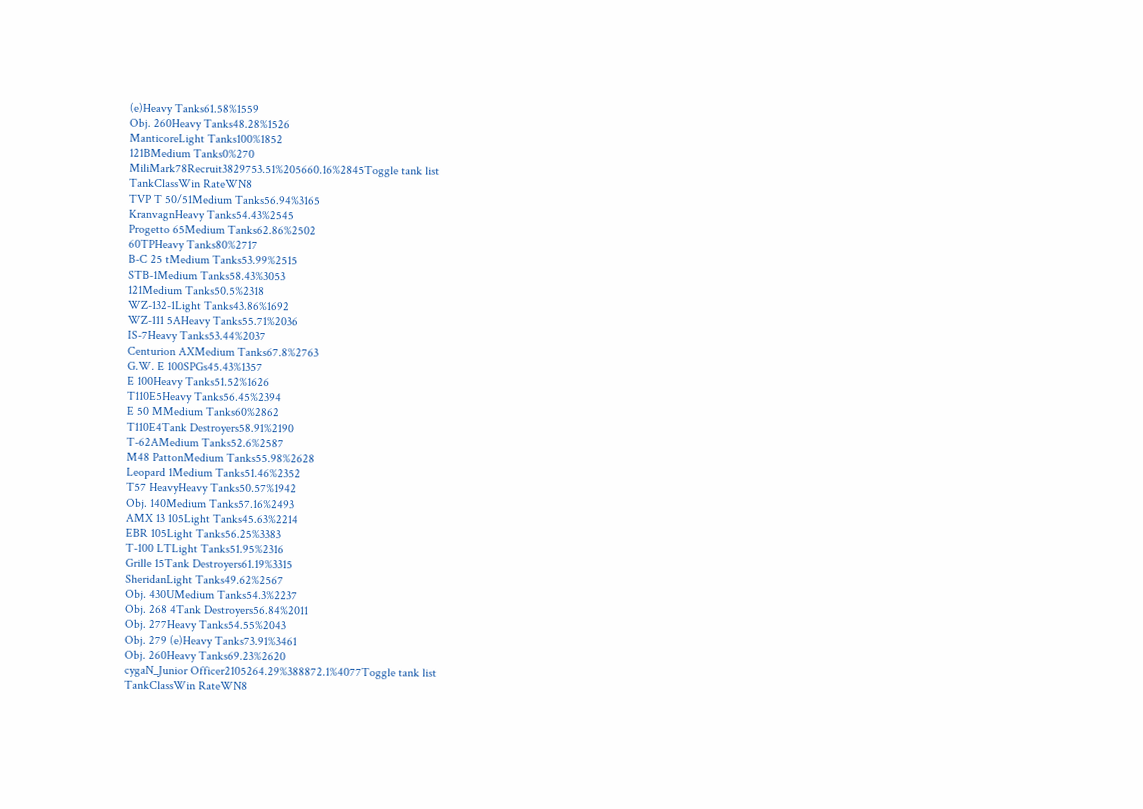(e)Heavy Tanks61.58%1559
Obj. 260Heavy Tanks48.28%1526
ManticoreLight Tanks100%1852
121BMedium Tanks0%270
MiliMark78Recruit3829753.51%205660.16%2845Toggle tank list
TankClassWin RateWN8
TVP T 50/51Medium Tanks56.94%3165
KranvagnHeavy Tanks54.43%2545
Progetto 65Medium Tanks62.86%2502
60TPHeavy Tanks80%2717
B-C 25 tMedium Tanks53.99%2515
STB-1Medium Tanks58.43%3053
121Medium Tanks50.5%2318
WZ-132-1Light Tanks43.86%1692
WZ-111 5AHeavy Tanks55.71%2036
IS-7Heavy Tanks53.44%2037
Centurion AXMedium Tanks67.8%2763
G.W. E 100SPGs45.43%1357
E 100Heavy Tanks51.52%1626
T110E5Heavy Tanks56.45%2394
E 50 MMedium Tanks60%2862
T110E4Tank Destroyers58.91%2190
T-62AMedium Tanks52.6%2587
M48 PattonMedium Tanks55.98%2628
Leopard 1Medium Tanks51.46%2352
T57 HeavyHeavy Tanks50.57%1942
Obj. 140Medium Tanks57.16%2493
AMX 13 105Light Tanks45.63%2214
EBR 105Light Tanks56.25%3383
T-100 LTLight Tanks51.95%2316
Grille 15Tank Destroyers61.19%3315
SheridanLight Tanks49.62%2567
Obj. 430UMedium Tanks54.3%2237
Obj. 268 4Tank Destroyers56.84%2011
Obj. 277Heavy Tanks54.55%2043
Obj. 279 (e)Heavy Tanks73.91%3461
Obj. 260Heavy Tanks69.23%2620
cygaN_Junior Officer2105264.29%388872.1%4077Toggle tank list
TankClassWin RateWN8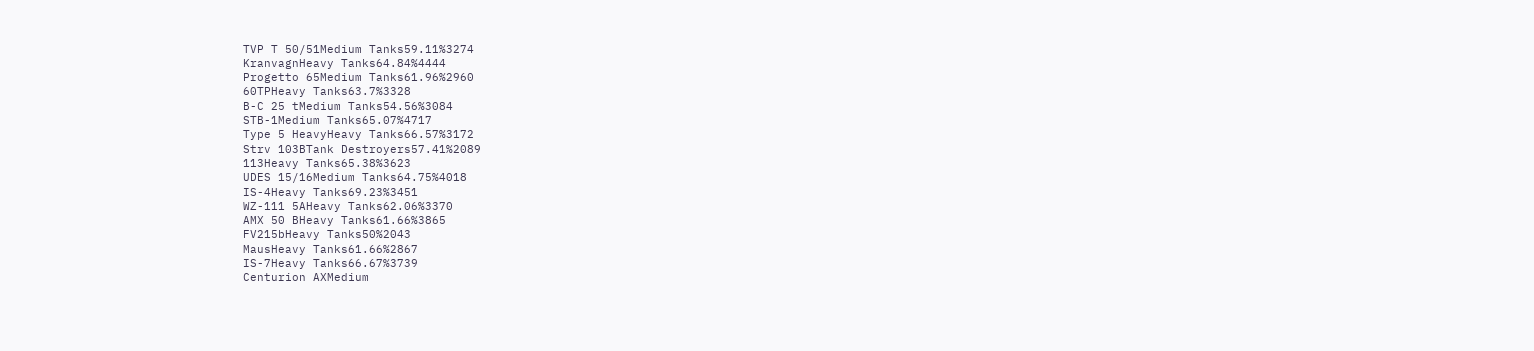TVP T 50/51Medium Tanks59.11%3274
KranvagnHeavy Tanks64.84%4444
Progetto 65Medium Tanks61.96%2960
60TPHeavy Tanks63.7%3328
B-C 25 tMedium Tanks54.56%3084
STB-1Medium Tanks65.07%4717
Type 5 HeavyHeavy Tanks66.57%3172
Strv 103BTank Destroyers57.41%2089
113Heavy Tanks65.38%3623
UDES 15/16Medium Tanks64.75%4018
IS-4Heavy Tanks69.23%3451
WZ-111 5AHeavy Tanks62.06%3370
AMX 50 BHeavy Tanks61.66%3865
FV215bHeavy Tanks50%2043
MausHeavy Tanks61.66%2867
IS-7Heavy Tanks66.67%3739
Centurion AXMedium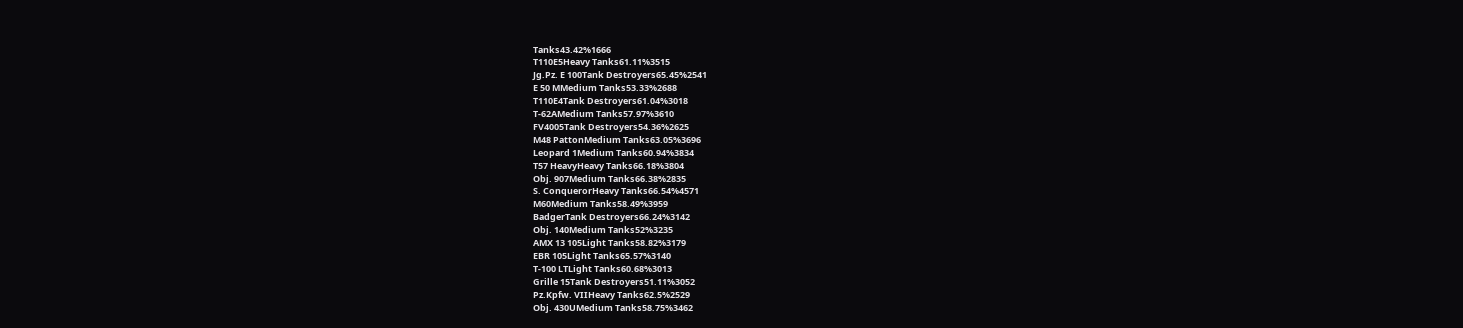Tanks43.42%1666
T110E5Heavy Tanks61.11%3515
Jg.Pz. E 100Tank Destroyers65.45%2541
E 50 MMedium Tanks53.33%2688
T110E4Tank Destroyers61.04%3018
T-62AMedium Tanks57.97%3610
FV4005Tank Destroyers54.36%2625
M48 PattonMedium Tanks63.05%3696
Leopard 1Medium Tanks60.94%3834
T57 HeavyHeavy Tanks66.18%3804
Obj. 907Medium Tanks66.38%2835
S. ConquerorHeavy Tanks66.54%4571
M60Medium Tanks58.49%3959
BadgerTank Destroyers66.24%3142
Obj. 140Medium Tanks52%3235
AMX 13 105Light Tanks58.82%3179
EBR 105Light Tanks65.57%3140
T-100 LTLight Tanks60.68%3013
Grille 15Tank Destroyers51.11%3052
Pz.Kpfw. VIIHeavy Tanks62.5%2529
Obj. 430UMedium Tanks58.75%3462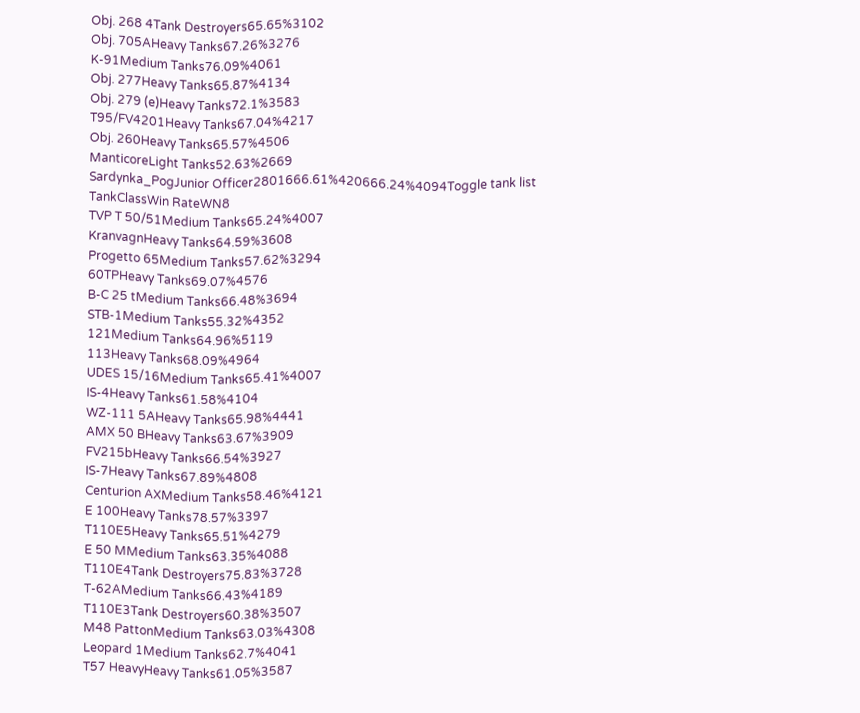Obj. 268 4Tank Destroyers65.65%3102
Obj. 705AHeavy Tanks67.26%3276
K-91Medium Tanks76.09%4061
Obj. 277Heavy Tanks65.87%4134
Obj. 279 (e)Heavy Tanks72.1%3583
T95/FV4201Heavy Tanks67.04%4217
Obj. 260Heavy Tanks65.57%4506
ManticoreLight Tanks52.63%2669
Sardynka_PogJunior Officer2801666.61%420666.24%4094Toggle tank list
TankClassWin RateWN8
TVP T 50/51Medium Tanks65.24%4007
KranvagnHeavy Tanks64.59%3608
Progetto 65Medium Tanks57.62%3294
60TPHeavy Tanks69.07%4576
B-C 25 tMedium Tanks66.48%3694
STB-1Medium Tanks55.32%4352
121Medium Tanks64.96%5119
113Heavy Tanks68.09%4964
UDES 15/16Medium Tanks65.41%4007
IS-4Heavy Tanks61.58%4104
WZ-111 5AHeavy Tanks65.98%4441
AMX 50 BHeavy Tanks63.67%3909
FV215bHeavy Tanks66.54%3927
IS-7Heavy Tanks67.89%4808
Centurion AXMedium Tanks58.46%4121
E 100Heavy Tanks78.57%3397
T110E5Heavy Tanks65.51%4279
E 50 MMedium Tanks63.35%4088
T110E4Tank Destroyers75.83%3728
T-62AMedium Tanks66.43%4189
T110E3Tank Destroyers60.38%3507
M48 PattonMedium Tanks63.03%4308
Leopard 1Medium Tanks62.7%4041
T57 HeavyHeavy Tanks61.05%3587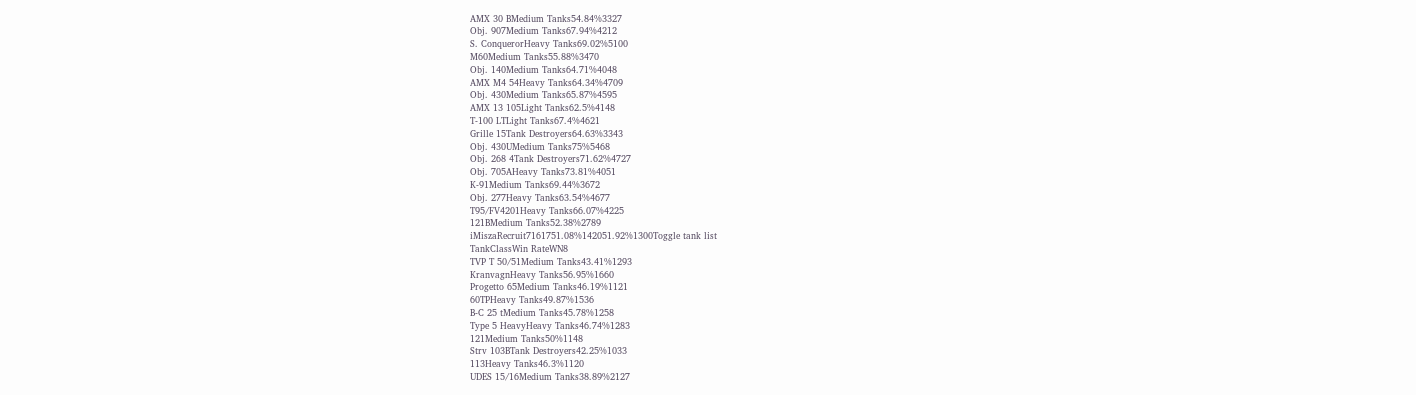AMX 30 BMedium Tanks54.84%3327
Obj. 907Medium Tanks67.94%4212
S. ConquerorHeavy Tanks69.02%5100
M60Medium Tanks55.88%3470
Obj. 140Medium Tanks64.71%4048
AMX M4 54Heavy Tanks64.34%4709
Obj. 430Medium Tanks65.87%4595
AMX 13 105Light Tanks62.5%4148
T-100 LTLight Tanks67.4%4621
Grille 15Tank Destroyers64.63%3343
Obj. 430UMedium Tanks75%5468
Obj. 268 4Tank Destroyers71.62%4727
Obj. 705AHeavy Tanks73.81%4051
K-91Medium Tanks69.44%3672
Obj. 277Heavy Tanks63.54%4677
T95/FV4201Heavy Tanks66.07%4225
121BMedium Tanks52.38%2789
iMiszaRecruit7161751.08%142051.92%1300Toggle tank list
TankClassWin RateWN8
TVP T 50/51Medium Tanks43.41%1293
KranvagnHeavy Tanks56.95%1660
Progetto 65Medium Tanks46.19%1121
60TPHeavy Tanks49.87%1536
B-C 25 tMedium Tanks45.78%1258
Type 5 HeavyHeavy Tanks46.74%1283
121Medium Tanks50%1148
Strv 103BTank Destroyers42.25%1033
113Heavy Tanks46.3%1120
UDES 15/16Medium Tanks38.89%2127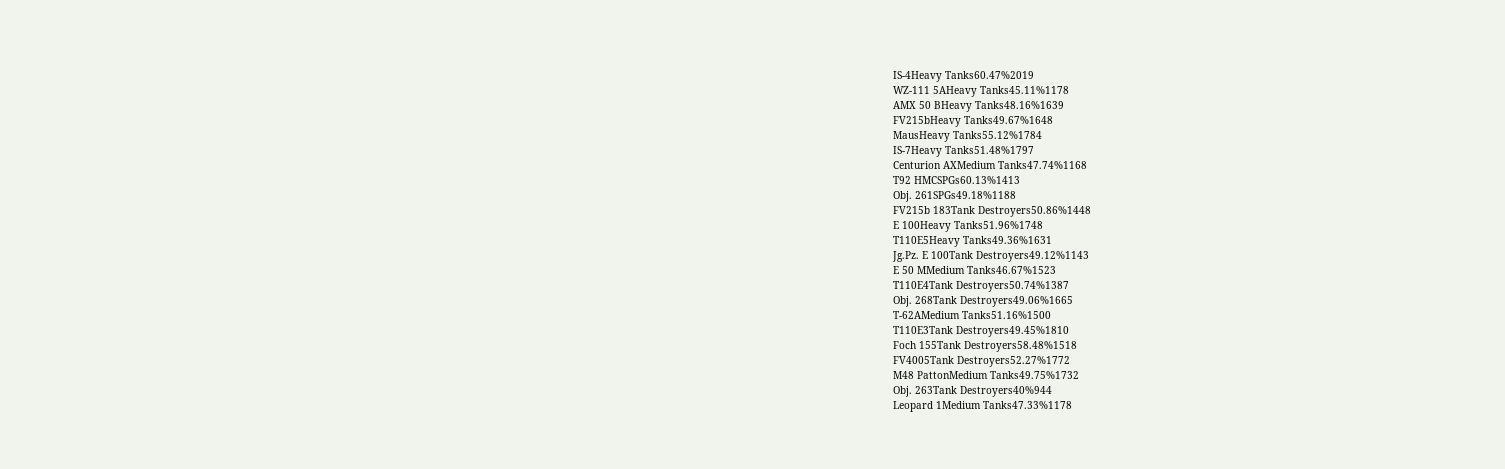IS-4Heavy Tanks60.47%2019
WZ-111 5AHeavy Tanks45.11%1178
AMX 50 BHeavy Tanks48.16%1639
FV215bHeavy Tanks49.67%1648
MausHeavy Tanks55.12%1784
IS-7Heavy Tanks51.48%1797
Centurion AXMedium Tanks47.74%1168
T92 HMCSPGs60.13%1413
Obj. 261SPGs49.18%1188
FV215b 183Tank Destroyers50.86%1448
E 100Heavy Tanks51.96%1748
T110E5Heavy Tanks49.36%1631
Jg.Pz. E 100Tank Destroyers49.12%1143
E 50 MMedium Tanks46.67%1523
T110E4Tank Destroyers50.74%1387
Obj. 268Tank Destroyers49.06%1665
T-62AMedium Tanks51.16%1500
T110E3Tank Destroyers49.45%1810
Foch 155Tank Destroyers58.48%1518
FV4005Tank Destroyers52.27%1772
M48 PattonMedium Tanks49.75%1732
Obj. 263Tank Destroyers40%944
Leopard 1Medium Tanks47.33%1178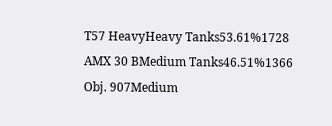T57 HeavyHeavy Tanks53.61%1728
AMX 30 BMedium Tanks46.51%1366
Obj. 907Medium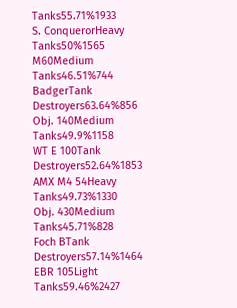Tanks55.71%1933
S. ConquerorHeavy Tanks50%1565
M60Medium Tanks46.51%744
BadgerTank Destroyers63.64%856
Obj. 140Medium Tanks49.9%1158
WT E 100Tank Destroyers52.64%1853
AMX M4 54Heavy Tanks49.73%1330
Obj. 430Medium Tanks45.71%828
Foch BTank Destroyers57.14%1464
EBR 105Light Tanks59.46%2427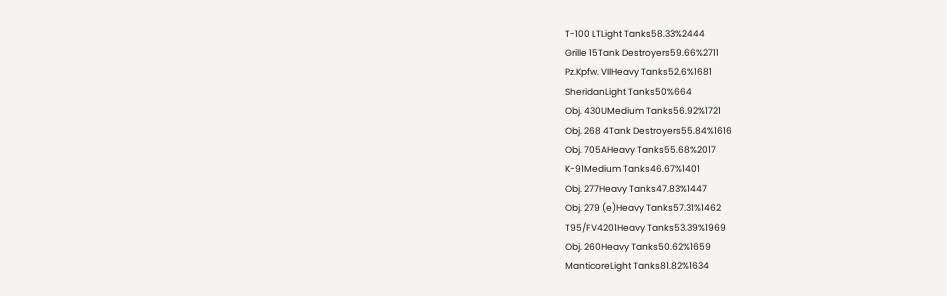T-100 LTLight Tanks58.33%2444
Grille 15Tank Destroyers59.66%2711
Pz.Kpfw. VIIHeavy Tanks52.6%1681
SheridanLight Tanks50%664
Obj. 430UMedium Tanks56.92%1721
Obj. 268 4Tank Destroyers55.84%1616
Obj. 705AHeavy Tanks55.68%2017
K-91Medium Tanks46.67%1401
Obj. 277Heavy Tanks47.83%1447
Obj. 279 (e)Heavy Tanks57.31%1462
T95/FV4201Heavy Tanks53.39%1969
Obj. 260Heavy Tanks50.62%1659
ManticoreLight Tanks81.82%1634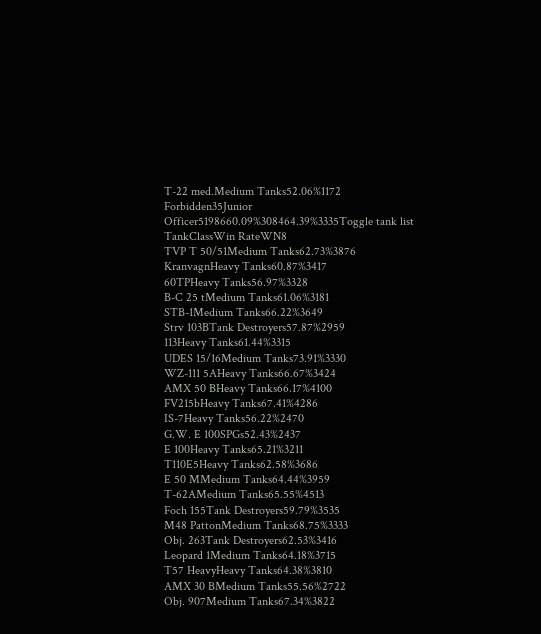T-22 med.Medium Tanks52.06%1172
Forbidden35Junior Officer5198660.09%308464.39%3335Toggle tank list
TankClassWin RateWN8
TVP T 50/51Medium Tanks62.73%3876
KranvagnHeavy Tanks60.87%3417
60TPHeavy Tanks56.97%3328
B-C 25 tMedium Tanks61.06%3181
STB-1Medium Tanks66.22%3649
Strv 103BTank Destroyers57.87%2959
113Heavy Tanks61.44%3315
UDES 15/16Medium Tanks73.91%3330
WZ-111 5AHeavy Tanks66.67%3424
AMX 50 BHeavy Tanks66.17%4100
FV215bHeavy Tanks67.41%4286
IS-7Heavy Tanks56.22%2470
G.W. E 100SPGs52.43%2437
E 100Heavy Tanks65.21%3211
T110E5Heavy Tanks62.58%3686
E 50 MMedium Tanks64.44%3959
T-62AMedium Tanks65.55%4513
Foch 155Tank Destroyers59.79%3535
M48 PattonMedium Tanks68.75%3333
Obj. 263Tank Destroyers62.53%3416
Leopard 1Medium Tanks64.18%3715
T57 HeavyHeavy Tanks64.38%3810
AMX 30 BMedium Tanks55.56%2722
Obj. 907Medium Tanks67.34%3822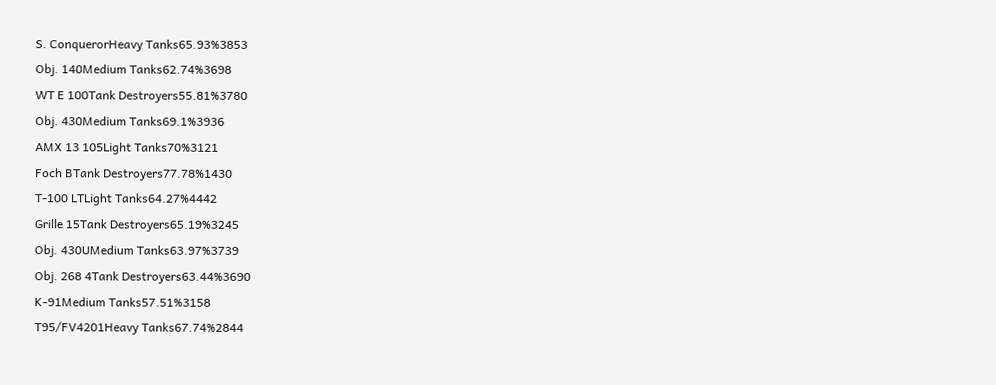S. ConquerorHeavy Tanks65.93%3853
Obj. 140Medium Tanks62.74%3698
WT E 100Tank Destroyers55.81%3780
Obj. 430Medium Tanks69.1%3936
AMX 13 105Light Tanks70%3121
Foch BTank Destroyers77.78%1430
T-100 LTLight Tanks64.27%4442
Grille 15Tank Destroyers65.19%3245
Obj. 430UMedium Tanks63.97%3739
Obj. 268 4Tank Destroyers63.44%3690
K-91Medium Tanks57.51%3158
T95/FV4201Heavy Tanks67.74%2844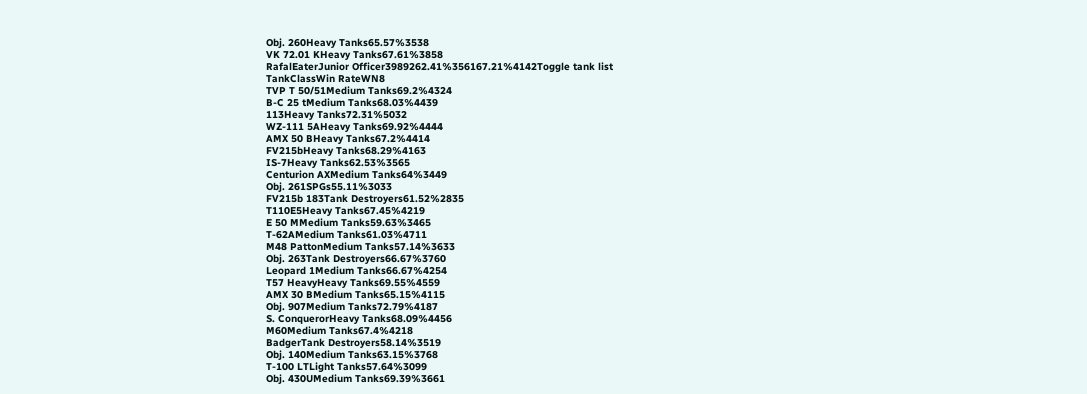Obj. 260Heavy Tanks65.57%3538
VK 72.01 KHeavy Tanks67.61%3858
RafalEaterJunior Officer3989262.41%356167.21%4142Toggle tank list
TankClassWin RateWN8
TVP T 50/51Medium Tanks69.2%4324
B-C 25 tMedium Tanks68.03%4439
113Heavy Tanks72.31%5032
WZ-111 5AHeavy Tanks69.92%4444
AMX 50 BHeavy Tanks67.2%4414
FV215bHeavy Tanks68.29%4163
IS-7Heavy Tanks62.53%3565
Centurion AXMedium Tanks64%3449
Obj. 261SPGs55.11%3033
FV215b 183Tank Destroyers61.52%2835
T110E5Heavy Tanks67.45%4219
E 50 MMedium Tanks59.63%3465
T-62AMedium Tanks61.03%4711
M48 PattonMedium Tanks57.14%3633
Obj. 263Tank Destroyers66.67%3760
Leopard 1Medium Tanks66.67%4254
T57 HeavyHeavy Tanks69.55%4559
AMX 30 BMedium Tanks65.15%4115
Obj. 907Medium Tanks72.79%4187
S. ConquerorHeavy Tanks68.09%4456
M60Medium Tanks67.4%4218
BadgerTank Destroyers58.14%3519
Obj. 140Medium Tanks63.15%3768
T-100 LTLight Tanks57.64%3099
Obj. 430UMedium Tanks69.39%3661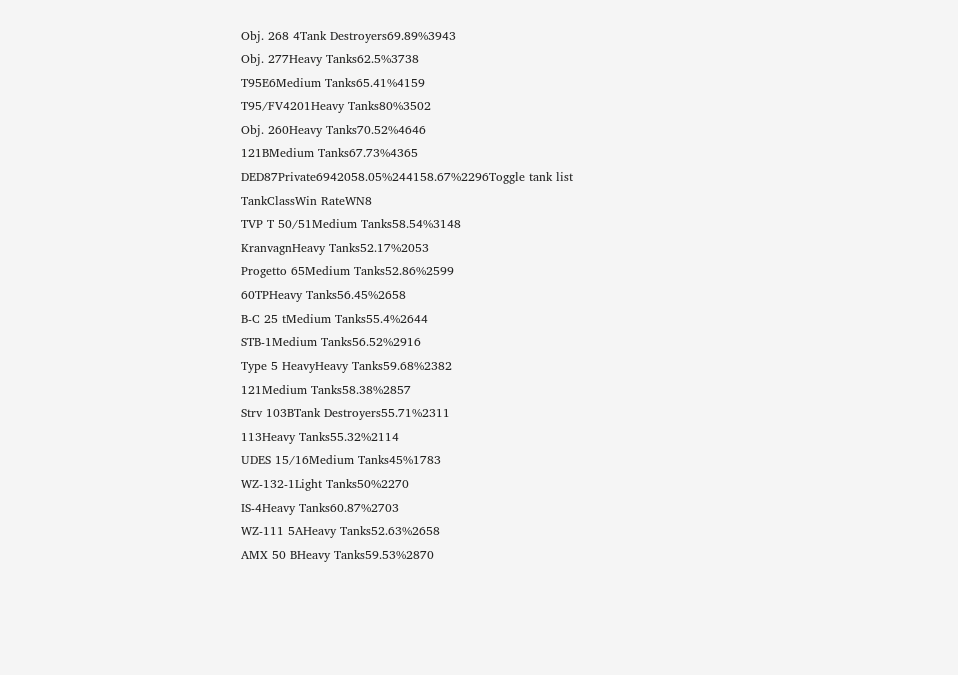Obj. 268 4Tank Destroyers69.89%3943
Obj. 277Heavy Tanks62.5%3738
T95E6Medium Tanks65.41%4159
T95/FV4201Heavy Tanks80%3502
Obj. 260Heavy Tanks70.52%4646
121BMedium Tanks67.73%4365
DED87Private6942058.05%244158.67%2296Toggle tank list
TankClassWin RateWN8
TVP T 50/51Medium Tanks58.54%3148
KranvagnHeavy Tanks52.17%2053
Progetto 65Medium Tanks52.86%2599
60TPHeavy Tanks56.45%2658
B-C 25 tMedium Tanks55.4%2644
STB-1Medium Tanks56.52%2916
Type 5 HeavyHeavy Tanks59.68%2382
121Medium Tanks58.38%2857
Strv 103BTank Destroyers55.71%2311
113Heavy Tanks55.32%2114
UDES 15/16Medium Tanks45%1783
WZ-132-1Light Tanks50%2270
IS-4Heavy Tanks60.87%2703
WZ-111 5AHeavy Tanks52.63%2658
AMX 50 BHeavy Tanks59.53%2870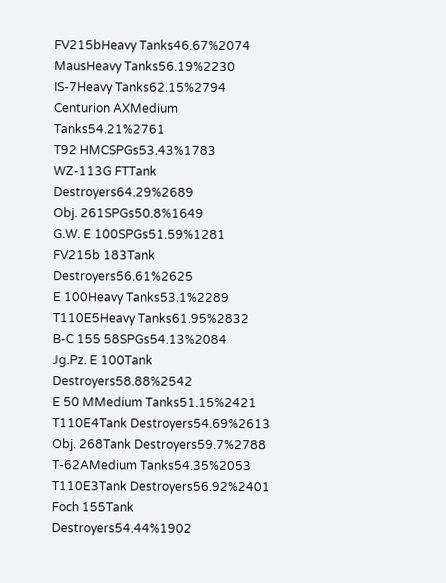FV215bHeavy Tanks46.67%2074
MausHeavy Tanks56.19%2230
IS-7Heavy Tanks62.15%2794
Centurion AXMedium Tanks54.21%2761
T92 HMCSPGs53.43%1783
WZ-113G FTTank Destroyers64.29%2689
Obj. 261SPGs50.8%1649
G.W. E 100SPGs51.59%1281
FV215b 183Tank Destroyers56.61%2625
E 100Heavy Tanks53.1%2289
T110E5Heavy Tanks61.95%2832
B-C 155 58SPGs54.13%2084
Jg.Pz. E 100Tank Destroyers58.88%2542
E 50 MMedium Tanks51.15%2421
T110E4Tank Destroyers54.69%2613
Obj. 268Tank Destroyers59.7%2788
T-62AMedium Tanks54.35%2053
T110E3Tank Destroyers56.92%2401
Foch 155Tank Destroyers54.44%1902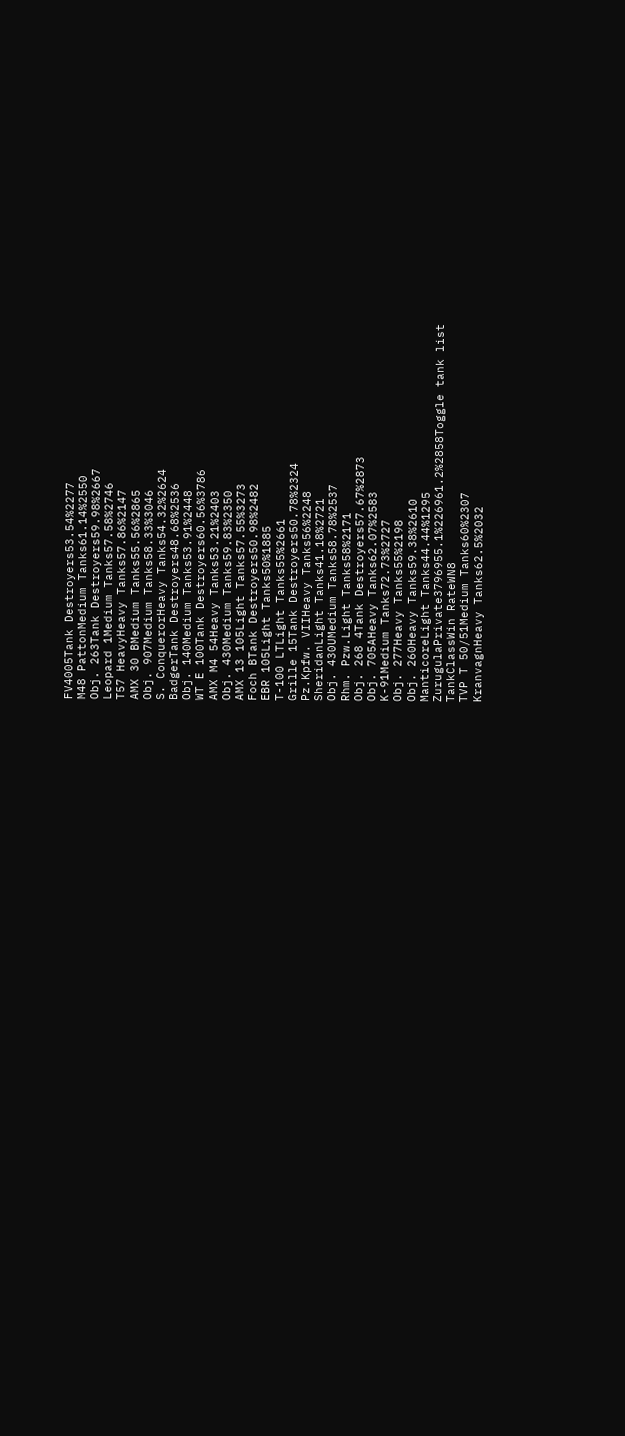FV4005Tank Destroyers53.54%2277
M48 PattonMedium Tanks61.14%2550
Obj. 263Tank Destroyers59.98%2667
Leopard 1Medium Tanks57.58%2746
T57 HeavyHeavy Tanks57.86%2147
AMX 30 BMedium Tanks55.56%2865
Obj. 907Medium Tanks58.33%3046
S. ConquerorHeavy Tanks54.32%2624
BadgerTank Destroyers48.68%2536
Obj. 140Medium Tanks53.91%2448
WT E 100Tank Destroyers60.56%3786
AMX M4 54Heavy Tanks53.21%2403
Obj. 430Medium Tanks59.83%2350
AMX 13 105Light Tanks57.55%3273
Foch BTank Destroyers50.98%2482
EBR 105Light Tanks50%1885
T-100 LTLight Tanks55%2661
Grille 15Tank Destroyers50.78%2324
Pz.Kpfw. VIIHeavy Tanks56%2248
SheridanLight Tanks41.18%2721
Obj. 430UMedium Tanks58.78%2537
Rhm. Pzw.Light Tanks58%2171
Obj. 268 4Tank Destroyers57.67%2873
Obj. 705AHeavy Tanks62.07%2583
K-91Medium Tanks72.73%2727
Obj. 277Heavy Tanks55%2198
Obj. 260Heavy Tanks59.38%2610
ManticoreLight Tanks44.44%1295
ZurugulaPrivate3796955.1%226961.2%2858Toggle tank list
TankClassWin RateWN8
TVP T 50/51Medium Tanks60%2307
KranvagnHeavy Tanks62.5%2032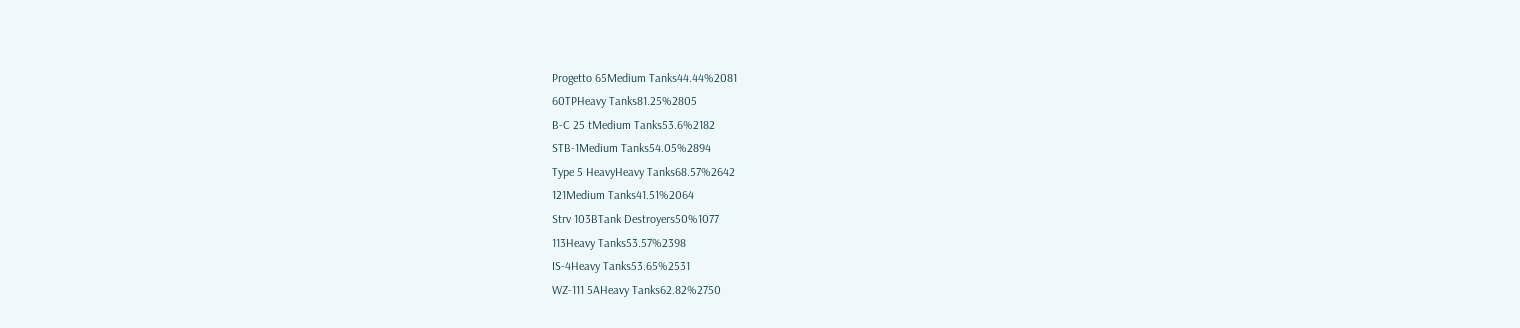Progetto 65Medium Tanks44.44%2081
60TPHeavy Tanks81.25%2805
B-C 25 tMedium Tanks53.6%2182
STB-1Medium Tanks54.05%2894
Type 5 HeavyHeavy Tanks68.57%2642
121Medium Tanks41.51%2064
Strv 103BTank Destroyers50%1077
113Heavy Tanks53.57%2398
IS-4Heavy Tanks53.65%2531
WZ-111 5AHeavy Tanks62.82%2750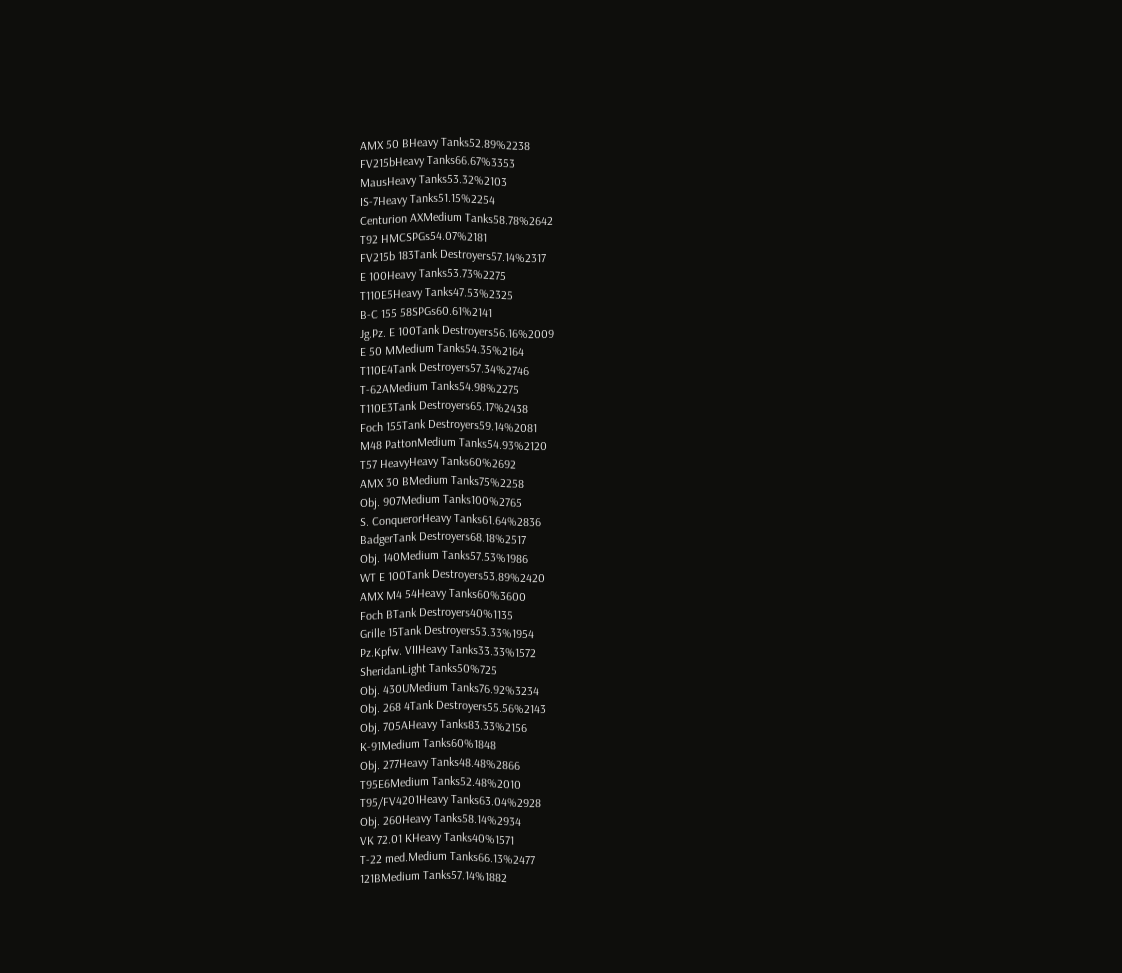AMX 50 BHeavy Tanks52.89%2238
FV215bHeavy Tanks66.67%3353
MausHeavy Tanks53.32%2103
IS-7Heavy Tanks51.15%2254
Centurion AXMedium Tanks58.78%2642
T92 HMCSPGs54.07%2181
FV215b 183Tank Destroyers57.14%2317
E 100Heavy Tanks53.73%2275
T110E5Heavy Tanks47.53%2325
B-C 155 58SPGs60.61%2141
Jg.Pz. E 100Tank Destroyers56.16%2009
E 50 MMedium Tanks54.35%2164
T110E4Tank Destroyers57.34%2746
T-62AMedium Tanks54.98%2275
T110E3Tank Destroyers65.17%2438
Foch 155Tank Destroyers59.14%2081
M48 PattonMedium Tanks54.93%2120
T57 HeavyHeavy Tanks60%2692
AMX 30 BMedium Tanks75%2258
Obj. 907Medium Tanks100%2765
S. ConquerorHeavy Tanks61.64%2836
BadgerTank Destroyers68.18%2517
Obj. 140Medium Tanks57.53%1986
WT E 100Tank Destroyers53.89%2420
AMX M4 54Heavy Tanks60%3600
Foch BTank Destroyers40%1135
Grille 15Tank Destroyers53.33%1954
Pz.Kpfw. VIIHeavy Tanks33.33%1572
SheridanLight Tanks50%725
Obj. 430UMedium Tanks76.92%3234
Obj. 268 4Tank Destroyers55.56%2143
Obj. 705AHeavy Tanks83.33%2156
K-91Medium Tanks60%1848
Obj. 277Heavy Tanks48.48%2866
T95E6Medium Tanks52.48%2010
T95/FV4201Heavy Tanks63.04%2928
Obj. 260Heavy Tanks58.14%2934
VK 72.01 KHeavy Tanks40%1571
T-22 med.Medium Tanks66.13%2477
121BMedium Tanks57.14%1882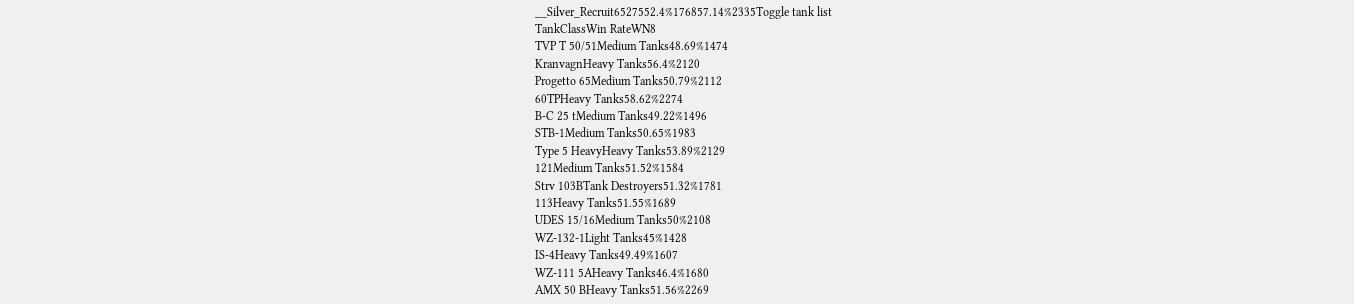__Silver_Recruit6527552.4%176857.14%2335Toggle tank list
TankClassWin RateWN8
TVP T 50/51Medium Tanks48.69%1474
KranvagnHeavy Tanks56.4%2120
Progetto 65Medium Tanks50.79%2112
60TPHeavy Tanks58.62%2274
B-C 25 tMedium Tanks49.22%1496
STB-1Medium Tanks50.65%1983
Type 5 HeavyHeavy Tanks53.89%2129
121Medium Tanks51.52%1584
Strv 103BTank Destroyers51.32%1781
113Heavy Tanks51.55%1689
UDES 15/16Medium Tanks50%2108
WZ-132-1Light Tanks45%1428
IS-4Heavy Tanks49.49%1607
WZ-111 5AHeavy Tanks46.4%1680
AMX 50 BHeavy Tanks51.56%2269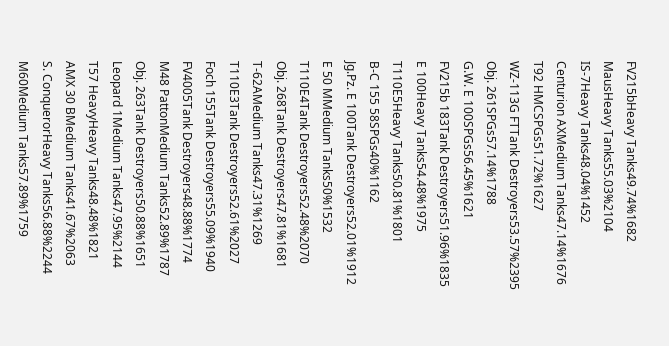FV215bHeavy Tanks49.74%1682
MausHeavy Tanks55.03%2104
IS-7Heavy Tanks48.04%1452
Centurion AXMedium Tanks47.14%1676
T92 HMCSPGs51.72%1627
WZ-113G FTTank Destroyers53.57%2395
Obj. 261SPGs57.14%1788
G.W. E 100SPGs56.45%1621
FV215b 183Tank Destroyers51.96%1835
E 100Heavy Tanks54.48%1975
T110E5Heavy Tanks50.81%1801
B-C 155 58SPGs40%1162
Jg.Pz. E 100Tank Destroyers52.01%1912
E 50 MMedium Tanks50%1532
T110E4Tank Destroyers52.48%2070
Obj. 268Tank Destroyers47.81%1681
T-62AMedium Tanks47.31%1269
T110E3Tank Destroyers52.61%2027
Foch 155Tank Destroyers55.09%1940
FV4005Tank Destroyers48.88%1774
M48 PattonMedium Tanks52.89%1787
Obj. 263Tank Destroyers50.88%1651
Leopard 1Medium Tanks47.95%2144
T57 HeavyHeavy Tanks48.48%1821
AMX 30 BMedium Tanks41.67%2063
S. ConquerorHeavy Tanks56.88%2244
M60Medium Tanks57.89%1759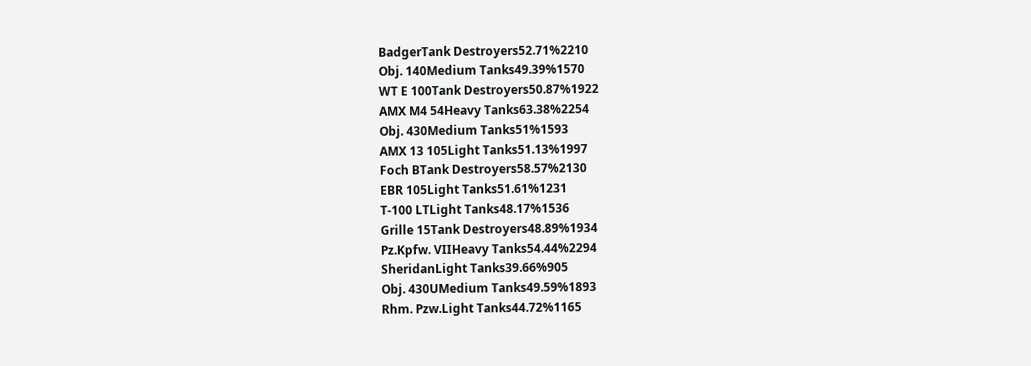BadgerTank Destroyers52.71%2210
Obj. 140Medium Tanks49.39%1570
WT E 100Tank Destroyers50.87%1922
AMX M4 54Heavy Tanks63.38%2254
Obj. 430Medium Tanks51%1593
AMX 13 105Light Tanks51.13%1997
Foch BTank Destroyers58.57%2130
EBR 105Light Tanks51.61%1231
T-100 LTLight Tanks48.17%1536
Grille 15Tank Destroyers48.89%1934
Pz.Kpfw. VIIHeavy Tanks54.44%2294
SheridanLight Tanks39.66%905
Obj. 430UMedium Tanks49.59%1893
Rhm. Pzw.Light Tanks44.72%1165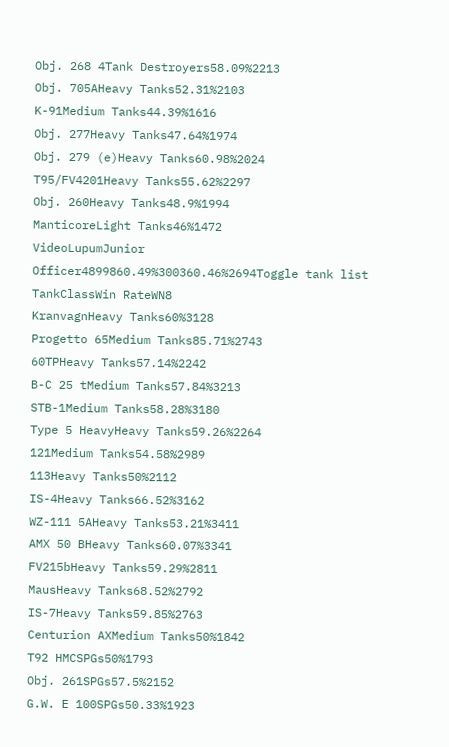Obj. 268 4Tank Destroyers58.09%2213
Obj. 705AHeavy Tanks52.31%2103
K-91Medium Tanks44.39%1616
Obj. 277Heavy Tanks47.64%1974
Obj. 279 (e)Heavy Tanks60.98%2024
T95/FV4201Heavy Tanks55.62%2297
Obj. 260Heavy Tanks48.9%1994
ManticoreLight Tanks46%1472
VideoLupumJunior Officer4899860.49%300360.46%2694Toggle tank list
TankClassWin RateWN8
KranvagnHeavy Tanks60%3128
Progetto 65Medium Tanks85.71%2743
60TPHeavy Tanks57.14%2242
B-C 25 tMedium Tanks57.84%3213
STB-1Medium Tanks58.28%3180
Type 5 HeavyHeavy Tanks59.26%2264
121Medium Tanks54.58%2989
113Heavy Tanks50%2112
IS-4Heavy Tanks66.52%3162
WZ-111 5AHeavy Tanks53.21%3411
AMX 50 BHeavy Tanks60.07%3341
FV215bHeavy Tanks59.29%2811
MausHeavy Tanks68.52%2792
IS-7Heavy Tanks59.85%2763
Centurion AXMedium Tanks50%1842
T92 HMCSPGs50%1793
Obj. 261SPGs57.5%2152
G.W. E 100SPGs50.33%1923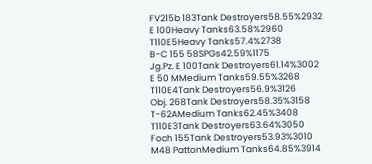FV215b 183Tank Destroyers58.55%2932
E 100Heavy Tanks63.58%2960
T110E5Heavy Tanks57.4%2738
B-C 155 58SPGs42.59%1175
Jg.Pz. E 100Tank Destroyers61.14%3002
E 50 MMedium Tanks59.55%3268
T110E4Tank Destroyers56.9%3126
Obj. 268Tank Destroyers58.35%3158
T-62AMedium Tanks62.45%3408
T110E3Tank Destroyers63.64%3050
Foch 155Tank Destroyers53.93%3010
M48 PattonMedium Tanks64.85%3914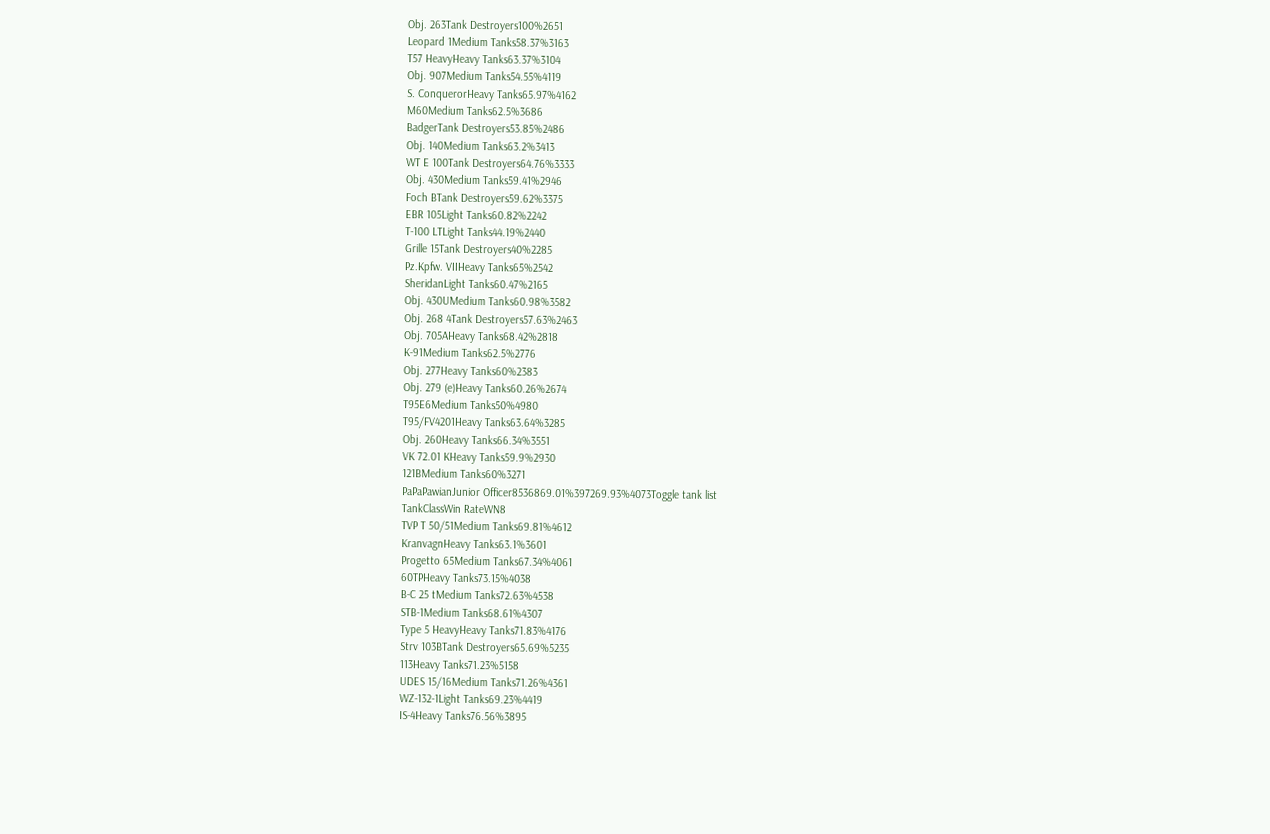Obj. 263Tank Destroyers100%2651
Leopard 1Medium Tanks58.37%3163
T57 HeavyHeavy Tanks63.37%3104
Obj. 907Medium Tanks54.55%4119
S. ConquerorHeavy Tanks65.97%4162
M60Medium Tanks62.5%3686
BadgerTank Destroyers53.85%2486
Obj. 140Medium Tanks63.2%3413
WT E 100Tank Destroyers64.76%3333
Obj. 430Medium Tanks59.41%2946
Foch BTank Destroyers59.62%3375
EBR 105Light Tanks60.82%2242
T-100 LTLight Tanks44.19%2440
Grille 15Tank Destroyers40%2285
Pz.Kpfw. VIIHeavy Tanks65%2542
SheridanLight Tanks60.47%2165
Obj. 430UMedium Tanks60.98%3582
Obj. 268 4Tank Destroyers57.63%2463
Obj. 705AHeavy Tanks68.42%2818
K-91Medium Tanks62.5%2776
Obj. 277Heavy Tanks60%2383
Obj. 279 (e)Heavy Tanks60.26%2674
T95E6Medium Tanks50%4980
T95/FV4201Heavy Tanks63.64%3285
Obj. 260Heavy Tanks66.34%3551
VK 72.01 KHeavy Tanks59.9%2930
121BMedium Tanks60%3271
PaPaPawianJunior Officer8536869.01%397269.93%4073Toggle tank list
TankClassWin RateWN8
TVP T 50/51Medium Tanks69.81%4612
KranvagnHeavy Tanks63.1%3601
Progetto 65Medium Tanks67.34%4061
60TPHeavy Tanks73.15%4038
B-C 25 tMedium Tanks72.63%4538
STB-1Medium Tanks68.61%4307
Type 5 HeavyHeavy Tanks71.83%4176
Strv 103BTank Destroyers65.69%5235
113Heavy Tanks71.23%5158
UDES 15/16Medium Tanks71.26%4361
WZ-132-1Light Tanks69.23%4419
IS-4Heavy Tanks76.56%3895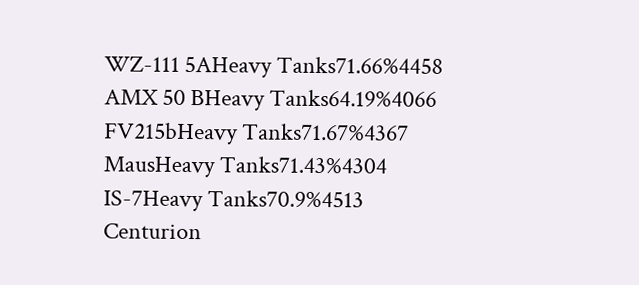WZ-111 5AHeavy Tanks71.66%4458
AMX 50 BHeavy Tanks64.19%4066
FV215bHeavy Tanks71.67%4367
MausHeavy Tanks71.43%4304
IS-7Heavy Tanks70.9%4513
Centurion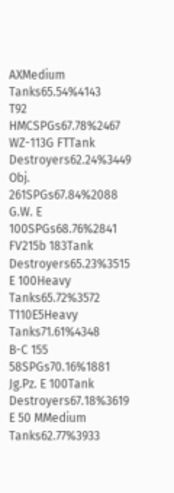AXMedium Tanks65.54%4143
T92 HMCSPGs67.78%2467
WZ-113G FTTank Destroyers62.24%3449
Obj. 261SPGs67.84%2088
G.W. E 100SPGs68.76%2841
FV215b 183Tank Destroyers65.23%3515
E 100Heavy Tanks65.72%3572
T110E5Heavy Tanks71.61%4348
B-C 155 58SPGs70.16%1881
Jg.Pz. E 100Tank Destroyers67.18%3619
E 50 MMedium Tanks62.77%3933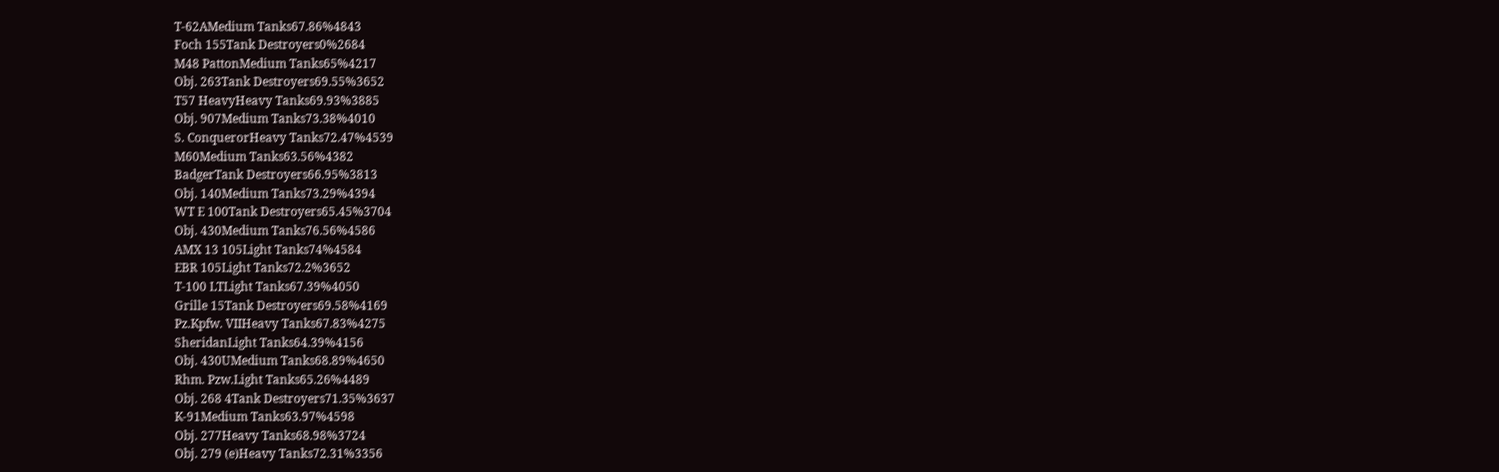T-62AMedium Tanks67.86%4843
Foch 155Tank Destroyers0%2684
M48 PattonMedium Tanks65%4217
Obj. 263Tank Destroyers69.55%3652
T57 HeavyHeavy Tanks69.93%3885
Obj. 907Medium Tanks73.38%4010
S. ConquerorHeavy Tanks72.47%4539
M60Medium Tanks63.56%4382
BadgerTank Destroyers66.95%3813
Obj. 140Medium Tanks73.29%4394
WT E 100Tank Destroyers65.45%3704
Obj. 430Medium Tanks76.56%4586
AMX 13 105Light Tanks74%4584
EBR 105Light Tanks72.2%3652
T-100 LTLight Tanks67.39%4050
Grille 15Tank Destroyers69.58%4169
Pz.Kpfw. VIIHeavy Tanks67.83%4275
SheridanLight Tanks64.39%4156
Obj. 430UMedium Tanks68.89%4650
Rhm. Pzw.Light Tanks65.26%4489
Obj. 268 4Tank Destroyers71.35%3637
K-91Medium Tanks63.97%4598
Obj. 277Heavy Tanks68.98%3724
Obj. 279 (e)Heavy Tanks72.31%3356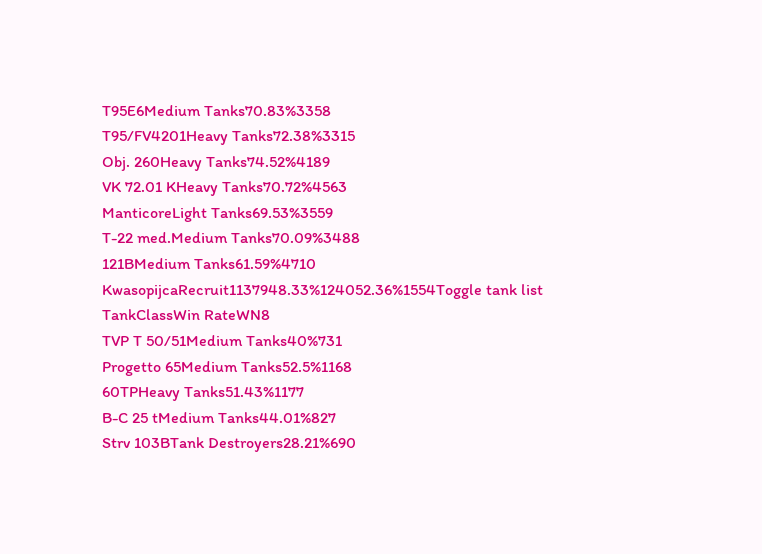T95E6Medium Tanks70.83%3358
T95/FV4201Heavy Tanks72.38%3315
Obj. 260Heavy Tanks74.52%4189
VK 72.01 KHeavy Tanks70.72%4563
ManticoreLight Tanks69.53%3559
T-22 med.Medium Tanks70.09%3488
121BMedium Tanks61.59%4710
KwasopijcaRecruit1137948.33%124052.36%1554Toggle tank list
TankClassWin RateWN8
TVP T 50/51Medium Tanks40%731
Progetto 65Medium Tanks52.5%1168
60TPHeavy Tanks51.43%1177
B-C 25 tMedium Tanks44.01%827
Strv 103BTank Destroyers28.21%690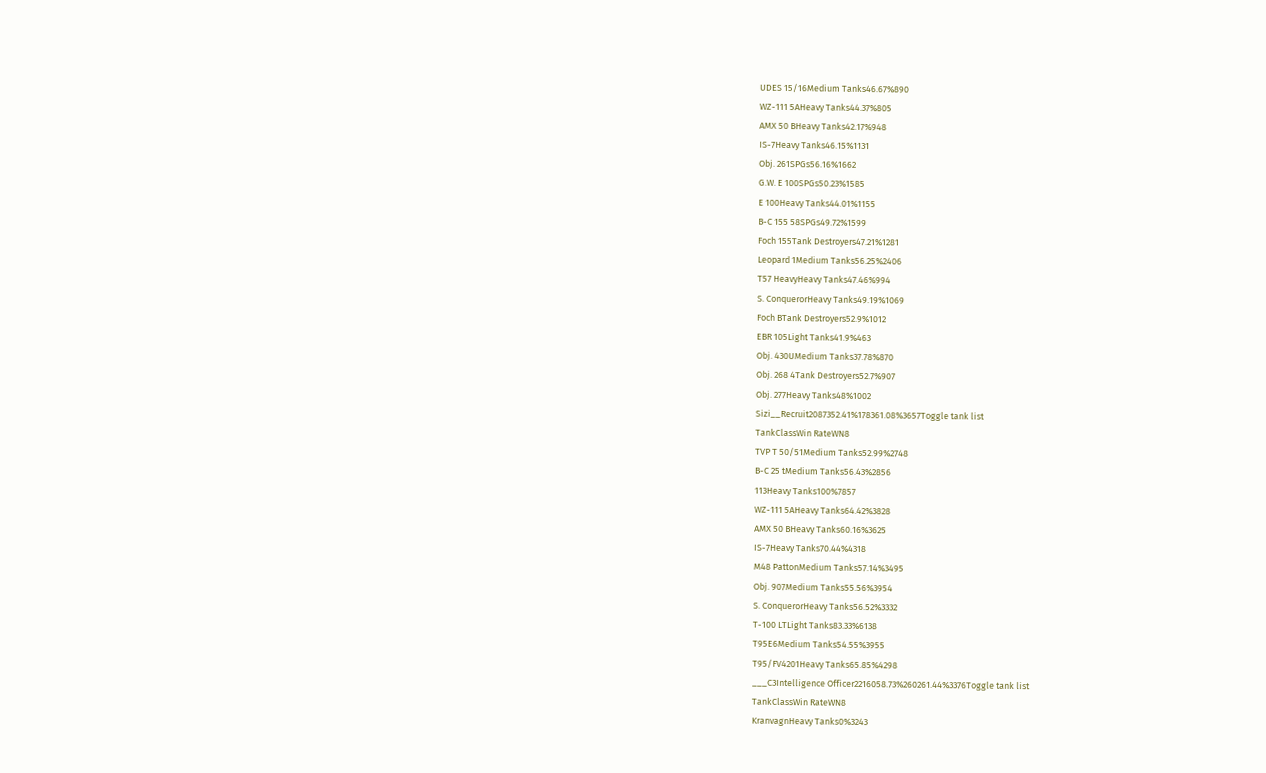UDES 15/16Medium Tanks46.67%890
WZ-111 5AHeavy Tanks44.37%805
AMX 50 BHeavy Tanks42.17%948
IS-7Heavy Tanks46.15%1131
Obj. 261SPGs56.16%1662
G.W. E 100SPGs50.23%1585
E 100Heavy Tanks44.01%1155
B-C 155 58SPGs49.72%1599
Foch 155Tank Destroyers47.21%1281
Leopard 1Medium Tanks56.25%2406
T57 HeavyHeavy Tanks47.46%994
S. ConquerorHeavy Tanks49.19%1069
Foch BTank Destroyers52.9%1012
EBR 105Light Tanks41.9%463
Obj. 430UMedium Tanks37.78%870
Obj. 268 4Tank Destroyers52.7%907
Obj. 277Heavy Tanks48%1002
Sizi__Recruit2087352.41%178361.08%3657Toggle tank list
TankClassWin RateWN8
TVP T 50/51Medium Tanks52.99%2748
B-C 25 tMedium Tanks56.43%2856
113Heavy Tanks100%7857
WZ-111 5AHeavy Tanks64.42%3828
AMX 50 BHeavy Tanks60.16%3625
IS-7Heavy Tanks70.44%4318
M48 PattonMedium Tanks57.14%3495
Obj. 907Medium Tanks55.56%3954
S. ConquerorHeavy Tanks56.52%3332
T-100 LTLight Tanks83.33%6138
T95E6Medium Tanks54.55%3955
T95/FV4201Heavy Tanks65.85%4298
___C3Intelligence Officer2216058.73%260261.44%3376Toggle tank list
TankClassWin RateWN8
KranvagnHeavy Tanks0%3243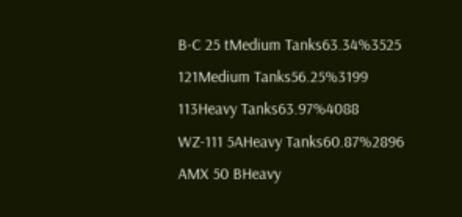B-C 25 tMedium Tanks63.34%3525
121Medium Tanks56.25%3199
113Heavy Tanks63.97%4088
WZ-111 5AHeavy Tanks60.87%2896
AMX 50 BHeavy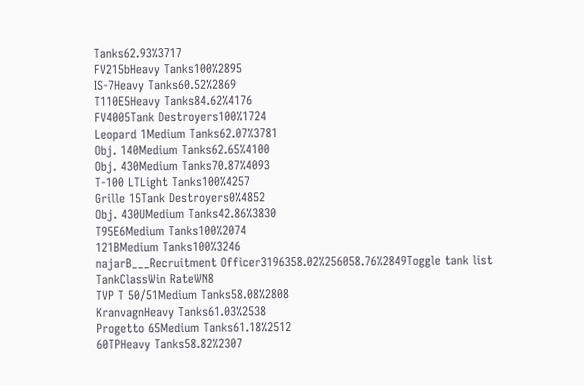Tanks62.93%3717
FV215bHeavy Tanks100%2895
IS-7Heavy Tanks60.52%2869
T110E5Heavy Tanks84.62%4176
FV4005Tank Destroyers100%1724
Leopard 1Medium Tanks62.07%3781
Obj. 140Medium Tanks62.65%4100
Obj. 430Medium Tanks70.87%4093
T-100 LTLight Tanks100%4257
Grille 15Tank Destroyers0%4852
Obj. 430UMedium Tanks42.86%3830
T95E6Medium Tanks100%2074
121BMedium Tanks100%3246
najarB___Recruitment Officer3196358.02%256058.76%2849Toggle tank list
TankClassWin RateWN8
TVP T 50/51Medium Tanks58.08%2808
KranvagnHeavy Tanks61.03%2538
Progetto 65Medium Tanks61.18%2512
60TPHeavy Tanks58.82%2307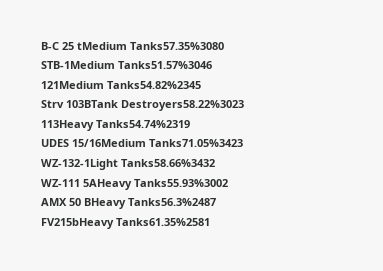B-C 25 tMedium Tanks57.35%3080
STB-1Medium Tanks51.57%3046
121Medium Tanks54.82%2345
Strv 103BTank Destroyers58.22%3023
113Heavy Tanks54.74%2319
UDES 15/16Medium Tanks71.05%3423
WZ-132-1Light Tanks58.66%3432
WZ-111 5AHeavy Tanks55.93%3002
AMX 50 BHeavy Tanks56.3%2487
FV215bHeavy Tanks61.35%2581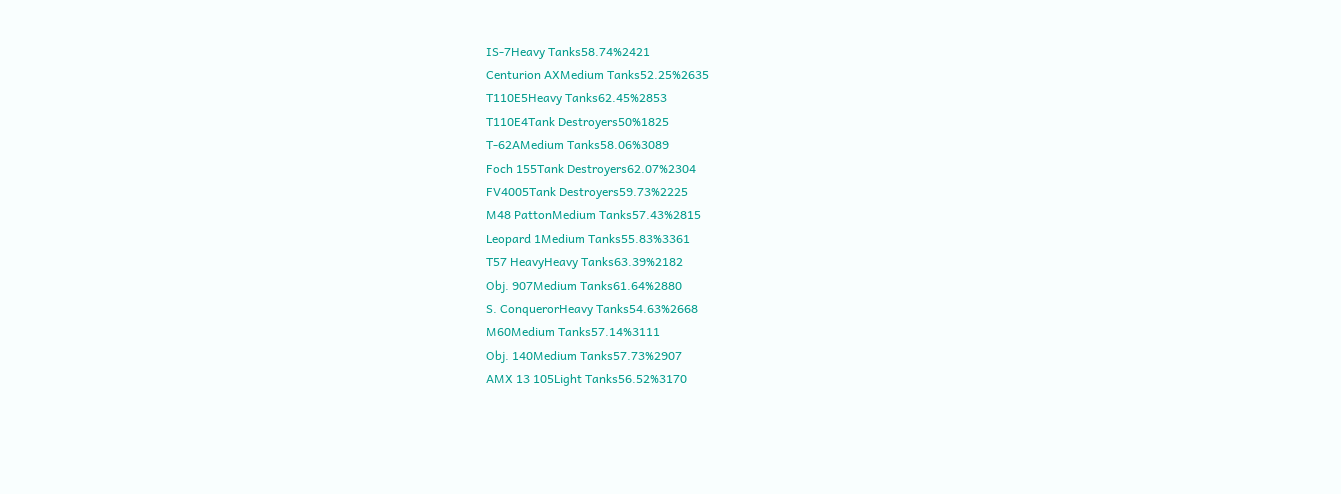IS-7Heavy Tanks58.74%2421
Centurion AXMedium Tanks52.25%2635
T110E5Heavy Tanks62.45%2853
T110E4Tank Destroyers50%1825
T-62AMedium Tanks58.06%3089
Foch 155Tank Destroyers62.07%2304
FV4005Tank Destroyers59.73%2225
M48 PattonMedium Tanks57.43%2815
Leopard 1Medium Tanks55.83%3361
T57 HeavyHeavy Tanks63.39%2182
Obj. 907Medium Tanks61.64%2880
S. ConquerorHeavy Tanks54.63%2668
M60Medium Tanks57.14%3111
Obj. 140Medium Tanks57.73%2907
AMX 13 105Light Tanks56.52%3170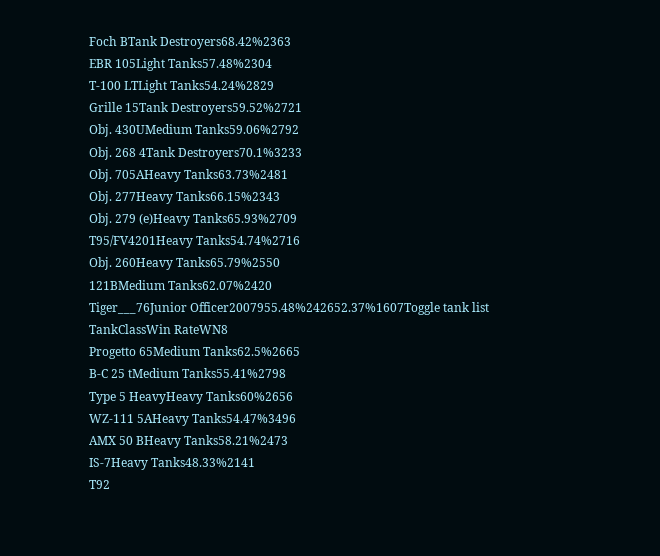Foch BTank Destroyers68.42%2363
EBR 105Light Tanks57.48%2304
T-100 LTLight Tanks54.24%2829
Grille 15Tank Destroyers59.52%2721
Obj. 430UMedium Tanks59.06%2792
Obj. 268 4Tank Destroyers70.1%3233
Obj. 705AHeavy Tanks63.73%2481
Obj. 277Heavy Tanks66.15%2343
Obj. 279 (e)Heavy Tanks65.93%2709
T95/FV4201Heavy Tanks54.74%2716
Obj. 260Heavy Tanks65.79%2550
121BMedium Tanks62.07%2420
Tiger___76Junior Officer2007955.48%242652.37%1607Toggle tank list
TankClassWin RateWN8
Progetto 65Medium Tanks62.5%2665
B-C 25 tMedium Tanks55.41%2798
Type 5 HeavyHeavy Tanks60%2656
WZ-111 5AHeavy Tanks54.47%3496
AMX 50 BHeavy Tanks58.21%2473
IS-7Heavy Tanks48.33%2141
T92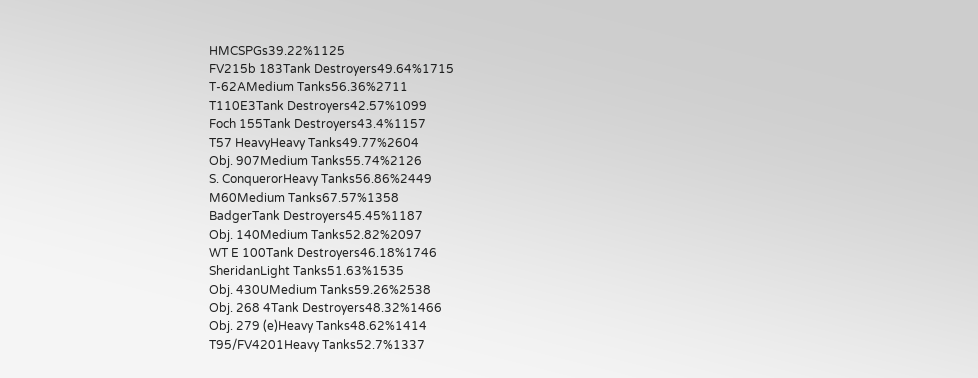HMCSPGs39.22%1125
FV215b 183Tank Destroyers49.64%1715
T-62AMedium Tanks56.36%2711
T110E3Tank Destroyers42.57%1099
Foch 155Tank Destroyers43.4%1157
T57 HeavyHeavy Tanks49.77%2604
Obj. 907Medium Tanks55.74%2126
S. ConquerorHeavy Tanks56.86%2449
M60Medium Tanks67.57%1358
BadgerTank Destroyers45.45%1187
Obj. 140Medium Tanks52.82%2097
WT E 100Tank Destroyers46.18%1746
SheridanLight Tanks51.63%1535
Obj. 430UMedium Tanks59.26%2538
Obj. 268 4Tank Destroyers48.32%1466
Obj. 279 (e)Heavy Tanks48.62%1414
T95/FV4201Heavy Tanks52.7%1337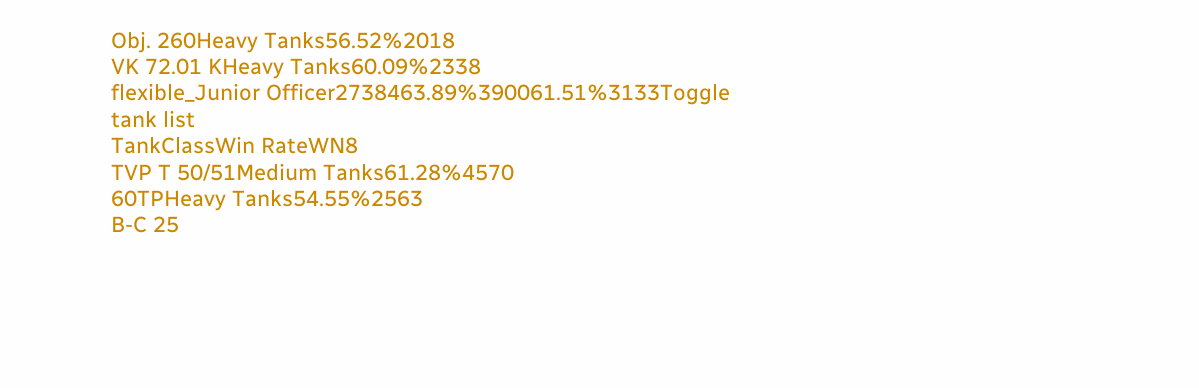Obj. 260Heavy Tanks56.52%2018
VK 72.01 KHeavy Tanks60.09%2338
flexible_Junior Officer2738463.89%390061.51%3133Toggle tank list
TankClassWin RateWN8
TVP T 50/51Medium Tanks61.28%4570
60TPHeavy Tanks54.55%2563
B-C 25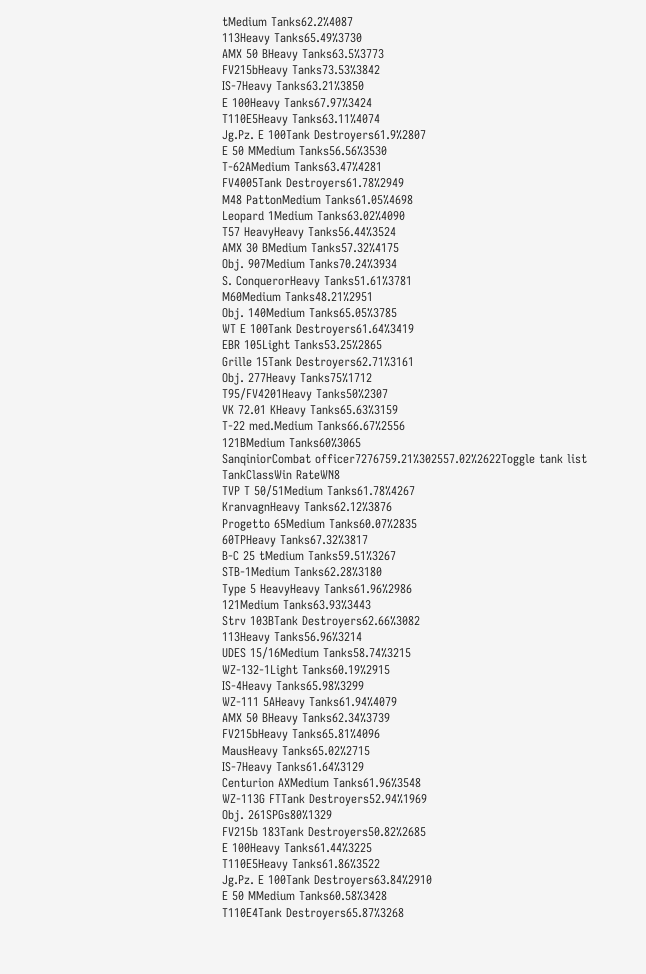tMedium Tanks62.2%4087
113Heavy Tanks65.49%3730
AMX 50 BHeavy Tanks63.5%3773
FV215bHeavy Tanks73.53%3842
IS-7Heavy Tanks63.21%3850
E 100Heavy Tanks67.97%3424
T110E5Heavy Tanks63.11%4074
Jg.Pz. E 100Tank Destroyers61.9%2807
E 50 MMedium Tanks56.56%3530
T-62AMedium Tanks63.47%4281
FV4005Tank Destroyers61.78%2949
M48 PattonMedium Tanks61.05%4698
Leopard 1Medium Tanks63.02%4090
T57 HeavyHeavy Tanks56.44%3524
AMX 30 BMedium Tanks57.32%4175
Obj. 907Medium Tanks70.24%3934
S. ConquerorHeavy Tanks51.61%3781
M60Medium Tanks48.21%2951
Obj. 140Medium Tanks65.05%3785
WT E 100Tank Destroyers61.64%3419
EBR 105Light Tanks53.25%2865
Grille 15Tank Destroyers62.71%3161
Obj. 277Heavy Tanks75%1712
T95/FV4201Heavy Tanks50%2307
VK 72.01 KHeavy Tanks65.63%3159
T-22 med.Medium Tanks66.67%2556
121BMedium Tanks60%3065
SanqiniorCombat officer7276759.21%302557.02%2622Toggle tank list
TankClassWin RateWN8
TVP T 50/51Medium Tanks61.78%4267
KranvagnHeavy Tanks62.12%3876
Progetto 65Medium Tanks60.07%2835
60TPHeavy Tanks67.32%3817
B-C 25 tMedium Tanks59.51%3267
STB-1Medium Tanks62.28%3180
Type 5 HeavyHeavy Tanks61.96%2986
121Medium Tanks63.93%3443
Strv 103BTank Destroyers62.66%3082
113Heavy Tanks56.96%3214
UDES 15/16Medium Tanks58.74%3215
WZ-132-1Light Tanks60.19%2915
IS-4Heavy Tanks65.98%3299
WZ-111 5AHeavy Tanks61.94%4079
AMX 50 BHeavy Tanks62.34%3739
FV215bHeavy Tanks65.81%4096
MausHeavy Tanks65.02%2715
IS-7Heavy Tanks61.64%3129
Centurion AXMedium Tanks61.96%3548
WZ-113G FTTank Destroyers52.94%1969
Obj. 261SPGs80%1329
FV215b 183Tank Destroyers50.82%2685
E 100Heavy Tanks61.44%3225
T110E5Heavy Tanks61.86%3522
Jg.Pz. E 100Tank Destroyers63.84%2910
E 50 MMedium Tanks60.58%3428
T110E4Tank Destroyers65.87%3268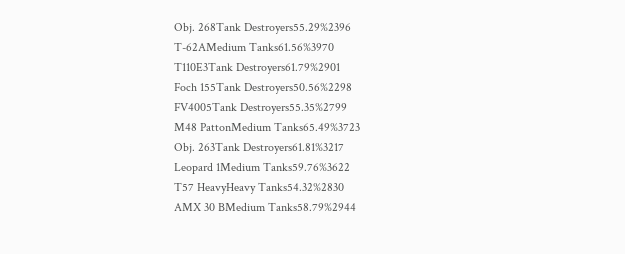Obj. 268Tank Destroyers55.29%2396
T-62AMedium Tanks61.56%3970
T110E3Tank Destroyers61.79%2901
Foch 155Tank Destroyers50.56%2298
FV4005Tank Destroyers55.35%2799
M48 PattonMedium Tanks65.49%3723
Obj. 263Tank Destroyers61.81%3217
Leopard 1Medium Tanks59.76%3622
T57 HeavyHeavy Tanks54.32%2830
AMX 30 BMedium Tanks58.79%2944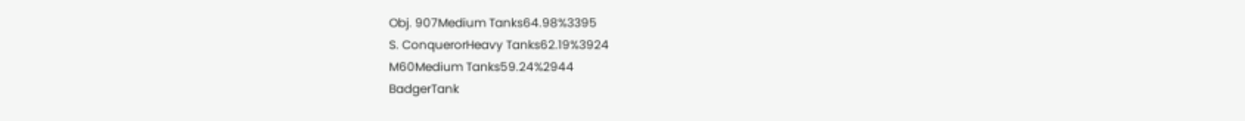Obj. 907Medium Tanks64.98%3395
S. ConquerorHeavy Tanks62.19%3924
M60Medium Tanks59.24%2944
BadgerTank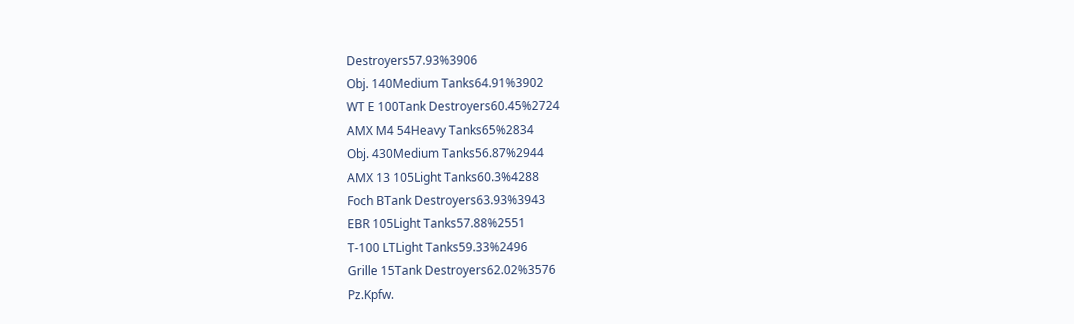Destroyers57.93%3906
Obj. 140Medium Tanks64.91%3902
WT E 100Tank Destroyers60.45%2724
AMX M4 54Heavy Tanks65%2834
Obj. 430Medium Tanks56.87%2944
AMX 13 105Light Tanks60.3%4288
Foch BTank Destroyers63.93%3943
EBR 105Light Tanks57.88%2551
T-100 LTLight Tanks59.33%2496
Grille 15Tank Destroyers62.02%3576
Pz.Kpfw.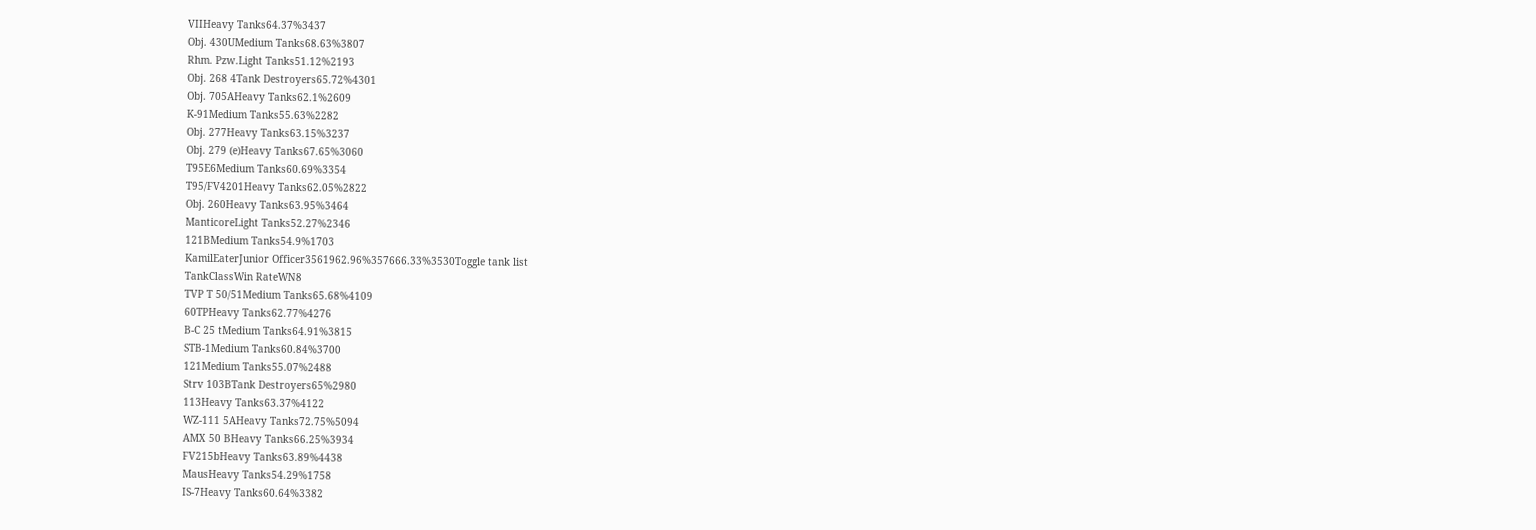VIIHeavy Tanks64.37%3437
Obj. 430UMedium Tanks68.63%3807
Rhm. Pzw.Light Tanks51.12%2193
Obj. 268 4Tank Destroyers65.72%4301
Obj. 705AHeavy Tanks62.1%2609
K-91Medium Tanks55.63%2282
Obj. 277Heavy Tanks63.15%3237
Obj. 279 (e)Heavy Tanks67.65%3060
T95E6Medium Tanks60.69%3354
T95/FV4201Heavy Tanks62.05%2822
Obj. 260Heavy Tanks63.95%3464
ManticoreLight Tanks52.27%2346
121BMedium Tanks54.9%1703
KamilEaterJunior Officer3561962.96%357666.33%3530Toggle tank list
TankClassWin RateWN8
TVP T 50/51Medium Tanks65.68%4109
60TPHeavy Tanks62.77%4276
B-C 25 tMedium Tanks64.91%3815
STB-1Medium Tanks60.84%3700
121Medium Tanks55.07%2488
Strv 103BTank Destroyers65%2980
113Heavy Tanks63.37%4122
WZ-111 5AHeavy Tanks72.75%5094
AMX 50 BHeavy Tanks66.25%3934
FV215bHeavy Tanks63.89%4438
MausHeavy Tanks54.29%1758
IS-7Heavy Tanks60.64%3382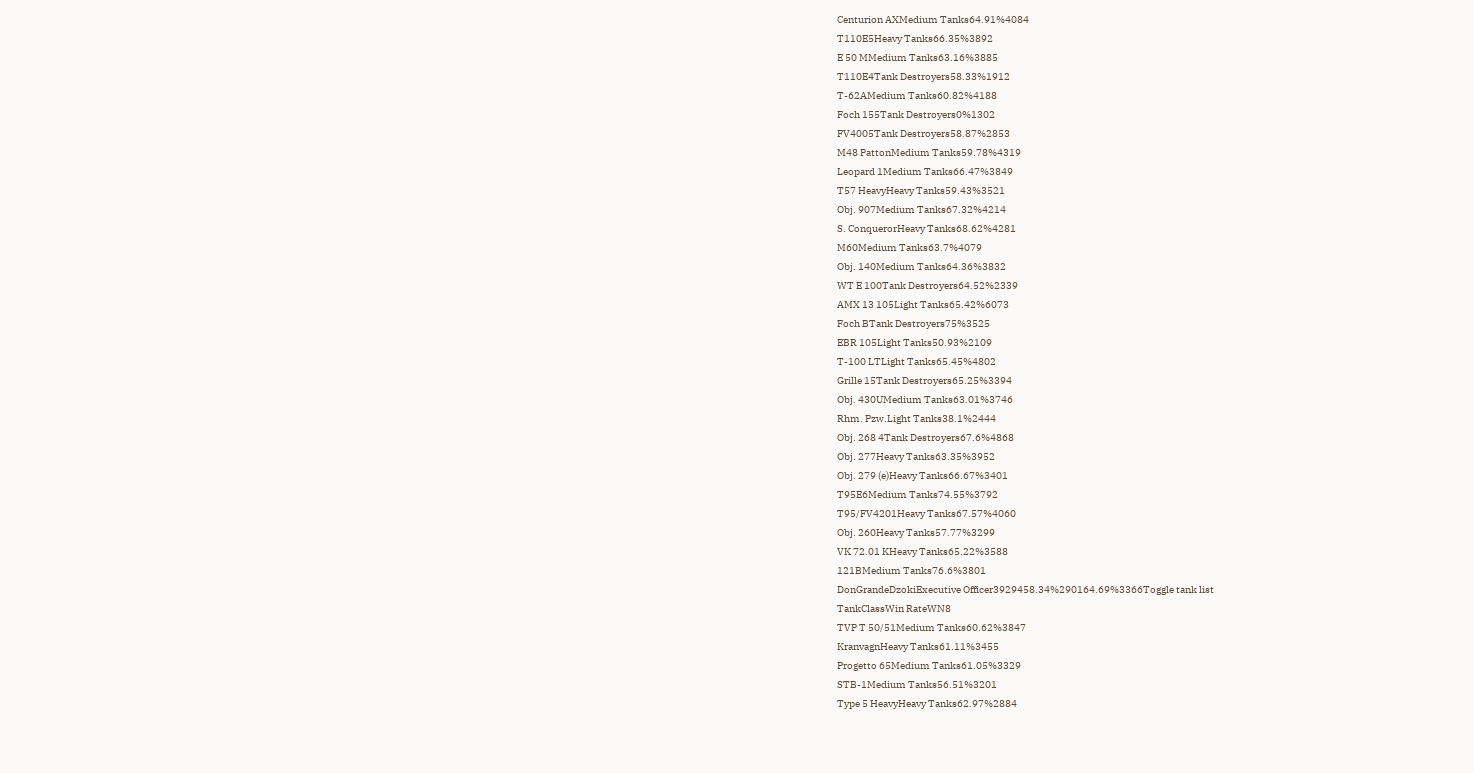Centurion AXMedium Tanks64.91%4084
T110E5Heavy Tanks66.35%3892
E 50 MMedium Tanks63.16%3885
T110E4Tank Destroyers58.33%1912
T-62AMedium Tanks60.82%4188
Foch 155Tank Destroyers0%1302
FV4005Tank Destroyers58.87%2853
M48 PattonMedium Tanks59.78%4319
Leopard 1Medium Tanks66.47%3849
T57 HeavyHeavy Tanks59.43%3521
Obj. 907Medium Tanks67.32%4214
S. ConquerorHeavy Tanks68.62%4281
M60Medium Tanks63.7%4079
Obj. 140Medium Tanks64.36%3832
WT E 100Tank Destroyers64.52%2339
AMX 13 105Light Tanks65.42%6073
Foch BTank Destroyers75%3525
EBR 105Light Tanks50.93%2109
T-100 LTLight Tanks65.45%4802
Grille 15Tank Destroyers65.25%3394
Obj. 430UMedium Tanks63.01%3746
Rhm. Pzw.Light Tanks38.1%2444
Obj. 268 4Tank Destroyers67.6%4868
Obj. 277Heavy Tanks63.35%3952
Obj. 279 (e)Heavy Tanks66.67%3401
T95E6Medium Tanks74.55%3792
T95/FV4201Heavy Tanks67.57%4060
Obj. 260Heavy Tanks57.77%3299
VK 72.01 KHeavy Tanks65.22%3588
121BMedium Tanks76.6%3801
DonGrandeDzokiExecutive Officer3929458.34%290164.69%3366Toggle tank list
TankClassWin RateWN8
TVP T 50/51Medium Tanks60.62%3847
KranvagnHeavy Tanks61.11%3455
Progetto 65Medium Tanks61.05%3329
STB-1Medium Tanks56.51%3201
Type 5 HeavyHeavy Tanks62.97%2884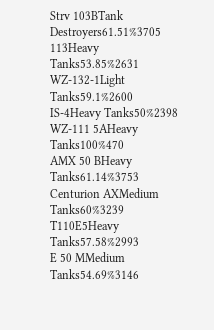Strv 103BTank Destroyers61.51%3705
113Heavy Tanks53.85%2631
WZ-132-1Light Tanks59.1%2600
IS-4Heavy Tanks50%2398
WZ-111 5AHeavy Tanks100%470
AMX 50 BHeavy Tanks61.14%3753
Centurion AXMedium Tanks60%3239
T110E5Heavy Tanks57.58%2993
E 50 MMedium Tanks54.69%3146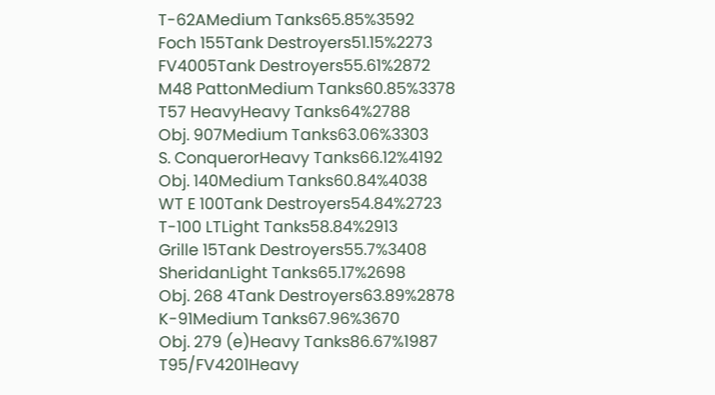T-62AMedium Tanks65.85%3592
Foch 155Tank Destroyers51.15%2273
FV4005Tank Destroyers55.61%2872
M48 PattonMedium Tanks60.85%3378
T57 HeavyHeavy Tanks64%2788
Obj. 907Medium Tanks63.06%3303
S. ConquerorHeavy Tanks66.12%4192
Obj. 140Medium Tanks60.84%4038
WT E 100Tank Destroyers54.84%2723
T-100 LTLight Tanks58.84%2913
Grille 15Tank Destroyers55.7%3408
SheridanLight Tanks65.17%2698
Obj. 268 4Tank Destroyers63.89%2878
K-91Medium Tanks67.96%3670
Obj. 279 (e)Heavy Tanks86.67%1987
T95/FV4201Heavy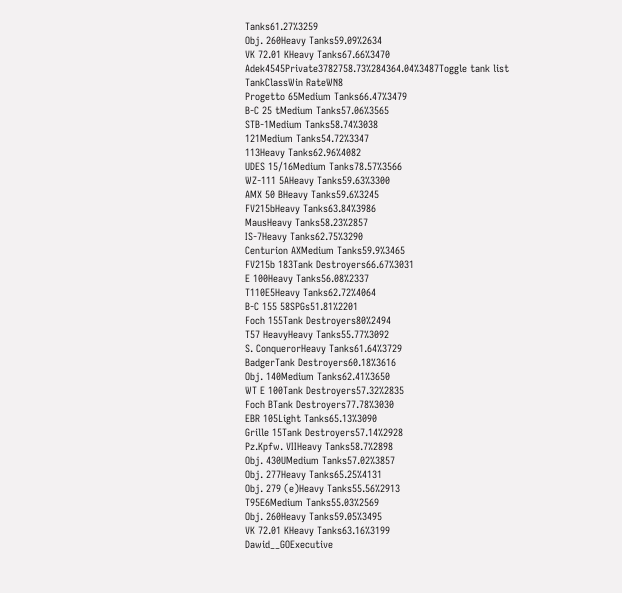Tanks61.27%3259
Obj. 260Heavy Tanks59.09%2634
VK 72.01 KHeavy Tanks67.66%3470
Adek4545Private3782758.73%284364.04%3487Toggle tank list
TankClassWin RateWN8
Progetto 65Medium Tanks66.47%3479
B-C 25 tMedium Tanks57.06%3565
STB-1Medium Tanks58.74%3038
121Medium Tanks54.72%3347
113Heavy Tanks62.96%4082
UDES 15/16Medium Tanks78.57%3566
WZ-111 5AHeavy Tanks59.63%3300
AMX 50 BHeavy Tanks59.6%3245
FV215bHeavy Tanks63.84%3986
MausHeavy Tanks58.23%2857
IS-7Heavy Tanks62.75%3290
Centurion AXMedium Tanks59.9%3465
FV215b 183Tank Destroyers66.67%3031
E 100Heavy Tanks56.08%2337
T110E5Heavy Tanks62.72%4064
B-C 155 58SPGs51.81%2201
Foch 155Tank Destroyers80%2494
T57 HeavyHeavy Tanks55.77%3092
S. ConquerorHeavy Tanks61.64%3729
BadgerTank Destroyers60.18%3616
Obj. 140Medium Tanks62.41%3650
WT E 100Tank Destroyers57.32%2835
Foch BTank Destroyers77.78%3030
EBR 105Light Tanks65.13%3090
Grille 15Tank Destroyers57.14%2928
Pz.Kpfw. VIIHeavy Tanks58.7%2898
Obj. 430UMedium Tanks57.02%3857
Obj. 277Heavy Tanks65.25%4131
Obj. 279 (e)Heavy Tanks55.56%2913
T95E6Medium Tanks55.03%2569
Obj. 260Heavy Tanks59.05%3495
VK 72.01 KHeavy Tanks63.16%3199
Dawid__GOExecutive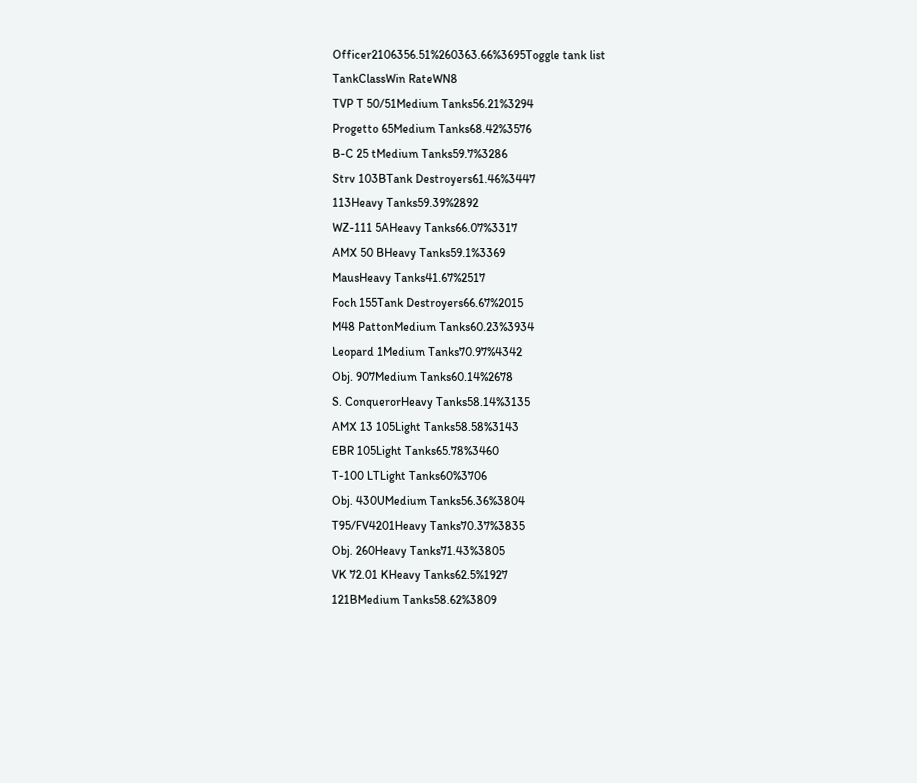Officer2106356.51%260363.66%3695Toggle tank list
TankClassWin RateWN8
TVP T 50/51Medium Tanks56.21%3294
Progetto 65Medium Tanks68.42%3576
B-C 25 tMedium Tanks59.7%3286
Strv 103BTank Destroyers61.46%3447
113Heavy Tanks59.39%2892
WZ-111 5AHeavy Tanks66.07%3317
AMX 50 BHeavy Tanks59.1%3369
MausHeavy Tanks41.67%2517
Foch 155Tank Destroyers66.67%2015
M48 PattonMedium Tanks60.23%3934
Leopard 1Medium Tanks70.97%4342
Obj. 907Medium Tanks60.14%2678
S. ConquerorHeavy Tanks58.14%3135
AMX 13 105Light Tanks58.58%3143
EBR 105Light Tanks65.78%3460
T-100 LTLight Tanks60%3706
Obj. 430UMedium Tanks56.36%3804
T95/FV4201Heavy Tanks70.37%3835
Obj. 260Heavy Tanks71.43%3805
VK 72.01 KHeavy Tanks62.5%1927
121BMedium Tanks58.62%3809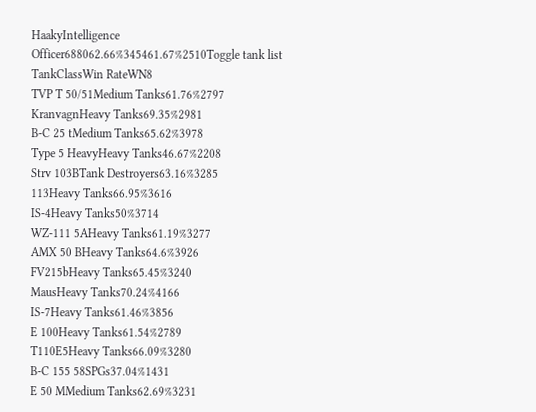HaakyIntelligence Officer688062.66%345461.67%2510Toggle tank list
TankClassWin RateWN8
TVP T 50/51Medium Tanks61.76%2797
KranvagnHeavy Tanks69.35%2981
B-C 25 tMedium Tanks65.62%3978
Type 5 HeavyHeavy Tanks46.67%2208
Strv 103BTank Destroyers63.16%3285
113Heavy Tanks66.95%3616
IS-4Heavy Tanks50%3714
WZ-111 5AHeavy Tanks61.19%3277
AMX 50 BHeavy Tanks64.6%3926
FV215bHeavy Tanks65.45%3240
MausHeavy Tanks70.24%4166
IS-7Heavy Tanks61.46%3856
E 100Heavy Tanks61.54%2789
T110E5Heavy Tanks66.09%3280
B-C 155 58SPGs37.04%1431
E 50 MMedium Tanks62.69%3231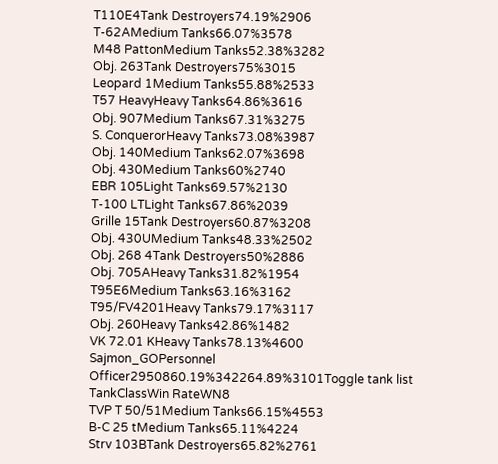T110E4Tank Destroyers74.19%2906
T-62AMedium Tanks66.07%3578
M48 PattonMedium Tanks52.38%3282
Obj. 263Tank Destroyers75%3015
Leopard 1Medium Tanks55.88%2533
T57 HeavyHeavy Tanks64.86%3616
Obj. 907Medium Tanks67.31%3275
S. ConquerorHeavy Tanks73.08%3987
Obj. 140Medium Tanks62.07%3698
Obj. 430Medium Tanks60%2740
EBR 105Light Tanks69.57%2130
T-100 LTLight Tanks67.86%2039
Grille 15Tank Destroyers60.87%3208
Obj. 430UMedium Tanks48.33%2502
Obj. 268 4Tank Destroyers50%2886
Obj. 705AHeavy Tanks31.82%1954
T95E6Medium Tanks63.16%3162
T95/FV4201Heavy Tanks79.17%3117
Obj. 260Heavy Tanks42.86%1482
VK 72.01 KHeavy Tanks78.13%4600
Sajmon_GOPersonnel Officer2950860.19%342264.89%3101Toggle tank list
TankClassWin RateWN8
TVP T 50/51Medium Tanks66.15%4553
B-C 25 tMedium Tanks65.11%4224
Strv 103BTank Destroyers65.82%2761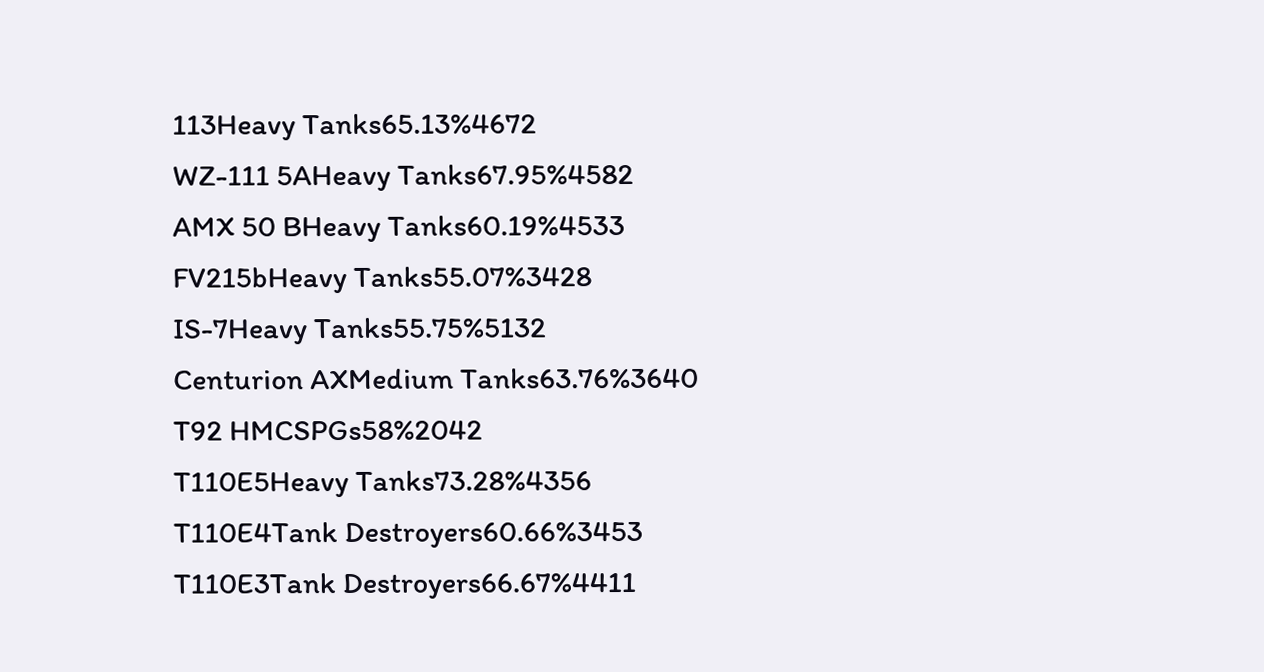113Heavy Tanks65.13%4672
WZ-111 5AHeavy Tanks67.95%4582
AMX 50 BHeavy Tanks60.19%4533
FV215bHeavy Tanks55.07%3428
IS-7Heavy Tanks55.75%5132
Centurion AXMedium Tanks63.76%3640
T92 HMCSPGs58%2042
T110E5Heavy Tanks73.28%4356
T110E4Tank Destroyers60.66%3453
T110E3Tank Destroyers66.67%4411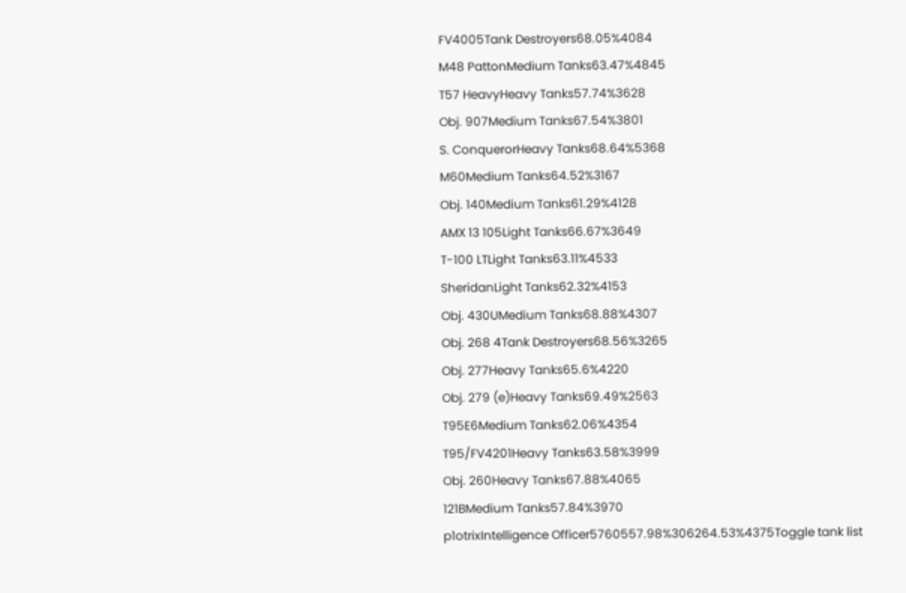FV4005Tank Destroyers68.05%4084
M48 PattonMedium Tanks63.47%4845
T57 HeavyHeavy Tanks57.74%3628
Obj. 907Medium Tanks67.54%3801
S. ConquerorHeavy Tanks68.64%5368
M60Medium Tanks64.52%3167
Obj. 140Medium Tanks61.29%4128
AMX 13 105Light Tanks66.67%3649
T-100 LTLight Tanks63.11%4533
SheridanLight Tanks62.32%4153
Obj. 430UMedium Tanks68.88%4307
Obj. 268 4Tank Destroyers68.56%3265
Obj. 277Heavy Tanks65.6%4220
Obj. 279 (e)Heavy Tanks69.49%2563
T95E6Medium Tanks62.06%4354
T95/FV4201Heavy Tanks63.58%3999
Obj. 260Heavy Tanks67.88%4065
121BMedium Tanks57.84%3970
p1otrixIntelligence Officer5760557.98%306264.53%4375Toggle tank list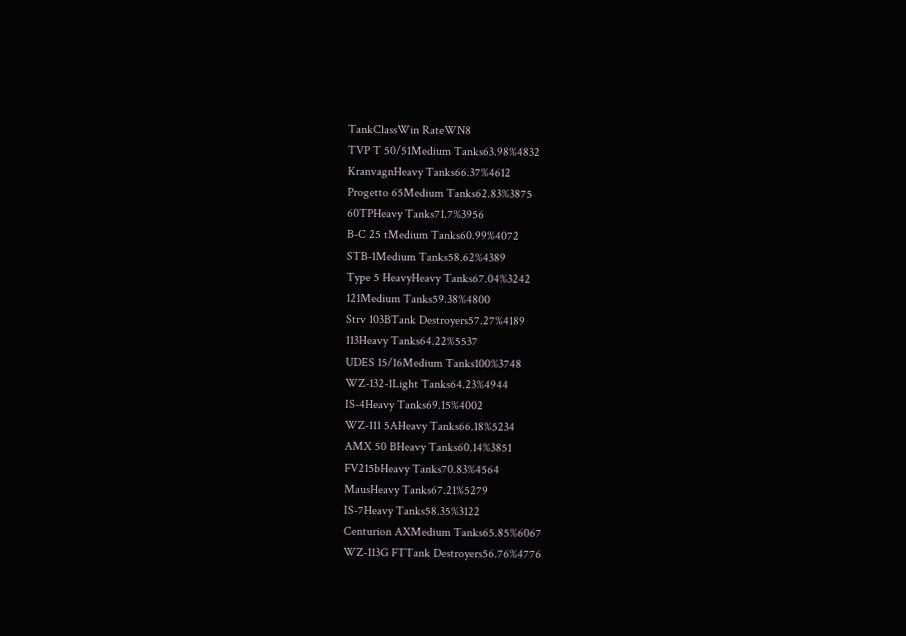TankClassWin RateWN8
TVP T 50/51Medium Tanks63.98%4832
KranvagnHeavy Tanks66.37%4612
Progetto 65Medium Tanks62.83%3875
60TPHeavy Tanks71.7%3956
B-C 25 tMedium Tanks60.99%4072
STB-1Medium Tanks58.62%4389
Type 5 HeavyHeavy Tanks67.04%3242
121Medium Tanks59.38%4800
Strv 103BTank Destroyers57.27%4189
113Heavy Tanks64.22%5537
UDES 15/16Medium Tanks100%3748
WZ-132-1Light Tanks64.23%4944
IS-4Heavy Tanks69.15%4002
WZ-111 5AHeavy Tanks66.18%5234
AMX 50 BHeavy Tanks60.14%3851
FV215bHeavy Tanks70.83%4564
MausHeavy Tanks67.21%5279
IS-7Heavy Tanks58.35%3122
Centurion AXMedium Tanks65.85%6067
WZ-113G FTTank Destroyers56.76%4776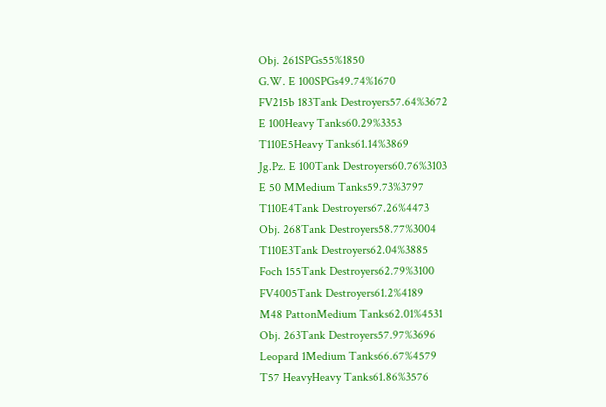Obj. 261SPGs55%1850
G.W. E 100SPGs49.74%1670
FV215b 183Tank Destroyers57.64%3672
E 100Heavy Tanks60.29%3353
T110E5Heavy Tanks61.14%3869
Jg.Pz. E 100Tank Destroyers60.76%3103
E 50 MMedium Tanks59.73%3797
T110E4Tank Destroyers67.26%4473
Obj. 268Tank Destroyers58.77%3004
T110E3Tank Destroyers62.04%3885
Foch 155Tank Destroyers62.79%3100
FV4005Tank Destroyers61.2%4189
M48 PattonMedium Tanks62.01%4531
Obj. 263Tank Destroyers57.97%3696
Leopard 1Medium Tanks66.67%4579
T57 HeavyHeavy Tanks61.86%3576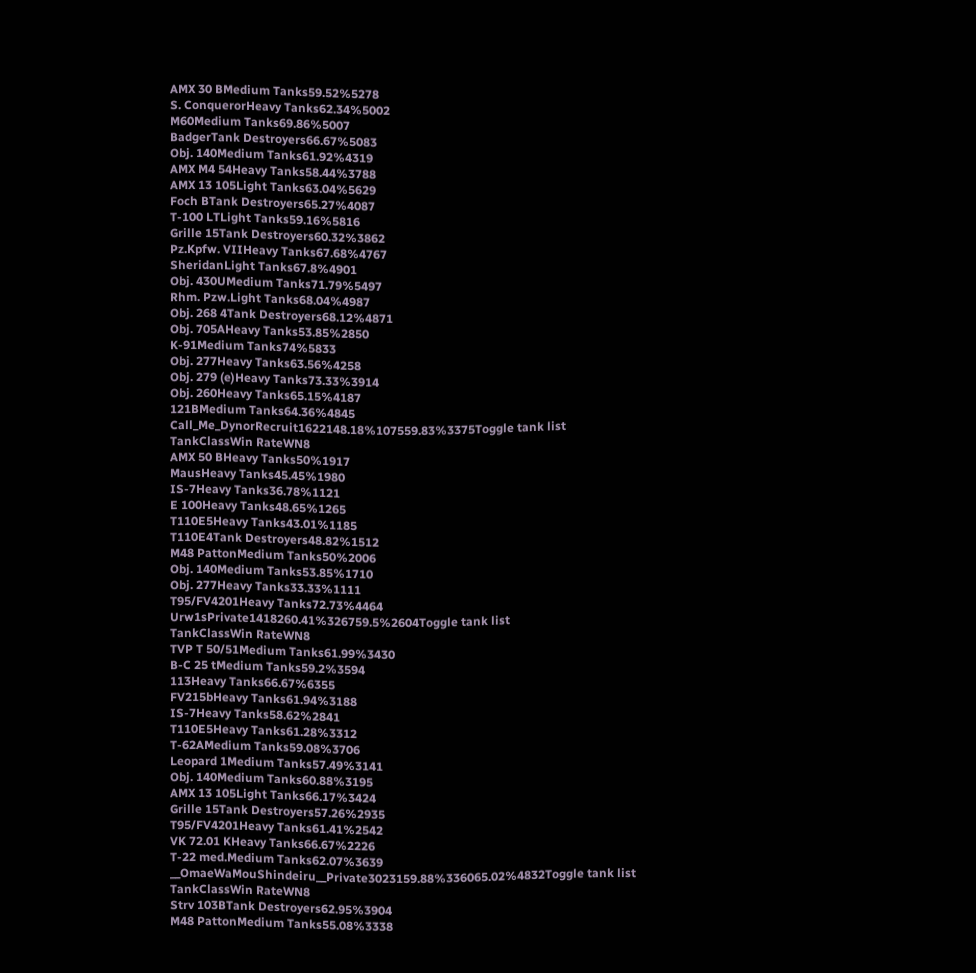AMX 30 BMedium Tanks59.52%5278
S. ConquerorHeavy Tanks62.34%5002
M60Medium Tanks69.86%5007
BadgerTank Destroyers66.67%5083
Obj. 140Medium Tanks61.92%4319
AMX M4 54Heavy Tanks58.44%3788
AMX 13 105Light Tanks63.04%5629
Foch BTank Destroyers65.27%4087
T-100 LTLight Tanks59.16%5816
Grille 15Tank Destroyers60.32%3862
Pz.Kpfw. VIIHeavy Tanks67.68%4767
SheridanLight Tanks67.8%4901
Obj. 430UMedium Tanks71.79%5497
Rhm. Pzw.Light Tanks68.04%4987
Obj. 268 4Tank Destroyers68.12%4871
Obj. 705AHeavy Tanks53.85%2850
K-91Medium Tanks74%5833
Obj. 277Heavy Tanks63.56%4258
Obj. 279 (e)Heavy Tanks73.33%3914
Obj. 260Heavy Tanks65.15%4187
121BMedium Tanks64.36%4845
Call_Me_DynorRecruit1622148.18%107559.83%3375Toggle tank list
TankClassWin RateWN8
AMX 50 BHeavy Tanks50%1917
MausHeavy Tanks45.45%1980
IS-7Heavy Tanks36.78%1121
E 100Heavy Tanks48.65%1265
T110E5Heavy Tanks43.01%1185
T110E4Tank Destroyers48.82%1512
M48 PattonMedium Tanks50%2006
Obj. 140Medium Tanks53.85%1710
Obj. 277Heavy Tanks33.33%1111
T95/FV4201Heavy Tanks72.73%4464
Urw1sPrivate1418260.41%326759.5%2604Toggle tank list
TankClassWin RateWN8
TVP T 50/51Medium Tanks61.99%3430
B-C 25 tMedium Tanks59.2%3594
113Heavy Tanks66.67%6355
FV215bHeavy Tanks61.94%3188
IS-7Heavy Tanks58.62%2841
T110E5Heavy Tanks61.28%3312
T-62AMedium Tanks59.08%3706
Leopard 1Medium Tanks57.49%3141
Obj. 140Medium Tanks60.88%3195
AMX 13 105Light Tanks66.17%3424
Grille 15Tank Destroyers57.26%2935
T95/FV4201Heavy Tanks61.41%2542
VK 72.01 KHeavy Tanks66.67%2226
T-22 med.Medium Tanks62.07%3639
__OmaeWaMouShindeiru__Private3023159.88%336065.02%4832Toggle tank list
TankClassWin RateWN8
Strv 103BTank Destroyers62.95%3904
M48 PattonMedium Tanks55.08%3338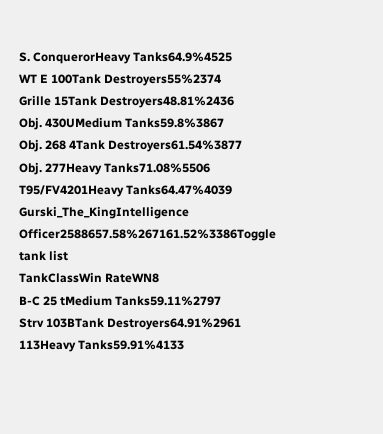S. ConquerorHeavy Tanks64.9%4525
WT E 100Tank Destroyers55%2374
Grille 15Tank Destroyers48.81%2436
Obj. 430UMedium Tanks59.8%3867
Obj. 268 4Tank Destroyers61.54%3877
Obj. 277Heavy Tanks71.08%5506
T95/FV4201Heavy Tanks64.47%4039
Gurski_The_KingIntelligence Officer2588657.58%267161.52%3386Toggle tank list
TankClassWin RateWN8
B-C 25 tMedium Tanks59.11%2797
Strv 103BTank Destroyers64.91%2961
113Heavy Tanks59.91%4133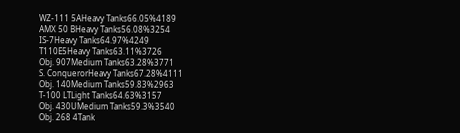WZ-111 5AHeavy Tanks66.05%4189
AMX 50 BHeavy Tanks56.08%3254
IS-7Heavy Tanks64.97%4249
T110E5Heavy Tanks63.11%3726
Obj. 907Medium Tanks63.28%3771
S. ConquerorHeavy Tanks67.28%4111
Obj. 140Medium Tanks59.83%2963
T-100 LTLight Tanks64.63%3157
Obj. 430UMedium Tanks59.3%3540
Obj. 268 4Tank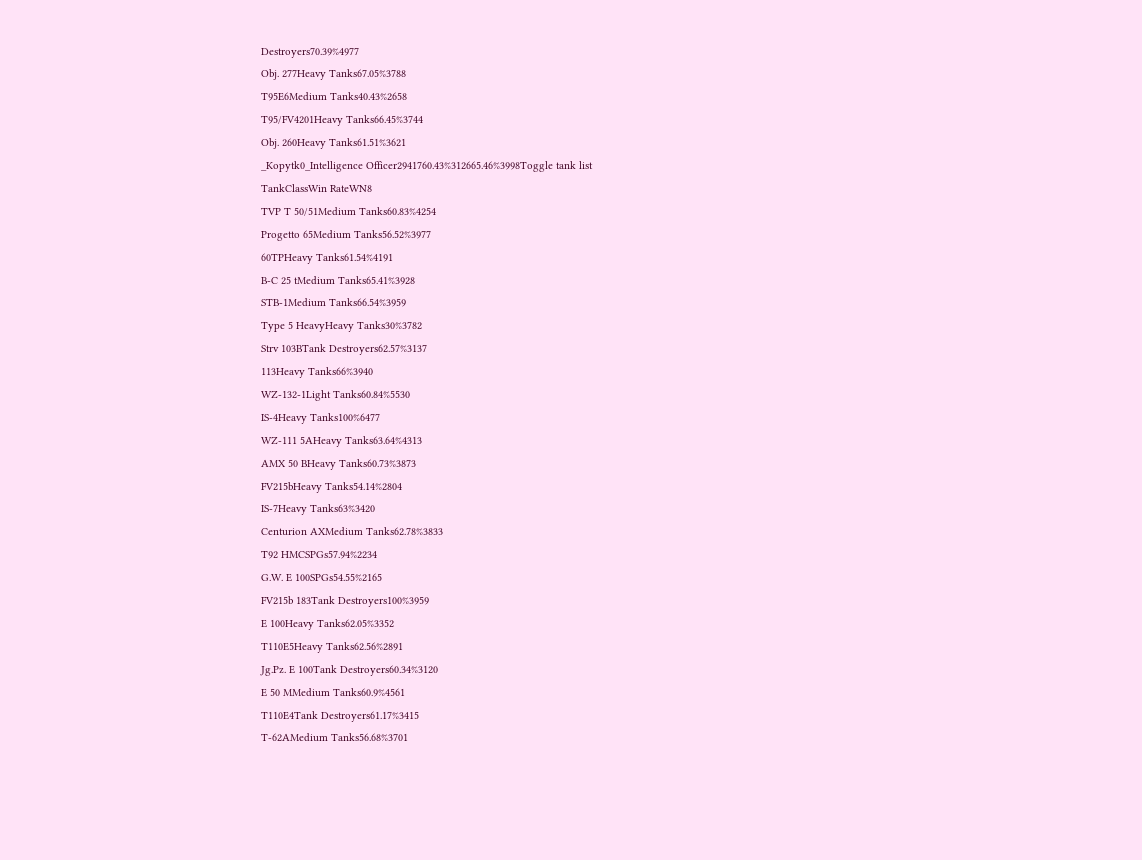Destroyers70.39%4977
Obj. 277Heavy Tanks67.05%3788
T95E6Medium Tanks40.43%2658
T95/FV4201Heavy Tanks66.45%3744
Obj. 260Heavy Tanks61.51%3621
_Kopytk0_Intelligence Officer2941760.43%312665.46%3998Toggle tank list
TankClassWin RateWN8
TVP T 50/51Medium Tanks60.83%4254
Progetto 65Medium Tanks56.52%3977
60TPHeavy Tanks61.54%4191
B-C 25 tMedium Tanks65.41%3928
STB-1Medium Tanks66.54%3959
Type 5 HeavyHeavy Tanks30%3782
Strv 103BTank Destroyers62.57%3137
113Heavy Tanks66%3940
WZ-132-1Light Tanks60.84%5530
IS-4Heavy Tanks100%6477
WZ-111 5AHeavy Tanks63.64%4313
AMX 50 BHeavy Tanks60.73%3873
FV215bHeavy Tanks54.14%2804
IS-7Heavy Tanks63%3420
Centurion AXMedium Tanks62.78%3833
T92 HMCSPGs57.94%2234
G.W. E 100SPGs54.55%2165
FV215b 183Tank Destroyers100%3959
E 100Heavy Tanks62.05%3352
T110E5Heavy Tanks62.56%2891
Jg.Pz. E 100Tank Destroyers60.34%3120
E 50 MMedium Tanks60.9%4561
T110E4Tank Destroyers61.17%3415
T-62AMedium Tanks56.68%3701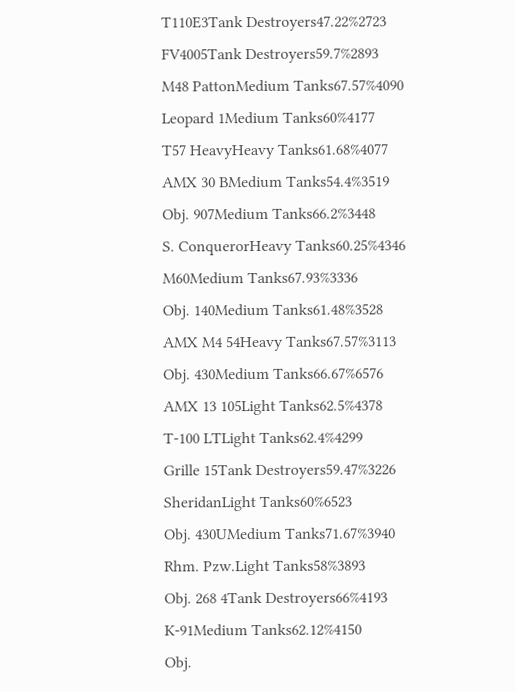T110E3Tank Destroyers47.22%2723
FV4005Tank Destroyers59.7%2893
M48 PattonMedium Tanks67.57%4090
Leopard 1Medium Tanks60%4177
T57 HeavyHeavy Tanks61.68%4077
AMX 30 BMedium Tanks54.4%3519
Obj. 907Medium Tanks66.2%3448
S. ConquerorHeavy Tanks60.25%4346
M60Medium Tanks67.93%3336
Obj. 140Medium Tanks61.48%3528
AMX M4 54Heavy Tanks67.57%3113
Obj. 430Medium Tanks66.67%6576
AMX 13 105Light Tanks62.5%4378
T-100 LTLight Tanks62.4%4299
Grille 15Tank Destroyers59.47%3226
SheridanLight Tanks60%6523
Obj. 430UMedium Tanks71.67%3940
Rhm. Pzw.Light Tanks58%3893
Obj. 268 4Tank Destroyers66%4193
K-91Medium Tanks62.12%4150
Obj.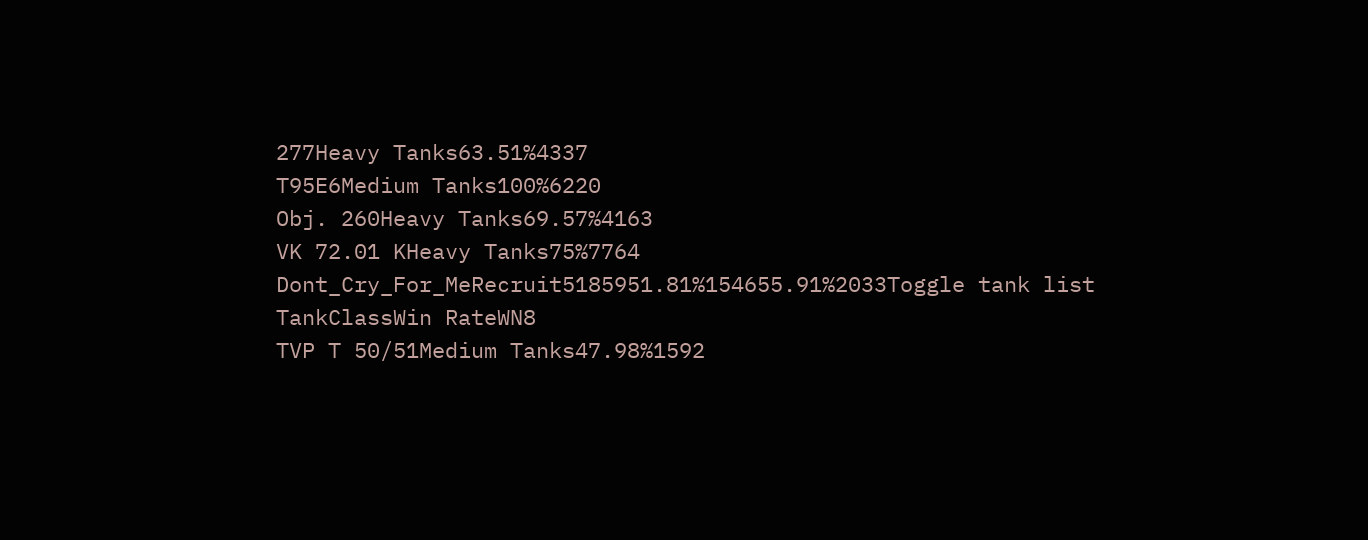277Heavy Tanks63.51%4337
T95E6Medium Tanks100%6220
Obj. 260Heavy Tanks69.57%4163
VK 72.01 KHeavy Tanks75%7764
Dont_Cry_For_MeRecruit5185951.81%154655.91%2033Toggle tank list
TankClassWin RateWN8
TVP T 50/51Medium Tanks47.98%1592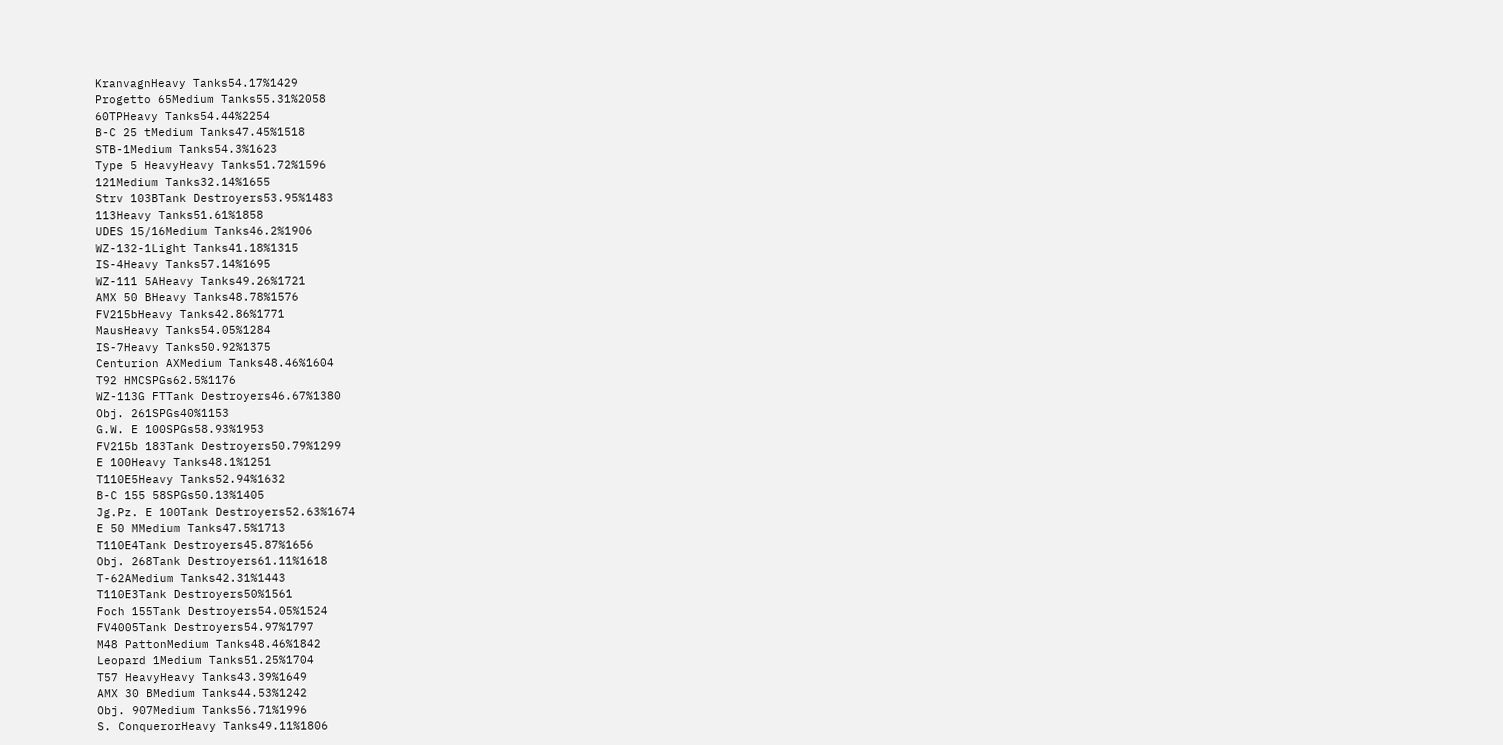KranvagnHeavy Tanks54.17%1429
Progetto 65Medium Tanks55.31%2058
60TPHeavy Tanks54.44%2254
B-C 25 tMedium Tanks47.45%1518
STB-1Medium Tanks54.3%1623
Type 5 HeavyHeavy Tanks51.72%1596
121Medium Tanks32.14%1655
Strv 103BTank Destroyers53.95%1483
113Heavy Tanks51.61%1858
UDES 15/16Medium Tanks46.2%1906
WZ-132-1Light Tanks41.18%1315
IS-4Heavy Tanks57.14%1695
WZ-111 5AHeavy Tanks49.26%1721
AMX 50 BHeavy Tanks48.78%1576
FV215bHeavy Tanks42.86%1771
MausHeavy Tanks54.05%1284
IS-7Heavy Tanks50.92%1375
Centurion AXMedium Tanks48.46%1604
T92 HMCSPGs62.5%1176
WZ-113G FTTank Destroyers46.67%1380
Obj. 261SPGs40%1153
G.W. E 100SPGs58.93%1953
FV215b 183Tank Destroyers50.79%1299
E 100Heavy Tanks48.1%1251
T110E5Heavy Tanks52.94%1632
B-C 155 58SPGs50.13%1405
Jg.Pz. E 100Tank Destroyers52.63%1674
E 50 MMedium Tanks47.5%1713
T110E4Tank Destroyers45.87%1656
Obj. 268Tank Destroyers61.11%1618
T-62AMedium Tanks42.31%1443
T110E3Tank Destroyers50%1561
Foch 155Tank Destroyers54.05%1524
FV4005Tank Destroyers54.97%1797
M48 PattonMedium Tanks48.46%1842
Leopard 1Medium Tanks51.25%1704
T57 HeavyHeavy Tanks43.39%1649
AMX 30 BMedium Tanks44.53%1242
Obj. 907Medium Tanks56.71%1996
S. ConquerorHeavy Tanks49.11%1806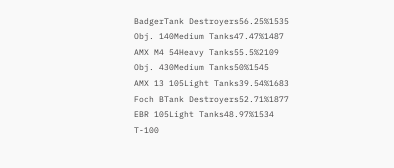BadgerTank Destroyers56.25%1535
Obj. 140Medium Tanks47.47%1487
AMX M4 54Heavy Tanks55.5%2109
Obj. 430Medium Tanks50%1545
AMX 13 105Light Tanks39.54%1683
Foch BTank Destroyers52.71%1877
EBR 105Light Tanks48.97%1534
T-100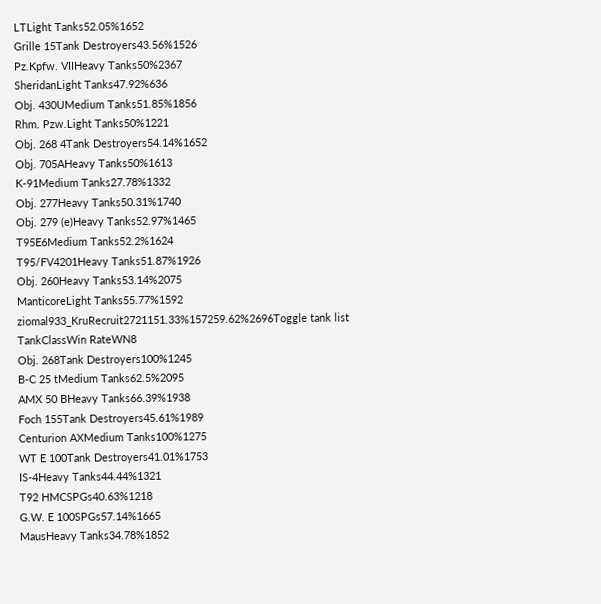LTLight Tanks52.05%1652
Grille 15Tank Destroyers43.56%1526
Pz.Kpfw. VIIHeavy Tanks50%2367
SheridanLight Tanks47.92%636
Obj. 430UMedium Tanks51.85%1856
Rhm. Pzw.Light Tanks50%1221
Obj. 268 4Tank Destroyers54.14%1652
Obj. 705AHeavy Tanks50%1613
K-91Medium Tanks27.78%1332
Obj. 277Heavy Tanks50.31%1740
Obj. 279 (e)Heavy Tanks52.97%1465
T95E6Medium Tanks52.2%1624
T95/FV4201Heavy Tanks51.87%1926
Obj. 260Heavy Tanks53.14%2075
ManticoreLight Tanks55.77%1592
ziomal933_KruRecruit2721151.33%157259.62%2696Toggle tank list
TankClassWin RateWN8
Obj. 268Tank Destroyers100%1245
B-C 25 tMedium Tanks62.5%2095
AMX 50 BHeavy Tanks66.39%1938
Foch 155Tank Destroyers45.61%1989
Centurion AXMedium Tanks100%1275
WT E 100Tank Destroyers41.01%1753
IS-4Heavy Tanks44.44%1321
T92 HMCSPGs40.63%1218
G.W. E 100SPGs57.14%1665
MausHeavy Tanks34.78%1852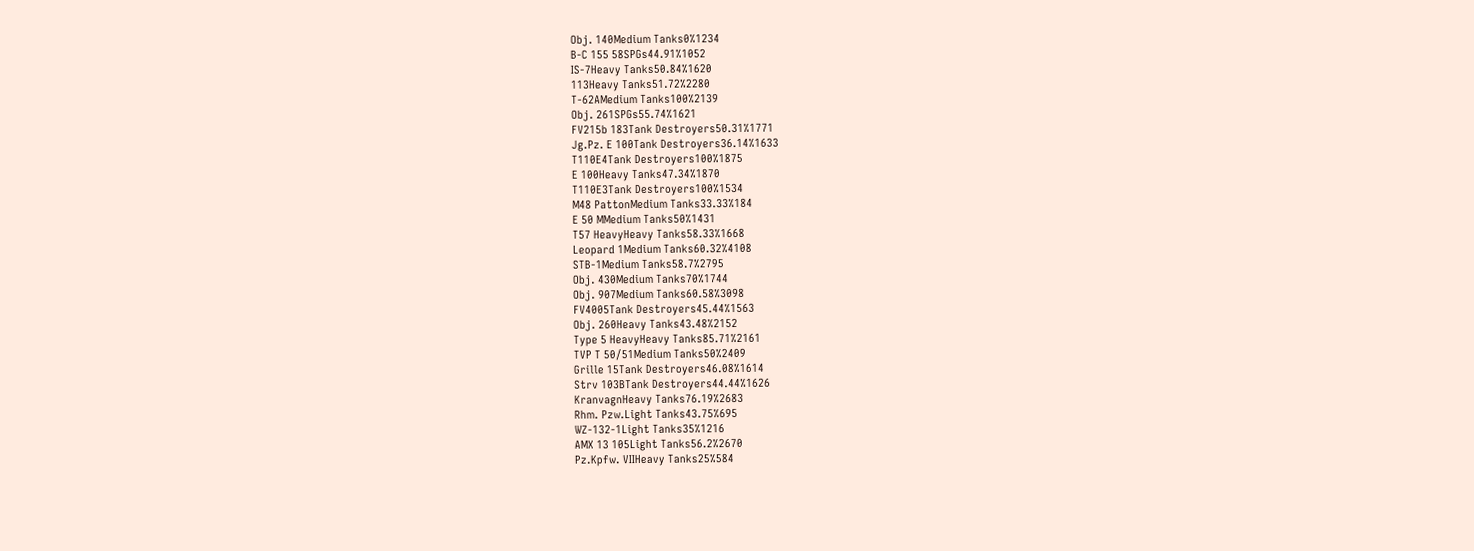Obj. 140Medium Tanks0%1234
B-C 155 58SPGs44.91%1052
IS-7Heavy Tanks50.84%1620
113Heavy Tanks51.72%2280
T-62AMedium Tanks100%2139
Obj. 261SPGs55.74%1621
FV215b 183Tank Destroyers50.31%1771
Jg.Pz. E 100Tank Destroyers36.14%1633
T110E4Tank Destroyers100%1875
E 100Heavy Tanks47.34%1870
T110E3Tank Destroyers100%1534
M48 PattonMedium Tanks33.33%184
E 50 MMedium Tanks50%1431
T57 HeavyHeavy Tanks58.33%1668
Leopard 1Medium Tanks60.32%4108
STB-1Medium Tanks58.7%2795
Obj. 430Medium Tanks70%1744
Obj. 907Medium Tanks60.58%3098
FV4005Tank Destroyers45.44%1563
Obj. 260Heavy Tanks43.48%2152
Type 5 HeavyHeavy Tanks85.71%2161
TVP T 50/51Medium Tanks50%2409
Grille 15Tank Destroyers46.08%1614
Strv 103BTank Destroyers44.44%1626
KranvagnHeavy Tanks76.19%2683
Rhm. Pzw.Light Tanks43.75%695
WZ-132-1Light Tanks35%1216
AMX 13 105Light Tanks56.2%2670
Pz.Kpfw. VIIHeavy Tanks25%584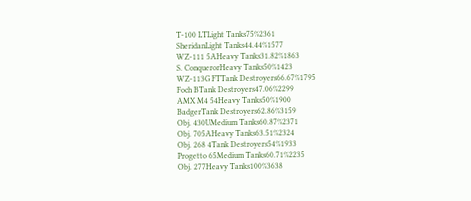T-100 LTLight Tanks75%2361
SheridanLight Tanks44.44%1577
WZ-111 5AHeavy Tanks31.82%1863
S. ConquerorHeavy Tanks50%1423
WZ-113G FTTank Destroyers66.67%1795
Foch BTank Destroyers47.06%2299
AMX M4 54Heavy Tanks50%1900
BadgerTank Destroyers62.86%3159
Obj. 430UMedium Tanks60.87%2371
Obj. 705AHeavy Tanks63.51%2324
Obj. 268 4Tank Destroyers54%1933
Progetto 65Medium Tanks60.71%2235
Obj. 277Heavy Tanks100%3638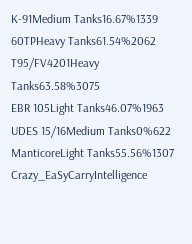K-91Medium Tanks16.67%1339
60TPHeavy Tanks61.54%2062
T95/FV4201Heavy Tanks63.58%3075
EBR 105Light Tanks46.07%1963
UDES 15/16Medium Tanks0%622
ManticoreLight Tanks55.56%1307
Crazy_EaSyCarryIntelligence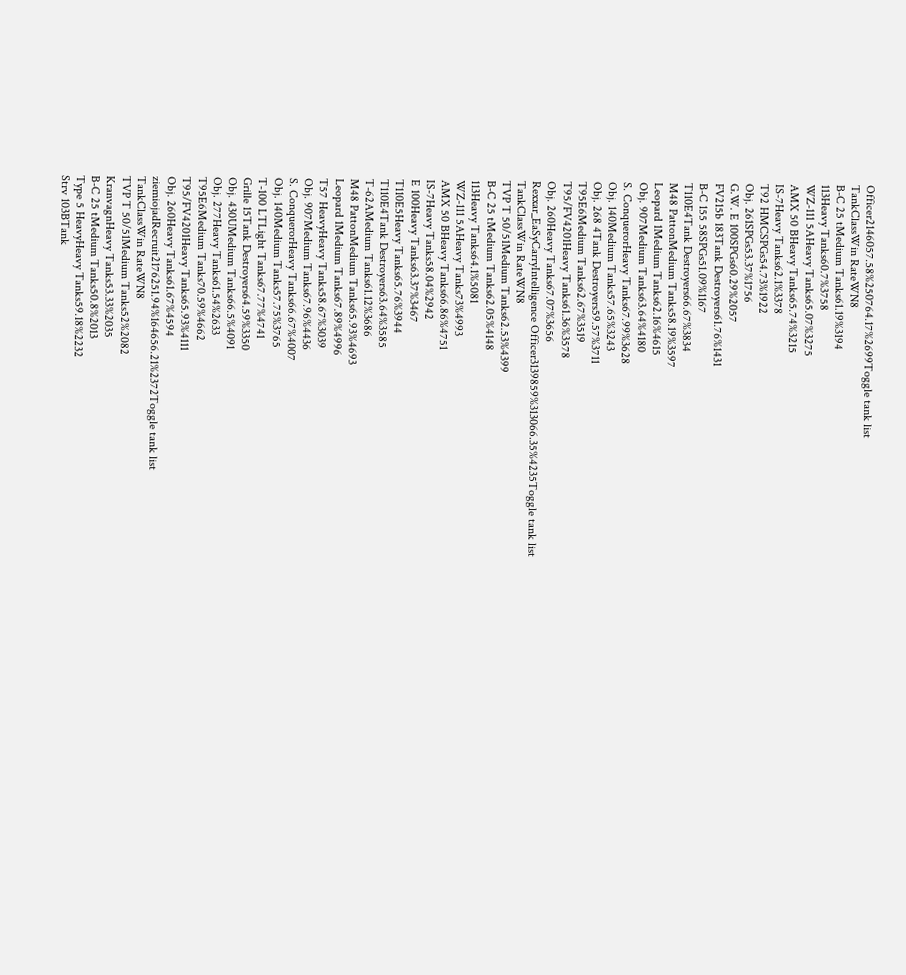Officer2146057.58%250764.17%2699Toggle tank list
TankClassWin RateWN8
B-C 25 tMedium Tanks61.19%3194
113Heavy Tanks60.7%3758
WZ-111 5AHeavy Tanks65.07%3275
AMX 50 BHeavy Tanks65.74%3215
IS-7Heavy Tanks62.1%3378
T92 HMCSPGs54.73%1922
Obj. 261SPGs53.37%1756
G.W. E 100SPGs60.29%2057
FV215b 183Tank Destroyers61.76%1431
B-C 155 58SPGs51.09%1167
T110E4Tank Destroyers66.67%3834
M48 PattonMedium Tanks58.19%3597
Leopard 1Medium Tanks62.16%4615
Obj. 907Medium Tanks63.64%4180
S. ConquerorHeavy Tanks67.99%3628
Obj. 140Medium Tanks57.65%3243
Obj. 268 4Tank Destroyers59.57%3711
T95E6Medium Tanks62.67%3519
T95/FV4201Heavy Tanks61.36%3578
Obj. 260Heavy Tanks67.07%3656
Rexxar_EaSyCarryIntelligence Officer3139859%313066.35%4235Toggle tank list
TankClassWin RateWN8
TVP T 50/51Medium Tanks62.53%4399
B-C 25 tMedium Tanks62.05%4148
113Heavy Tanks64.1%5081
WZ-111 5AHeavy Tanks73%4993
AMX 50 BHeavy Tanks66.86%4751
IS-7Heavy Tanks58.04%2942
E 100Heavy Tanks63.37%3467
T110E5Heavy Tanks65.76%3944
T110E4Tank Destroyers63.64%3585
T-62AMedium Tanks61.12%3686
M48 PattonMedium Tanks65.93%4693
Leopard 1Medium Tanks67.89%4996
T57 HeavyHeavy Tanks58.67%3039
Obj. 907Medium Tanks67.96%4436
S. ConquerorHeavy Tanks66.67%4007
Obj. 140Medium Tanks57.75%3765
T-100 LTLight Tanks67.77%4741
Grille 15Tank Destroyers64.59%3350
Obj. 430UMedium Tanks66.5%4091
Obj. 277Heavy Tanks61.54%2633
T95E6Medium Tanks70.59%4662
T95/FV4201Heavy Tanks65.93%4111
Obj. 260Heavy Tanks61.67%4594
ziemiojadRecruit2176251.94%164656.21%2372Toggle tank list
TankClassWin RateWN8
TVP T 50/51Medium Tanks52%2082
KranvagnHeavy Tanks53.33%2035
B-C 25 tMedium Tanks50.8%2013
Type 5 HeavyHeavy Tanks59.18%2232
Strv 103BTank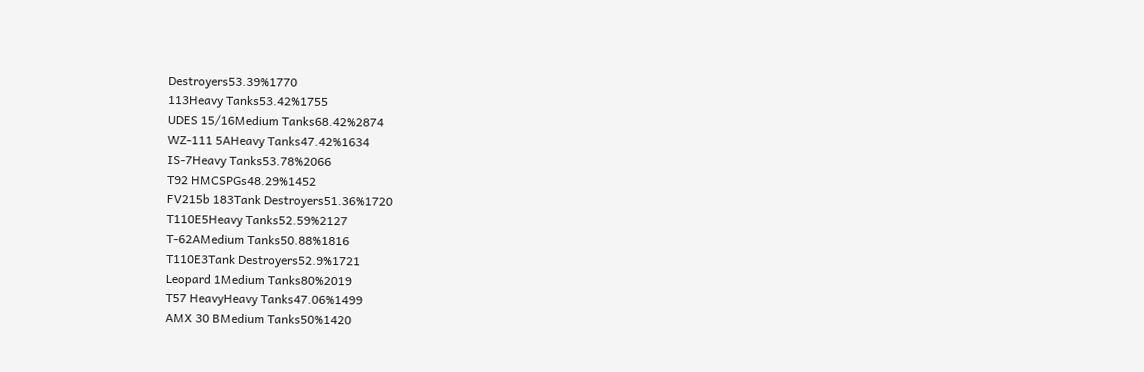Destroyers53.39%1770
113Heavy Tanks53.42%1755
UDES 15/16Medium Tanks68.42%2874
WZ-111 5AHeavy Tanks47.42%1634
IS-7Heavy Tanks53.78%2066
T92 HMCSPGs48.29%1452
FV215b 183Tank Destroyers51.36%1720
T110E5Heavy Tanks52.59%2127
T-62AMedium Tanks50.88%1816
T110E3Tank Destroyers52.9%1721
Leopard 1Medium Tanks80%2019
T57 HeavyHeavy Tanks47.06%1499
AMX 30 BMedium Tanks50%1420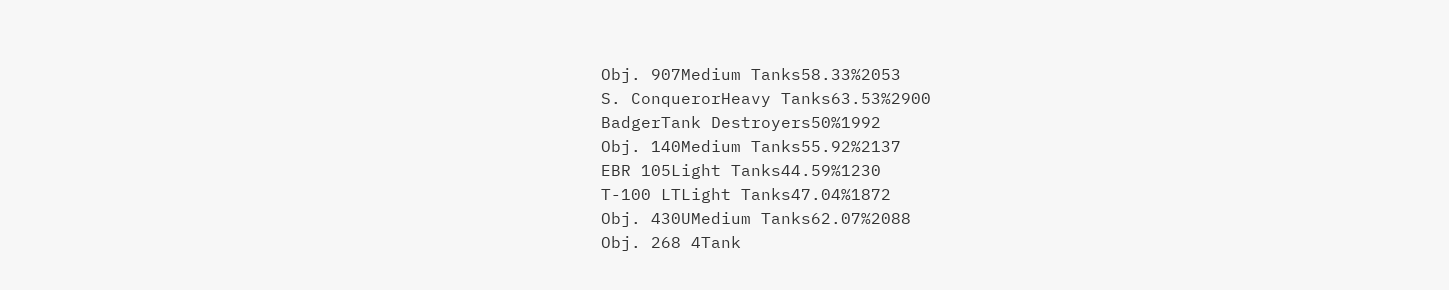Obj. 907Medium Tanks58.33%2053
S. ConquerorHeavy Tanks63.53%2900
BadgerTank Destroyers50%1992
Obj. 140Medium Tanks55.92%2137
EBR 105Light Tanks44.59%1230
T-100 LTLight Tanks47.04%1872
Obj. 430UMedium Tanks62.07%2088
Obj. 268 4Tank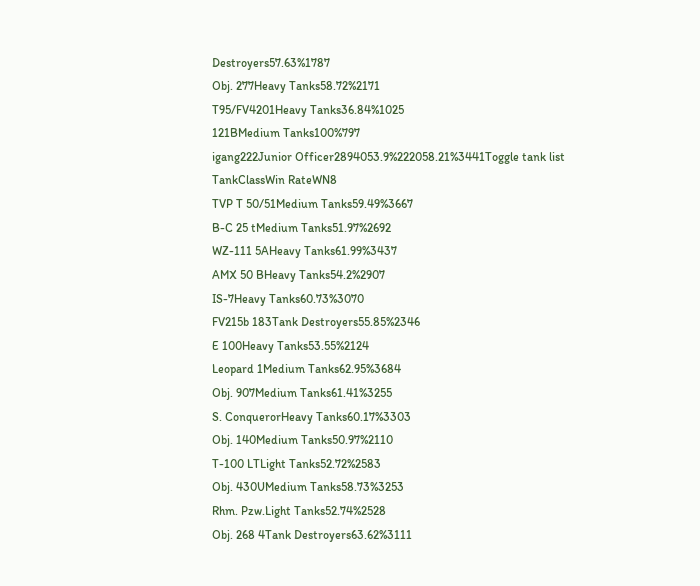Destroyers57.63%1787
Obj. 277Heavy Tanks58.72%2171
T95/FV4201Heavy Tanks36.84%1025
121BMedium Tanks100%797
igang222Junior Officer2894053.9%222058.21%3441Toggle tank list
TankClassWin RateWN8
TVP T 50/51Medium Tanks59.49%3667
B-C 25 tMedium Tanks51.97%2692
WZ-111 5AHeavy Tanks61.99%3437
AMX 50 BHeavy Tanks54.2%2907
IS-7Heavy Tanks60.73%3070
FV215b 183Tank Destroyers55.85%2346
E 100Heavy Tanks53.55%2124
Leopard 1Medium Tanks62.95%3684
Obj. 907Medium Tanks61.41%3255
S. ConquerorHeavy Tanks60.17%3303
Obj. 140Medium Tanks50.97%2110
T-100 LTLight Tanks52.72%2583
Obj. 430UMedium Tanks58.73%3253
Rhm. Pzw.Light Tanks52.74%2528
Obj. 268 4Tank Destroyers63.62%3111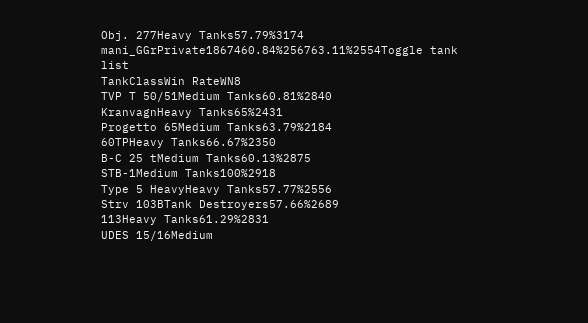Obj. 277Heavy Tanks57.79%3174
mani_GGrPrivate1867460.84%256763.11%2554Toggle tank list
TankClassWin RateWN8
TVP T 50/51Medium Tanks60.81%2840
KranvagnHeavy Tanks65%2431
Progetto 65Medium Tanks63.79%2184
60TPHeavy Tanks66.67%2350
B-C 25 tMedium Tanks60.13%2875
STB-1Medium Tanks100%2918
Type 5 HeavyHeavy Tanks57.77%2556
Strv 103BTank Destroyers57.66%2689
113Heavy Tanks61.29%2831
UDES 15/16Medium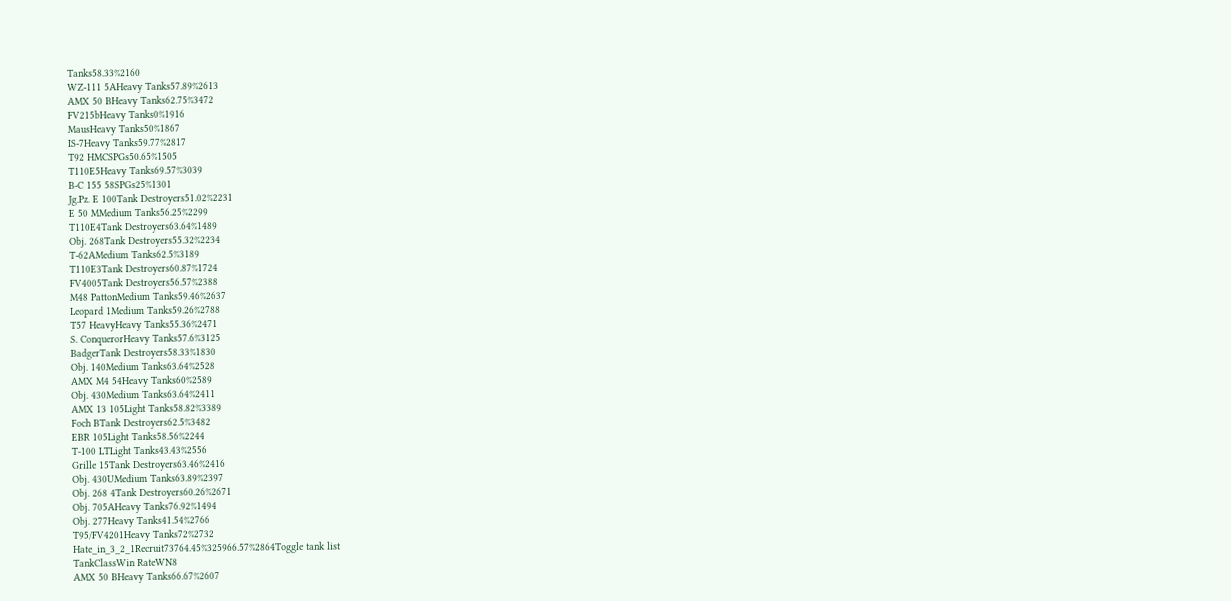Tanks58.33%2160
WZ-111 5AHeavy Tanks57.89%2613
AMX 50 BHeavy Tanks62.75%3472
FV215bHeavy Tanks0%1916
MausHeavy Tanks50%1867
IS-7Heavy Tanks59.77%2817
T92 HMCSPGs50.65%1505
T110E5Heavy Tanks69.57%3039
B-C 155 58SPGs25%1301
Jg.Pz. E 100Tank Destroyers51.02%2231
E 50 MMedium Tanks56.25%2299
T110E4Tank Destroyers63.64%1489
Obj. 268Tank Destroyers55.32%2234
T-62AMedium Tanks62.5%3189
T110E3Tank Destroyers60.87%1724
FV4005Tank Destroyers56.57%2388
M48 PattonMedium Tanks59.46%2637
Leopard 1Medium Tanks59.26%2788
T57 HeavyHeavy Tanks55.36%2471
S. ConquerorHeavy Tanks57.6%3125
BadgerTank Destroyers58.33%1830
Obj. 140Medium Tanks63.64%2528
AMX M4 54Heavy Tanks60%2589
Obj. 430Medium Tanks63.64%2411
AMX 13 105Light Tanks58.82%3389
Foch BTank Destroyers62.5%3482
EBR 105Light Tanks58.56%2244
T-100 LTLight Tanks43.43%2556
Grille 15Tank Destroyers63.46%2416
Obj. 430UMedium Tanks63.89%2397
Obj. 268 4Tank Destroyers60.26%2671
Obj. 705AHeavy Tanks76.92%1494
Obj. 277Heavy Tanks41.54%2766
T95/FV4201Heavy Tanks72%2732
Hate_in_3_2_1Recruit73764.45%325966.57%2864Toggle tank list
TankClassWin RateWN8
AMX 50 BHeavy Tanks66.67%2607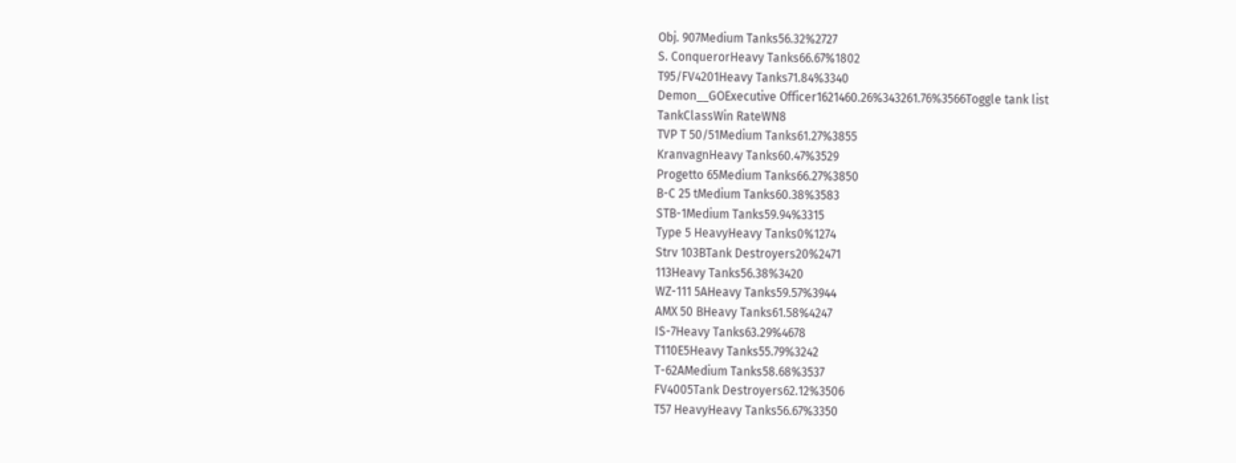Obj. 907Medium Tanks56.32%2727
S. ConquerorHeavy Tanks66.67%1802
T95/FV4201Heavy Tanks71.84%3340
Demon__GOExecutive Officer1621460.26%343261.76%3566Toggle tank list
TankClassWin RateWN8
TVP T 50/51Medium Tanks61.27%3855
KranvagnHeavy Tanks60.47%3529
Progetto 65Medium Tanks66.27%3850
B-C 25 tMedium Tanks60.38%3583
STB-1Medium Tanks59.94%3315
Type 5 HeavyHeavy Tanks0%1274
Strv 103BTank Destroyers20%2471
113Heavy Tanks56.38%3420
WZ-111 5AHeavy Tanks59.57%3944
AMX 50 BHeavy Tanks61.58%4247
IS-7Heavy Tanks63.29%4678
T110E5Heavy Tanks55.79%3242
T-62AMedium Tanks58.68%3537
FV4005Tank Destroyers62.12%3506
T57 HeavyHeavy Tanks56.67%3350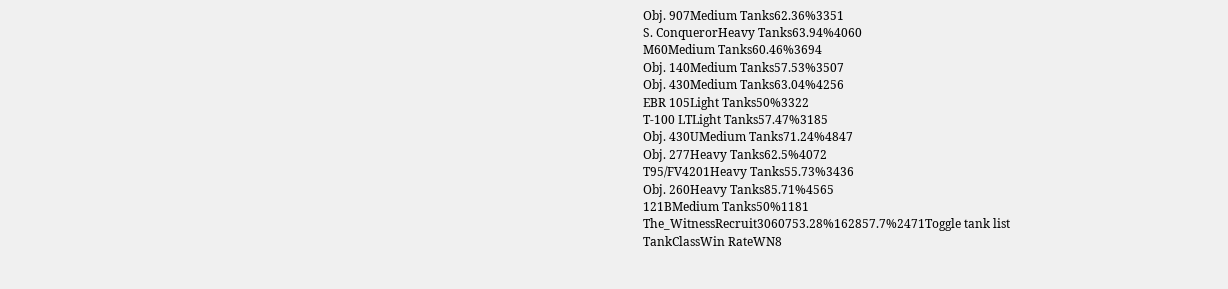Obj. 907Medium Tanks62.36%3351
S. ConquerorHeavy Tanks63.94%4060
M60Medium Tanks60.46%3694
Obj. 140Medium Tanks57.53%3507
Obj. 430Medium Tanks63.04%4256
EBR 105Light Tanks50%3322
T-100 LTLight Tanks57.47%3185
Obj. 430UMedium Tanks71.24%4847
Obj. 277Heavy Tanks62.5%4072
T95/FV4201Heavy Tanks55.73%3436
Obj. 260Heavy Tanks85.71%4565
121BMedium Tanks50%1181
The_WitnessRecruit3060753.28%162857.7%2471Toggle tank list
TankClassWin RateWN8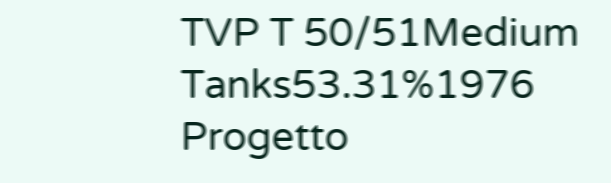TVP T 50/51Medium Tanks53.31%1976
Progetto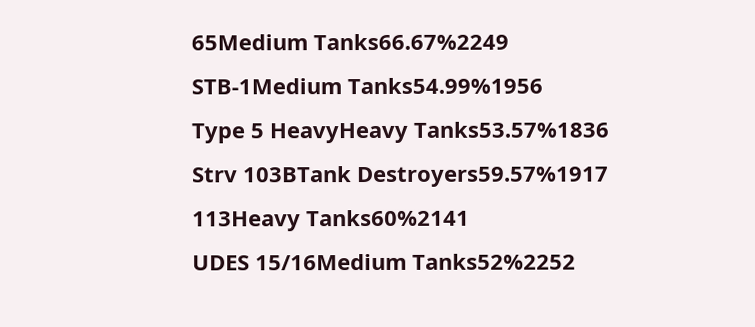65Medium Tanks66.67%2249
STB-1Medium Tanks54.99%1956
Type 5 HeavyHeavy Tanks53.57%1836
Strv 103BTank Destroyers59.57%1917
113Heavy Tanks60%2141
UDES 15/16Medium Tanks52%2252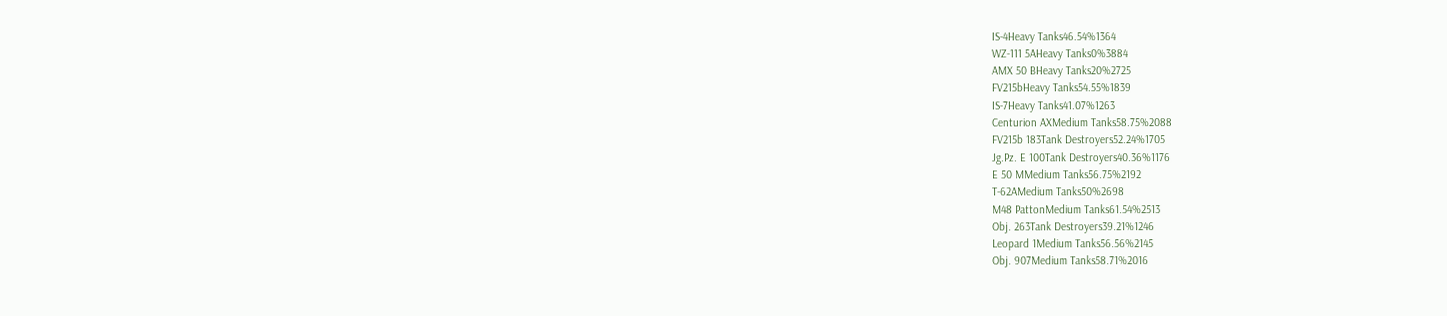IS-4Heavy Tanks46.54%1364
WZ-111 5AHeavy Tanks0%3884
AMX 50 BHeavy Tanks20%2725
FV215bHeavy Tanks54.55%1839
IS-7Heavy Tanks41.07%1263
Centurion AXMedium Tanks58.75%2088
FV215b 183Tank Destroyers52.24%1705
Jg.Pz. E 100Tank Destroyers40.36%1176
E 50 MMedium Tanks56.75%2192
T-62AMedium Tanks50%2698
M48 PattonMedium Tanks61.54%2513
Obj. 263Tank Destroyers39.21%1246
Leopard 1Medium Tanks56.56%2145
Obj. 907Medium Tanks58.71%2016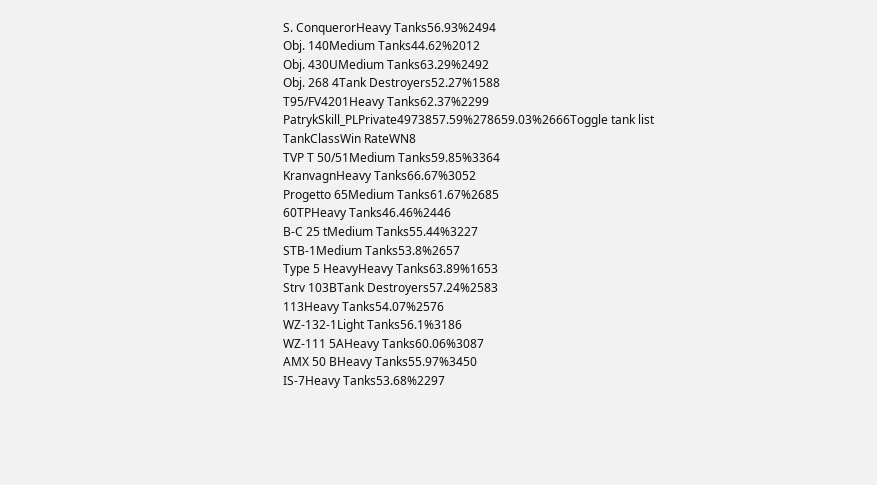S. ConquerorHeavy Tanks56.93%2494
Obj. 140Medium Tanks44.62%2012
Obj. 430UMedium Tanks63.29%2492
Obj. 268 4Tank Destroyers52.27%1588
T95/FV4201Heavy Tanks62.37%2299
PatrykSkill_PLPrivate4973857.59%278659.03%2666Toggle tank list
TankClassWin RateWN8
TVP T 50/51Medium Tanks59.85%3364
KranvagnHeavy Tanks66.67%3052
Progetto 65Medium Tanks61.67%2685
60TPHeavy Tanks46.46%2446
B-C 25 tMedium Tanks55.44%3227
STB-1Medium Tanks53.8%2657
Type 5 HeavyHeavy Tanks63.89%1653
Strv 103BTank Destroyers57.24%2583
113Heavy Tanks54.07%2576
WZ-132-1Light Tanks56.1%3186
WZ-111 5AHeavy Tanks60.06%3087
AMX 50 BHeavy Tanks55.97%3450
IS-7Heavy Tanks53.68%2297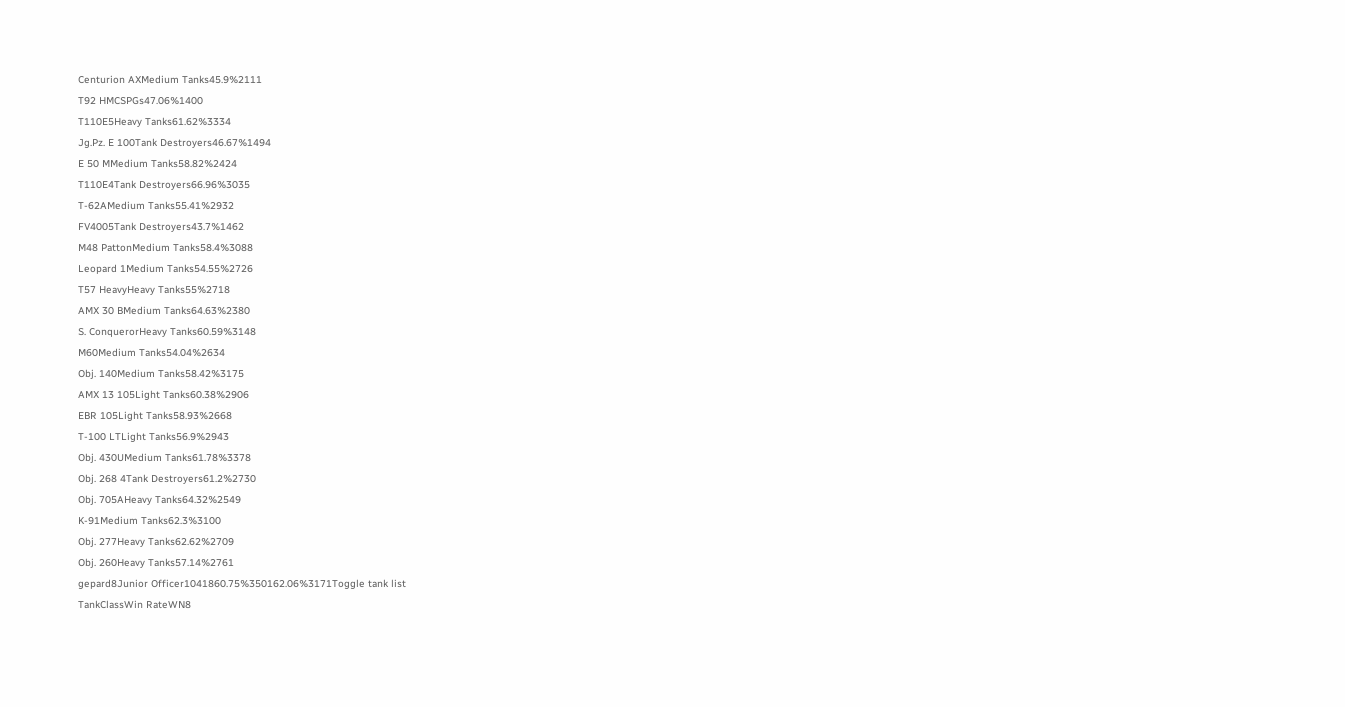Centurion AXMedium Tanks45.9%2111
T92 HMCSPGs47.06%1400
T110E5Heavy Tanks61.62%3334
Jg.Pz. E 100Tank Destroyers46.67%1494
E 50 MMedium Tanks58.82%2424
T110E4Tank Destroyers66.96%3035
T-62AMedium Tanks55.41%2932
FV4005Tank Destroyers43.7%1462
M48 PattonMedium Tanks58.4%3088
Leopard 1Medium Tanks54.55%2726
T57 HeavyHeavy Tanks55%2718
AMX 30 BMedium Tanks64.63%2380
S. ConquerorHeavy Tanks60.59%3148
M60Medium Tanks54.04%2634
Obj. 140Medium Tanks58.42%3175
AMX 13 105Light Tanks60.38%2906
EBR 105Light Tanks58.93%2668
T-100 LTLight Tanks56.9%2943
Obj. 430UMedium Tanks61.78%3378
Obj. 268 4Tank Destroyers61.2%2730
Obj. 705AHeavy Tanks64.32%2549
K-91Medium Tanks62.3%3100
Obj. 277Heavy Tanks62.62%2709
Obj. 260Heavy Tanks57.14%2761
gepard8Junior Officer1041860.75%350162.06%3171Toggle tank list
TankClassWin RateWN8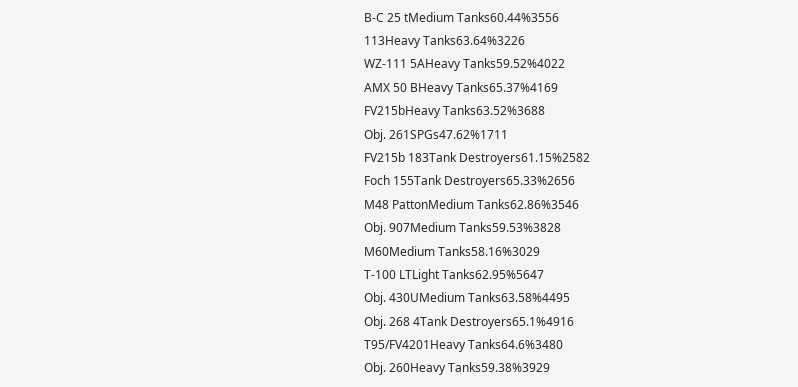B-C 25 tMedium Tanks60.44%3556
113Heavy Tanks63.64%3226
WZ-111 5AHeavy Tanks59.52%4022
AMX 50 BHeavy Tanks65.37%4169
FV215bHeavy Tanks63.52%3688
Obj. 261SPGs47.62%1711
FV215b 183Tank Destroyers61.15%2582
Foch 155Tank Destroyers65.33%2656
M48 PattonMedium Tanks62.86%3546
Obj. 907Medium Tanks59.53%3828
M60Medium Tanks58.16%3029
T-100 LTLight Tanks62.95%5647
Obj. 430UMedium Tanks63.58%4495
Obj. 268 4Tank Destroyers65.1%4916
T95/FV4201Heavy Tanks64.6%3480
Obj. 260Heavy Tanks59.38%3929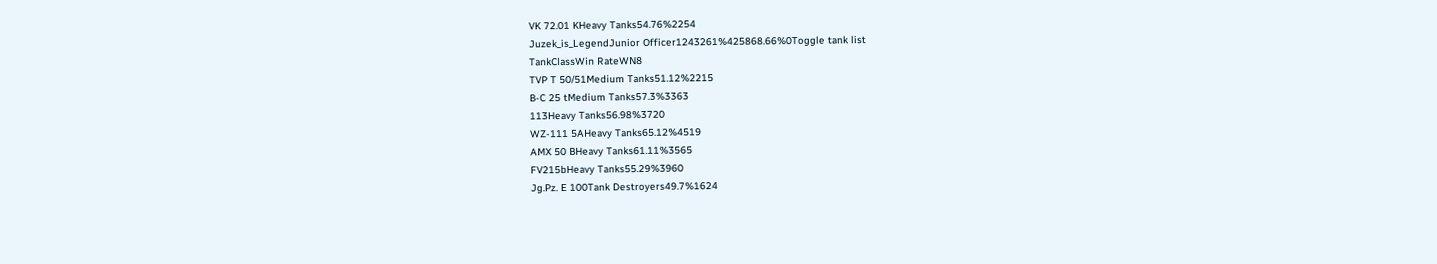VK 72.01 KHeavy Tanks54.76%2254
Juzek_is_LegendJunior Officer1243261%425868.66%0Toggle tank list
TankClassWin RateWN8
TVP T 50/51Medium Tanks51.12%2215
B-C 25 tMedium Tanks57.3%3363
113Heavy Tanks56.98%3720
WZ-111 5AHeavy Tanks65.12%4519
AMX 50 BHeavy Tanks61.11%3565
FV215bHeavy Tanks55.29%3960
Jg.Pz. E 100Tank Destroyers49.7%1624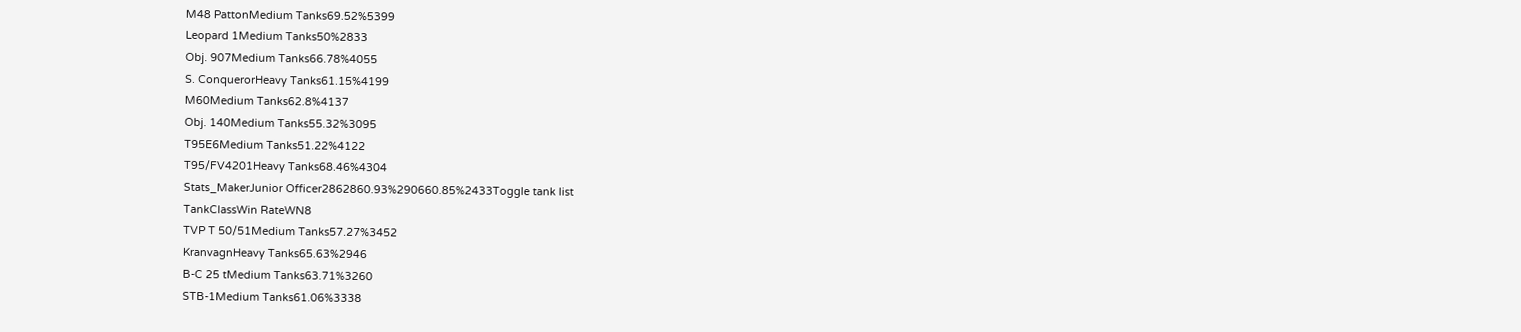M48 PattonMedium Tanks69.52%5399
Leopard 1Medium Tanks50%2833
Obj. 907Medium Tanks66.78%4055
S. ConquerorHeavy Tanks61.15%4199
M60Medium Tanks62.8%4137
Obj. 140Medium Tanks55.32%3095
T95E6Medium Tanks51.22%4122
T95/FV4201Heavy Tanks68.46%4304
Stats_MakerJunior Officer2862860.93%290660.85%2433Toggle tank list
TankClassWin RateWN8
TVP T 50/51Medium Tanks57.27%3452
KranvagnHeavy Tanks65.63%2946
B-C 25 tMedium Tanks63.71%3260
STB-1Medium Tanks61.06%3338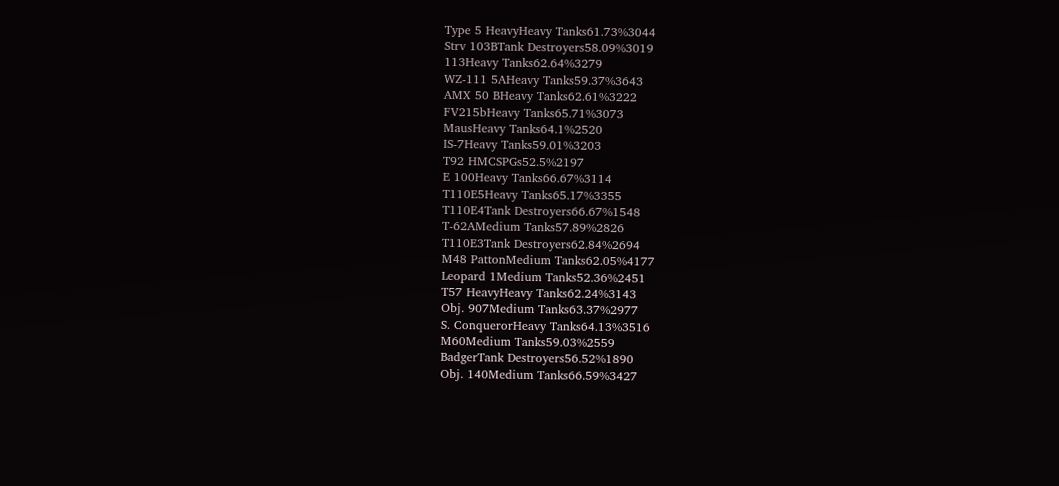Type 5 HeavyHeavy Tanks61.73%3044
Strv 103BTank Destroyers58.09%3019
113Heavy Tanks62.64%3279
WZ-111 5AHeavy Tanks59.37%3643
AMX 50 BHeavy Tanks62.61%3222
FV215bHeavy Tanks65.71%3073
MausHeavy Tanks64.1%2520
IS-7Heavy Tanks59.01%3203
T92 HMCSPGs52.5%2197
E 100Heavy Tanks66.67%3114
T110E5Heavy Tanks65.17%3355
T110E4Tank Destroyers66.67%1548
T-62AMedium Tanks57.89%2826
T110E3Tank Destroyers62.84%2694
M48 PattonMedium Tanks62.05%4177
Leopard 1Medium Tanks52.36%2451
T57 HeavyHeavy Tanks62.24%3143
Obj. 907Medium Tanks63.37%2977
S. ConquerorHeavy Tanks64.13%3516
M60Medium Tanks59.03%2559
BadgerTank Destroyers56.52%1890
Obj. 140Medium Tanks66.59%3427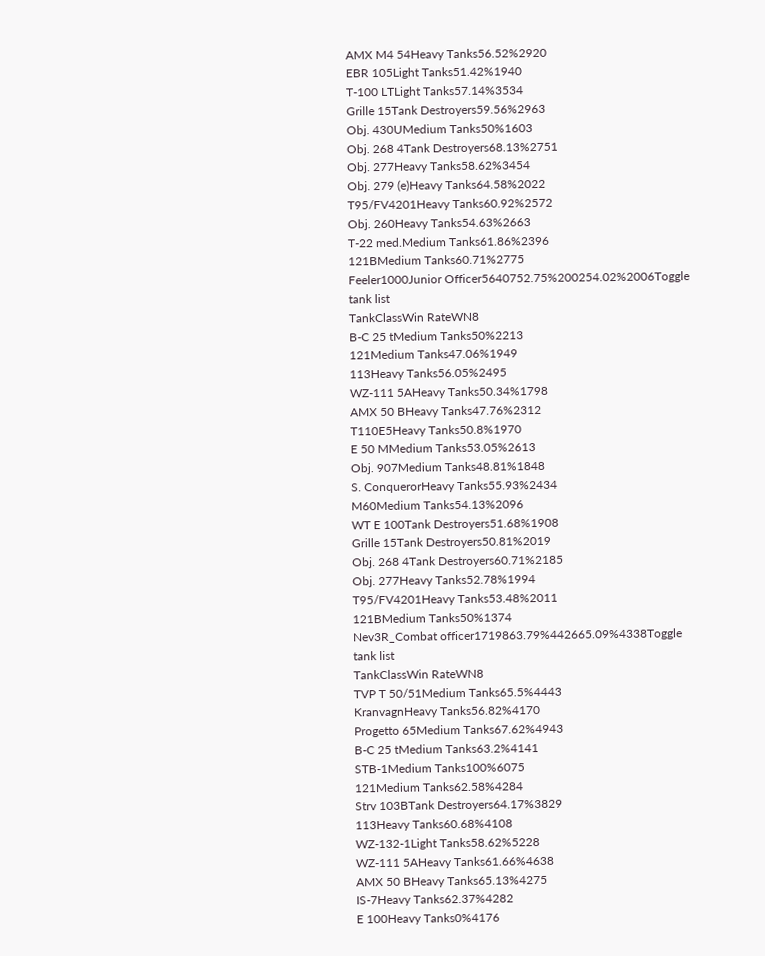AMX M4 54Heavy Tanks56.52%2920
EBR 105Light Tanks51.42%1940
T-100 LTLight Tanks57.14%3534
Grille 15Tank Destroyers59.56%2963
Obj. 430UMedium Tanks50%1603
Obj. 268 4Tank Destroyers68.13%2751
Obj. 277Heavy Tanks58.62%3454
Obj. 279 (e)Heavy Tanks64.58%2022
T95/FV4201Heavy Tanks60.92%2572
Obj. 260Heavy Tanks54.63%2663
T-22 med.Medium Tanks61.86%2396
121BMedium Tanks60.71%2775
Feeler1000Junior Officer5640752.75%200254.02%2006Toggle tank list
TankClassWin RateWN8
B-C 25 tMedium Tanks50%2213
121Medium Tanks47.06%1949
113Heavy Tanks56.05%2495
WZ-111 5AHeavy Tanks50.34%1798
AMX 50 BHeavy Tanks47.76%2312
T110E5Heavy Tanks50.8%1970
E 50 MMedium Tanks53.05%2613
Obj. 907Medium Tanks48.81%1848
S. ConquerorHeavy Tanks55.93%2434
M60Medium Tanks54.13%2096
WT E 100Tank Destroyers51.68%1908
Grille 15Tank Destroyers50.81%2019
Obj. 268 4Tank Destroyers60.71%2185
Obj. 277Heavy Tanks52.78%1994
T95/FV4201Heavy Tanks53.48%2011
121BMedium Tanks50%1374
Nev3R_Combat officer1719863.79%442665.09%4338Toggle tank list
TankClassWin RateWN8
TVP T 50/51Medium Tanks65.5%4443
KranvagnHeavy Tanks56.82%4170
Progetto 65Medium Tanks67.62%4943
B-C 25 tMedium Tanks63.2%4141
STB-1Medium Tanks100%6075
121Medium Tanks62.58%4284
Strv 103BTank Destroyers64.17%3829
113Heavy Tanks60.68%4108
WZ-132-1Light Tanks58.62%5228
WZ-111 5AHeavy Tanks61.66%4638
AMX 50 BHeavy Tanks65.13%4275
IS-7Heavy Tanks62.37%4282
E 100Heavy Tanks0%4176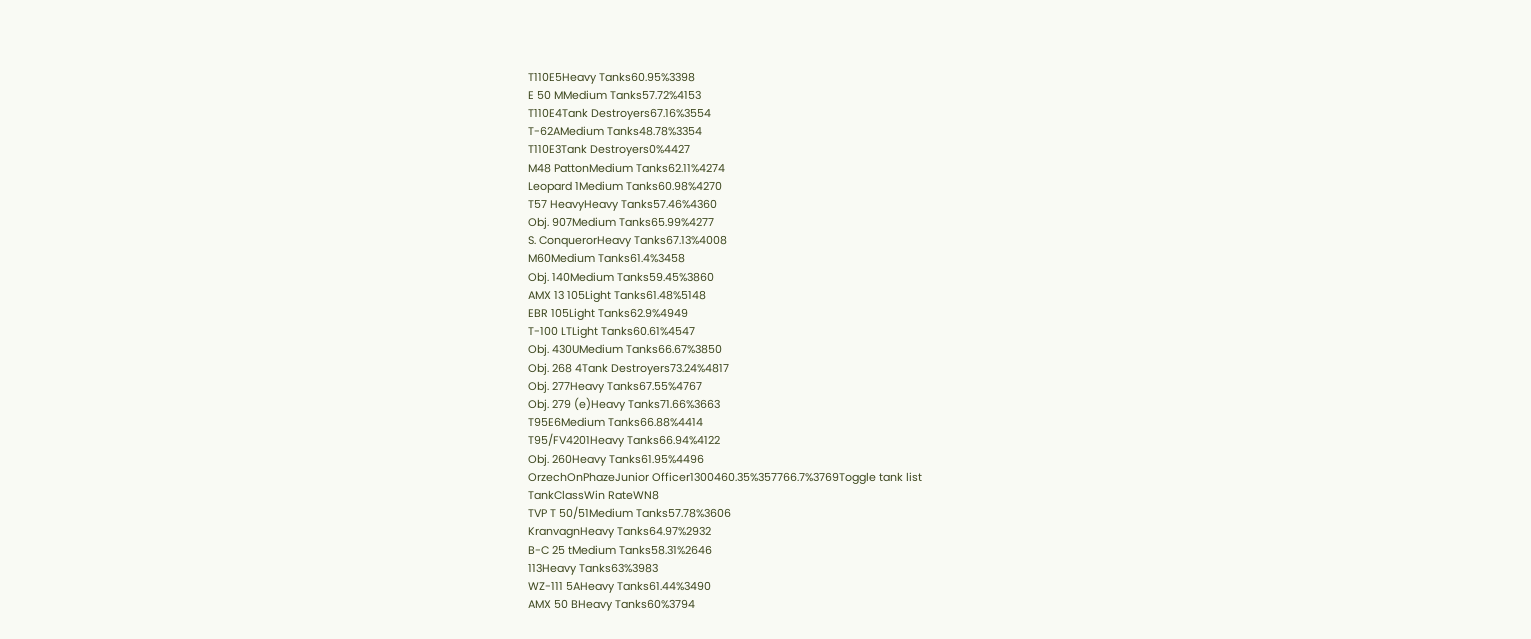T110E5Heavy Tanks60.95%3398
E 50 MMedium Tanks57.72%4153
T110E4Tank Destroyers67.16%3554
T-62AMedium Tanks48.78%3354
T110E3Tank Destroyers0%4427
M48 PattonMedium Tanks62.11%4274
Leopard 1Medium Tanks60.98%4270
T57 HeavyHeavy Tanks57.46%4360
Obj. 907Medium Tanks65.99%4277
S. ConquerorHeavy Tanks67.13%4008
M60Medium Tanks61.4%3458
Obj. 140Medium Tanks59.45%3860
AMX 13 105Light Tanks61.48%5148
EBR 105Light Tanks62.9%4949
T-100 LTLight Tanks60.61%4547
Obj. 430UMedium Tanks66.67%3850
Obj. 268 4Tank Destroyers73.24%4817
Obj. 277Heavy Tanks67.55%4767
Obj. 279 (e)Heavy Tanks71.66%3663
T95E6Medium Tanks66.88%4414
T95/FV4201Heavy Tanks66.94%4122
Obj. 260Heavy Tanks61.95%4496
OrzechOnPhazeJunior Officer1300460.35%357766.7%3769Toggle tank list
TankClassWin RateWN8
TVP T 50/51Medium Tanks57.78%3606
KranvagnHeavy Tanks64.97%2932
B-C 25 tMedium Tanks58.31%2646
113Heavy Tanks63%3983
WZ-111 5AHeavy Tanks61.44%3490
AMX 50 BHeavy Tanks60%3794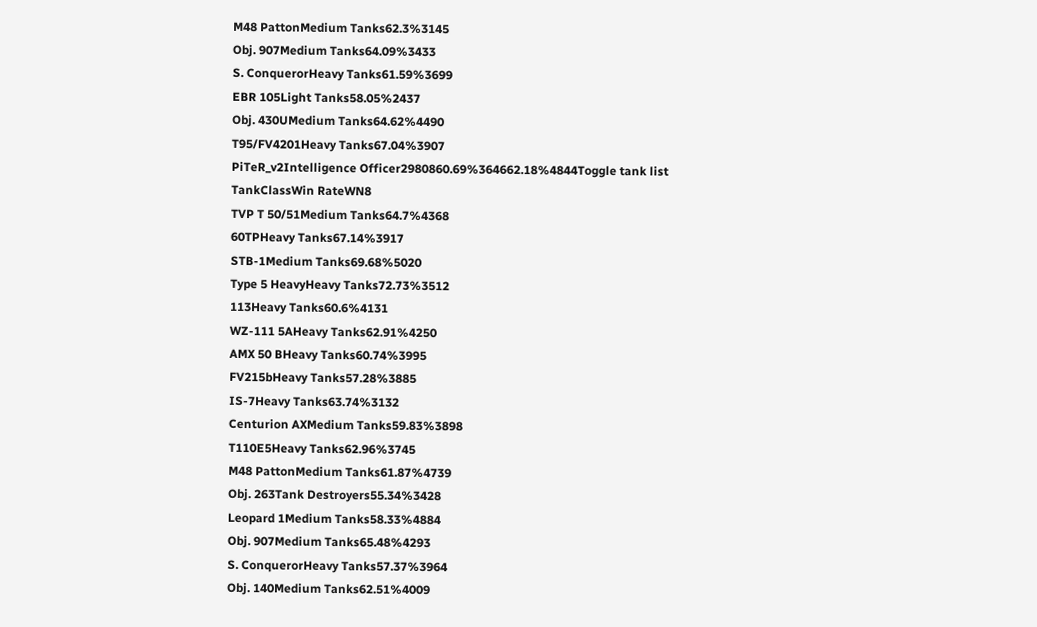M48 PattonMedium Tanks62.3%3145
Obj. 907Medium Tanks64.09%3433
S. ConquerorHeavy Tanks61.59%3699
EBR 105Light Tanks58.05%2437
Obj. 430UMedium Tanks64.62%4490
T95/FV4201Heavy Tanks67.04%3907
PiTeR_v2Intelligence Officer2980860.69%364662.18%4844Toggle tank list
TankClassWin RateWN8
TVP T 50/51Medium Tanks64.7%4368
60TPHeavy Tanks67.14%3917
STB-1Medium Tanks69.68%5020
Type 5 HeavyHeavy Tanks72.73%3512
113Heavy Tanks60.6%4131
WZ-111 5AHeavy Tanks62.91%4250
AMX 50 BHeavy Tanks60.74%3995
FV215bHeavy Tanks57.28%3885
IS-7Heavy Tanks63.74%3132
Centurion AXMedium Tanks59.83%3898
T110E5Heavy Tanks62.96%3745
M48 PattonMedium Tanks61.87%4739
Obj. 263Tank Destroyers55.34%3428
Leopard 1Medium Tanks58.33%4884
Obj. 907Medium Tanks65.48%4293
S. ConquerorHeavy Tanks57.37%3964
Obj. 140Medium Tanks62.51%4009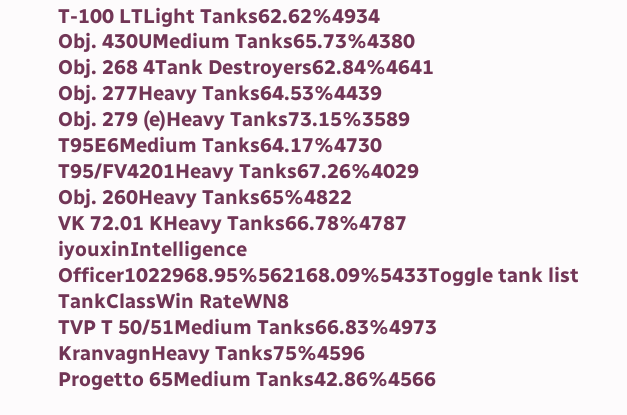T-100 LTLight Tanks62.62%4934
Obj. 430UMedium Tanks65.73%4380
Obj. 268 4Tank Destroyers62.84%4641
Obj. 277Heavy Tanks64.53%4439
Obj. 279 (e)Heavy Tanks73.15%3589
T95E6Medium Tanks64.17%4730
T95/FV4201Heavy Tanks67.26%4029
Obj. 260Heavy Tanks65%4822
VK 72.01 KHeavy Tanks66.78%4787
iyouxinIntelligence Officer1022968.95%562168.09%5433Toggle tank list
TankClassWin RateWN8
TVP T 50/51Medium Tanks66.83%4973
KranvagnHeavy Tanks75%4596
Progetto 65Medium Tanks42.86%4566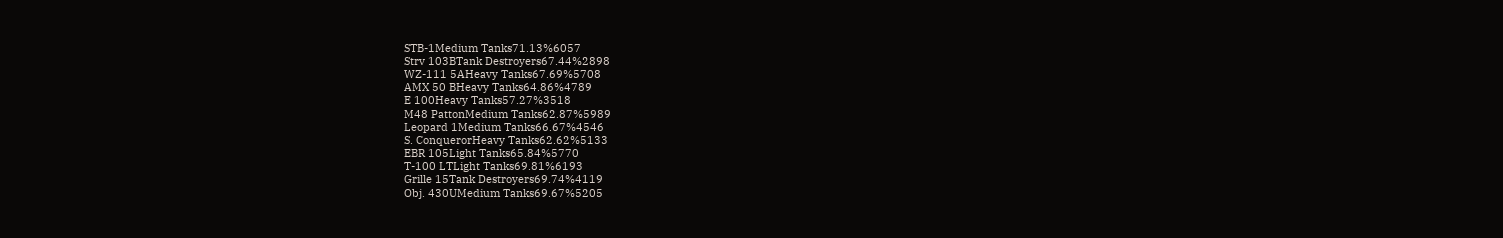STB-1Medium Tanks71.13%6057
Strv 103BTank Destroyers67.44%2898
WZ-111 5AHeavy Tanks67.69%5708
AMX 50 BHeavy Tanks64.86%4789
E 100Heavy Tanks57.27%3518
M48 PattonMedium Tanks62.87%5989
Leopard 1Medium Tanks66.67%4546
S. ConquerorHeavy Tanks62.62%5133
EBR 105Light Tanks65.84%5770
T-100 LTLight Tanks69.81%6193
Grille 15Tank Destroyers69.74%4119
Obj. 430UMedium Tanks69.67%5205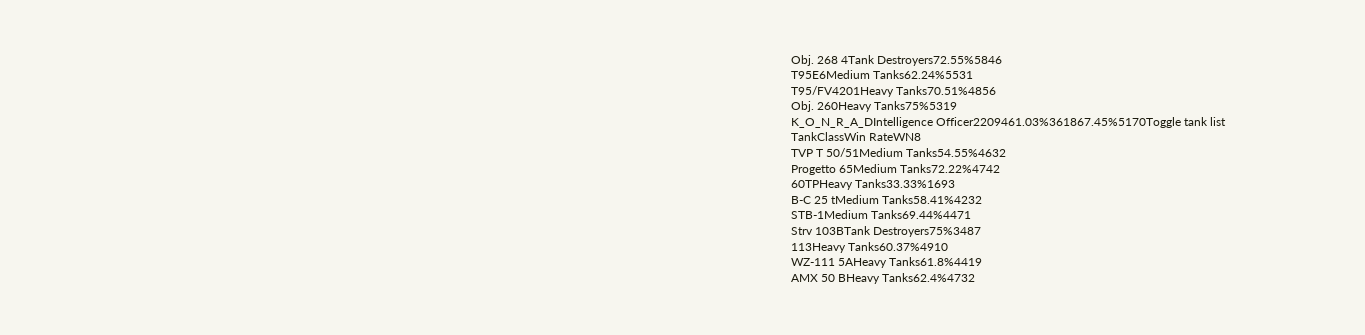Obj. 268 4Tank Destroyers72.55%5846
T95E6Medium Tanks62.24%5531
T95/FV4201Heavy Tanks70.51%4856
Obj. 260Heavy Tanks75%5319
K_O_N_R_A_DIntelligence Officer2209461.03%361867.45%5170Toggle tank list
TankClassWin RateWN8
TVP T 50/51Medium Tanks54.55%4632
Progetto 65Medium Tanks72.22%4742
60TPHeavy Tanks33.33%1693
B-C 25 tMedium Tanks58.41%4232
STB-1Medium Tanks69.44%4471
Strv 103BTank Destroyers75%3487
113Heavy Tanks60.37%4910
WZ-111 5AHeavy Tanks61.8%4419
AMX 50 BHeavy Tanks62.4%4732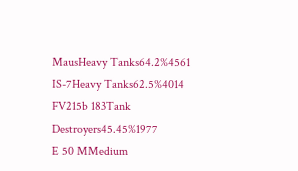MausHeavy Tanks64.2%4561
IS-7Heavy Tanks62.5%4014
FV215b 183Tank Destroyers45.45%1977
E 50 MMedium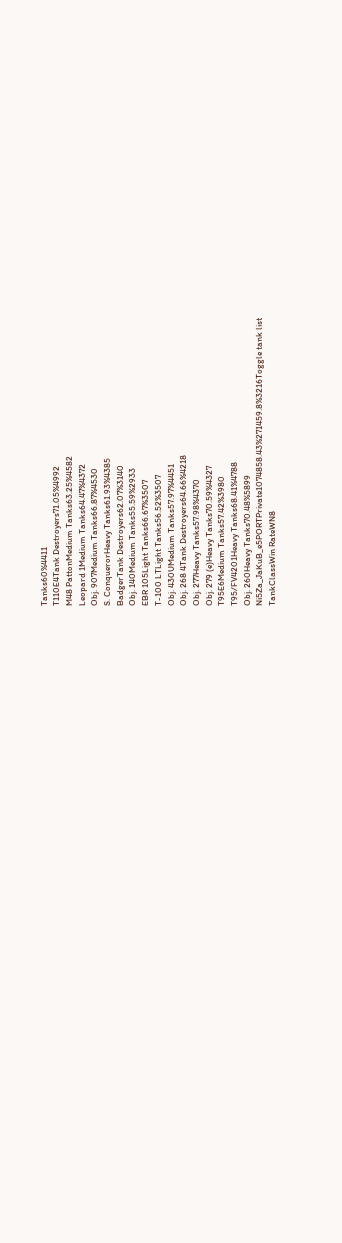Tanks60%4411
T110E4Tank Destroyers71.05%4992
M48 PattonMedium Tanks63.25%4582
Leopard 1Medium Tanks64.47%4372
Obj. 907Medium Tanks66.87%4530
S. ConquerorHeavy Tanks61.93%4385
BadgerTank Destroyers62.07%3140
Obj. 140Medium Tanks55.59%2933
EBR 105Light Tanks66.67%3507
T-100 LTLight Tanks56.52%3507
Obj. 430UMedium Tanks57.97%4451
Obj. 268 4Tank Destroyers64.66%4218
Obj. 277Heavy Tanks57.98%4370
Obj. 279 (e)Heavy Tanks70.59%4327
T95E6Medium Tanks57.42%3980
T95/FV4201Heavy Tanks68.41%4788
Obj. 260Heavy Tanks70.48%5899
Ni5Za_JaKuB_e5PORTPrivate1074858.43%271459.8%3216Toggle tank list
TankClassWin RateWN8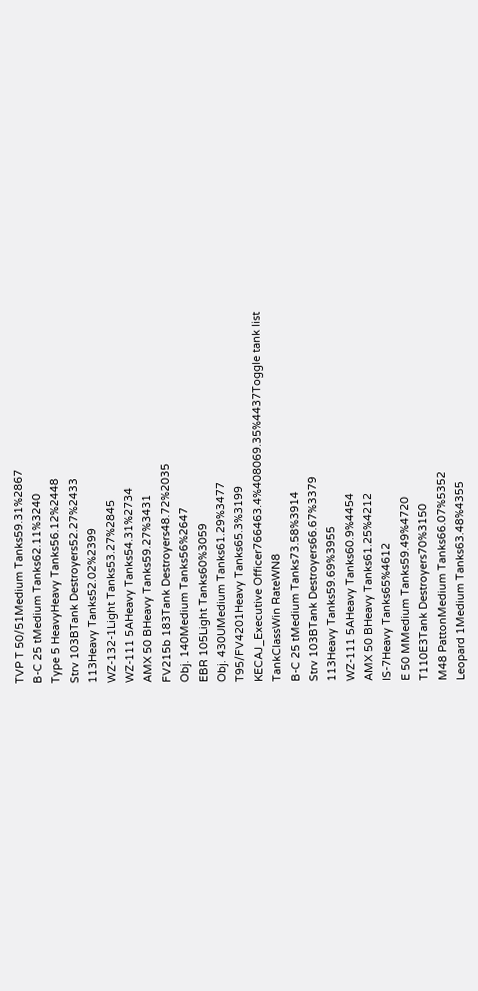TVP T 50/51Medium Tanks59.31%2867
B-C 25 tMedium Tanks62.11%3240
Type 5 HeavyHeavy Tanks56.12%2448
Strv 103BTank Destroyers52.27%2433
113Heavy Tanks52.02%2399
WZ-132-1Light Tanks53.27%2845
WZ-111 5AHeavy Tanks54.31%2734
AMX 50 BHeavy Tanks59.27%3431
FV215b 183Tank Destroyers48.72%2035
Obj. 140Medium Tanks56%2647
EBR 105Light Tanks60%3059
Obj. 430UMedium Tanks61.29%3477
T95/FV4201Heavy Tanks65.3%3199
KECAJ_Executive Officer766463.4%408069.35%4437Toggle tank list
TankClassWin RateWN8
B-C 25 tMedium Tanks73.58%3914
Strv 103BTank Destroyers66.67%3379
113Heavy Tanks59.69%3955
WZ-111 5AHeavy Tanks60.9%4454
AMX 50 BHeavy Tanks61.25%4212
IS-7Heavy Tanks65%4612
E 50 MMedium Tanks59.49%4720
T110E3Tank Destroyers70%3150
M48 PattonMedium Tanks66.07%5352
Leopard 1Medium Tanks63.48%4355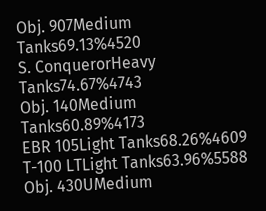Obj. 907Medium Tanks69.13%4520
S. ConquerorHeavy Tanks74.67%4743
Obj. 140Medium Tanks60.89%4173
EBR 105Light Tanks68.26%4609
T-100 LTLight Tanks63.96%5588
Obj. 430UMedium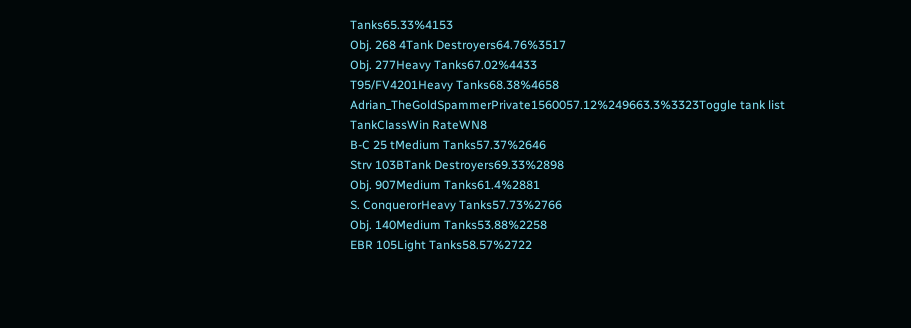Tanks65.33%4153
Obj. 268 4Tank Destroyers64.76%3517
Obj. 277Heavy Tanks67.02%4433
T95/FV4201Heavy Tanks68.38%4658
Adrian_TheGoldSpammerPrivate1560057.12%249663.3%3323Toggle tank list
TankClassWin RateWN8
B-C 25 tMedium Tanks57.37%2646
Strv 103BTank Destroyers69.33%2898
Obj. 907Medium Tanks61.4%2881
S. ConquerorHeavy Tanks57.73%2766
Obj. 140Medium Tanks53.88%2258
EBR 105Light Tanks58.57%2722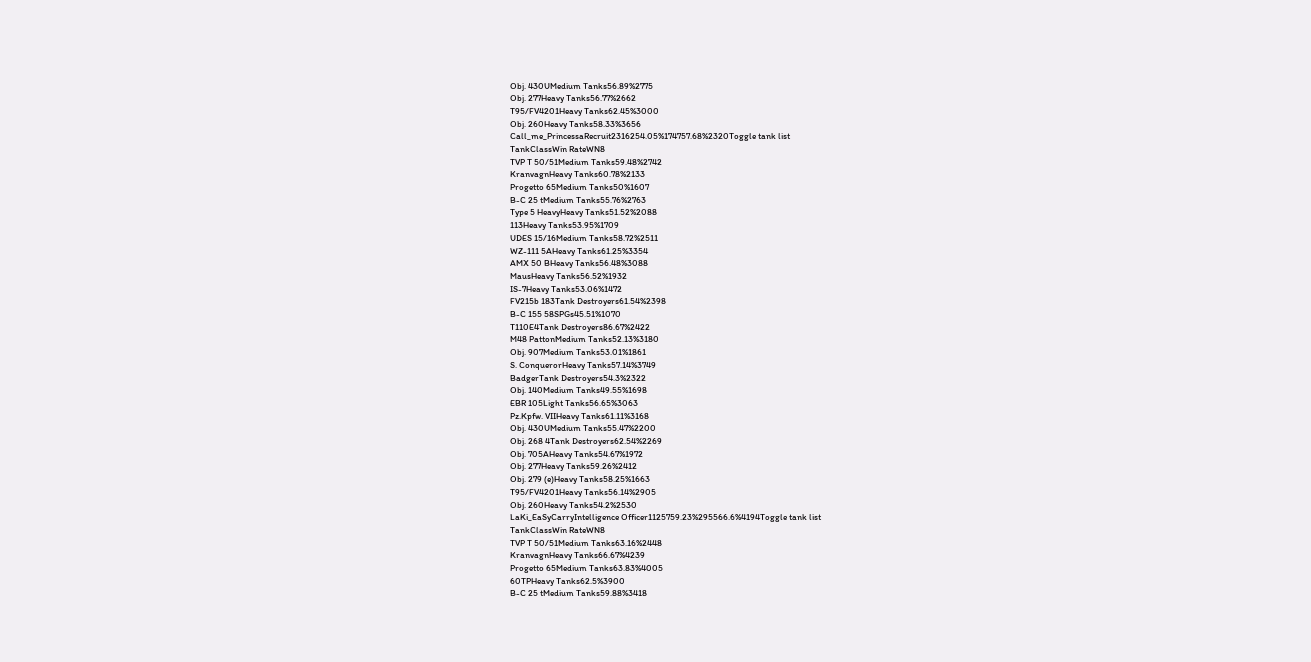Obj. 430UMedium Tanks56.89%2775
Obj. 277Heavy Tanks56.77%2662
T95/FV4201Heavy Tanks62.45%3000
Obj. 260Heavy Tanks58.33%3656
Call_me_PrincessaRecruit2316254.05%174757.68%2320Toggle tank list
TankClassWin RateWN8
TVP T 50/51Medium Tanks59.48%2742
KranvagnHeavy Tanks60.78%2133
Progetto 65Medium Tanks50%1607
B-C 25 tMedium Tanks55.76%2763
Type 5 HeavyHeavy Tanks51.52%2088
113Heavy Tanks53.95%1709
UDES 15/16Medium Tanks58.72%2511
WZ-111 5AHeavy Tanks61.25%3354
AMX 50 BHeavy Tanks56.48%3088
MausHeavy Tanks56.52%1932
IS-7Heavy Tanks53.06%1472
FV215b 183Tank Destroyers61.54%2398
B-C 155 58SPGs45.51%1070
T110E4Tank Destroyers86.67%2422
M48 PattonMedium Tanks52.13%3180
Obj. 907Medium Tanks53.01%1861
S. ConquerorHeavy Tanks57.14%3749
BadgerTank Destroyers54.3%2322
Obj. 140Medium Tanks49.55%1698
EBR 105Light Tanks56.65%3063
Pz.Kpfw. VIIHeavy Tanks61.11%3168
Obj. 430UMedium Tanks55.47%2200
Obj. 268 4Tank Destroyers62.54%2269
Obj. 705AHeavy Tanks54.67%1972
Obj. 277Heavy Tanks59.26%2412
Obj. 279 (e)Heavy Tanks58.25%1663
T95/FV4201Heavy Tanks56.14%2905
Obj. 260Heavy Tanks54.2%2530
LaKi_EaSyCarryIntelligence Officer1125759.23%295566.6%4194Toggle tank list
TankClassWin RateWN8
TVP T 50/51Medium Tanks63.16%2448
KranvagnHeavy Tanks66.67%4239
Progetto 65Medium Tanks63.83%4005
60TPHeavy Tanks62.5%3900
B-C 25 tMedium Tanks59.88%3418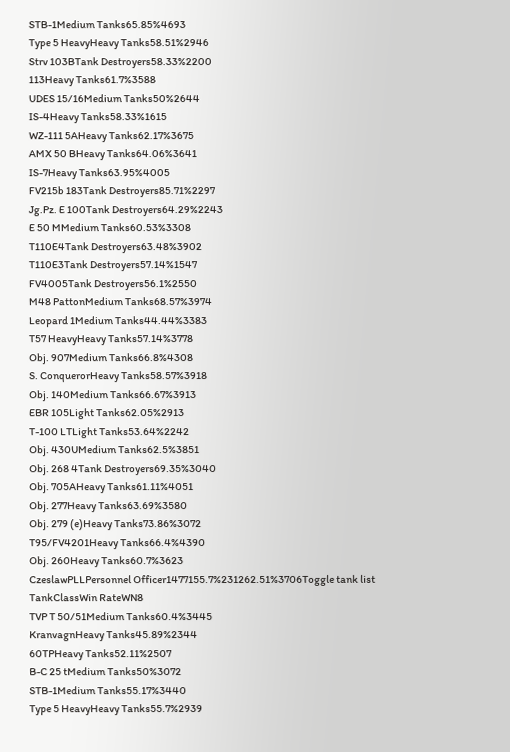STB-1Medium Tanks65.85%4693
Type 5 HeavyHeavy Tanks58.51%2946
Strv 103BTank Destroyers58.33%2200
113Heavy Tanks61.7%3588
UDES 15/16Medium Tanks50%2644
IS-4Heavy Tanks58.33%1615
WZ-111 5AHeavy Tanks62.17%3675
AMX 50 BHeavy Tanks64.06%3641
IS-7Heavy Tanks63.95%4005
FV215b 183Tank Destroyers85.71%2297
Jg.Pz. E 100Tank Destroyers64.29%2243
E 50 MMedium Tanks60.53%3308
T110E4Tank Destroyers63.48%3902
T110E3Tank Destroyers57.14%1547
FV4005Tank Destroyers56.1%2550
M48 PattonMedium Tanks68.57%3974
Leopard 1Medium Tanks44.44%3383
T57 HeavyHeavy Tanks57.14%3778
Obj. 907Medium Tanks66.8%4308
S. ConquerorHeavy Tanks58.57%3918
Obj. 140Medium Tanks66.67%3913
EBR 105Light Tanks62.05%2913
T-100 LTLight Tanks53.64%2242
Obj. 430UMedium Tanks62.5%3851
Obj. 268 4Tank Destroyers69.35%3040
Obj. 705AHeavy Tanks61.11%4051
Obj. 277Heavy Tanks63.69%3580
Obj. 279 (e)Heavy Tanks73.86%3072
T95/FV4201Heavy Tanks66.4%4390
Obj. 260Heavy Tanks60.7%3623
CzeslawPLLPersonnel Officer1477155.7%231262.51%3706Toggle tank list
TankClassWin RateWN8
TVP T 50/51Medium Tanks60.4%3445
KranvagnHeavy Tanks45.89%2344
60TPHeavy Tanks52.11%2507
B-C 25 tMedium Tanks50%3072
STB-1Medium Tanks55.17%3440
Type 5 HeavyHeavy Tanks55.7%2939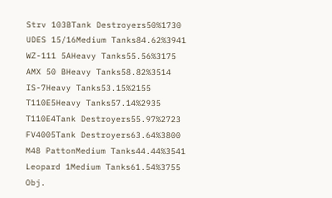Strv 103BTank Destroyers50%1730
UDES 15/16Medium Tanks84.62%3941
WZ-111 5AHeavy Tanks55.56%3175
AMX 50 BHeavy Tanks58.82%3514
IS-7Heavy Tanks53.15%2155
T110E5Heavy Tanks57.14%2935
T110E4Tank Destroyers55.97%2723
FV4005Tank Destroyers63.64%3800
M48 PattonMedium Tanks44.44%3541
Leopard 1Medium Tanks61.54%3755
Obj.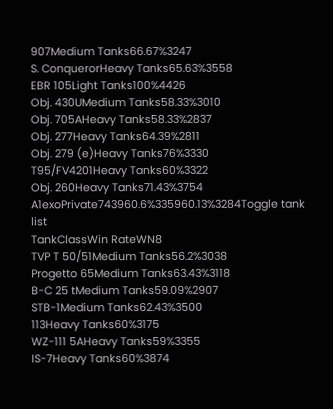907Medium Tanks66.67%3247
S. ConquerorHeavy Tanks65.63%3558
EBR 105Light Tanks100%4426
Obj. 430UMedium Tanks58.33%3010
Obj. 705AHeavy Tanks58.33%2837
Obj. 277Heavy Tanks64.39%2811
Obj. 279 (e)Heavy Tanks76%3330
T95/FV4201Heavy Tanks60%3322
Obj. 260Heavy Tanks71.43%3754
A1exoPrivate743960.6%335960.13%3284Toggle tank list
TankClassWin RateWN8
TVP T 50/51Medium Tanks56.2%3038
Progetto 65Medium Tanks63.43%3118
B-C 25 tMedium Tanks59.09%2907
STB-1Medium Tanks62.43%3500
113Heavy Tanks60%3175
WZ-111 5AHeavy Tanks59%3355
IS-7Heavy Tanks60%3874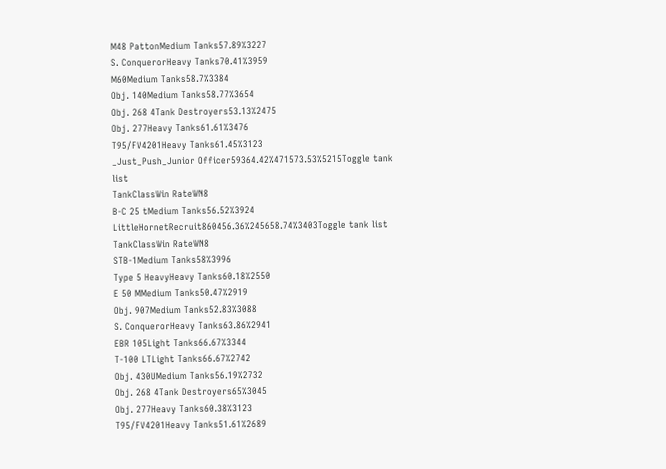M48 PattonMedium Tanks57.89%3227
S. ConquerorHeavy Tanks70.41%3959
M60Medium Tanks58.7%3384
Obj. 140Medium Tanks58.77%3654
Obj. 268 4Tank Destroyers53.13%2475
Obj. 277Heavy Tanks61.61%3476
T95/FV4201Heavy Tanks61.45%3123
_Just_Push_Junior Officer59364.42%471573.53%5215Toggle tank list
TankClassWin RateWN8
B-C 25 tMedium Tanks56.52%3924
LittleHornetRecruit860456.36%245658.74%3403Toggle tank list
TankClassWin RateWN8
STB-1Medium Tanks58%3996
Type 5 HeavyHeavy Tanks60.18%2550
E 50 MMedium Tanks50.47%2919
Obj. 907Medium Tanks52.83%3088
S. ConquerorHeavy Tanks63.86%2941
EBR 105Light Tanks66.67%3344
T-100 LTLight Tanks66.67%2742
Obj. 430UMedium Tanks56.19%2732
Obj. 268 4Tank Destroyers65%3045
Obj. 277Heavy Tanks60.38%3123
T95/FV4201Heavy Tanks51.61%2689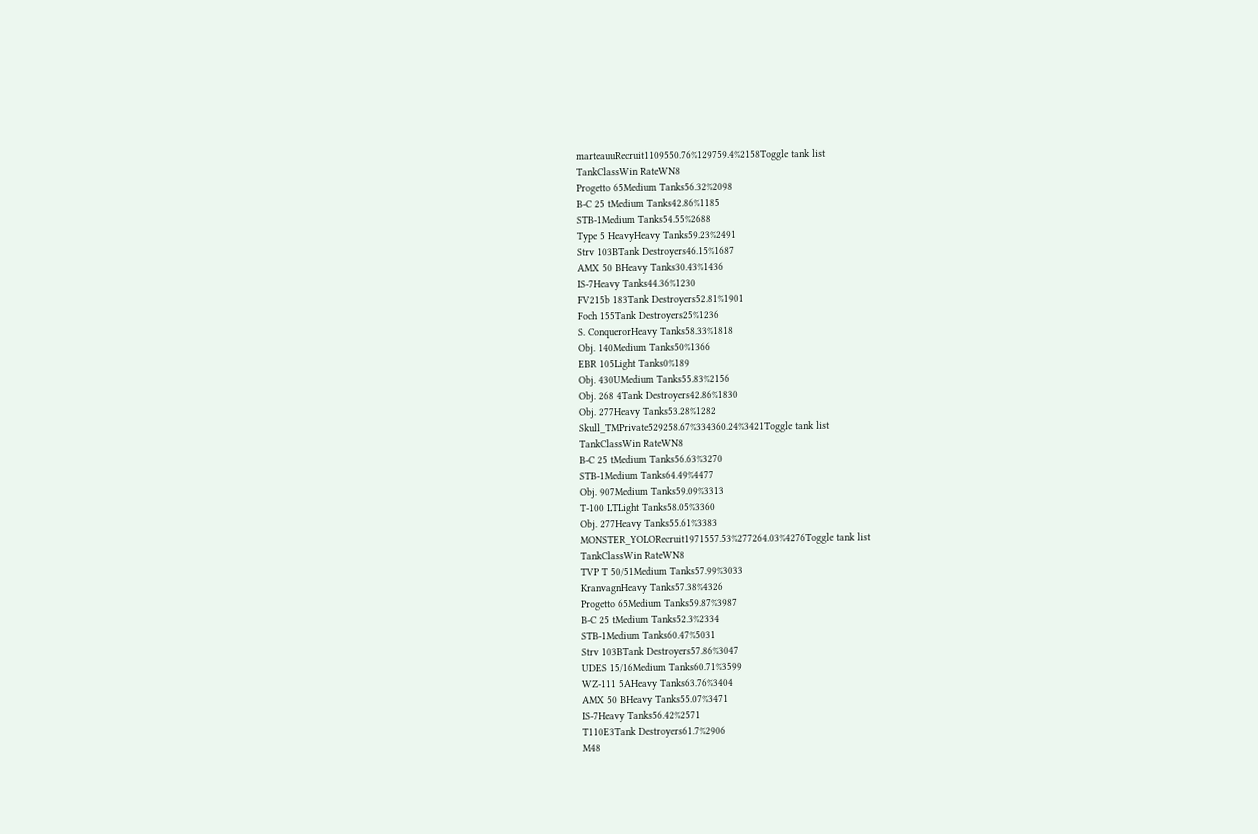marteauuRecruit1109550.76%129759.4%2158Toggle tank list
TankClassWin RateWN8
Progetto 65Medium Tanks56.32%2098
B-C 25 tMedium Tanks42.86%1185
STB-1Medium Tanks54.55%2688
Type 5 HeavyHeavy Tanks59.23%2491
Strv 103BTank Destroyers46.15%1687
AMX 50 BHeavy Tanks30.43%1436
IS-7Heavy Tanks44.36%1230
FV215b 183Tank Destroyers52.81%1901
Foch 155Tank Destroyers25%1236
S. ConquerorHeavy Tanks58.33%1818
Obj. 140Medium Tanks50%1366
EBR 105Light Tanks0%189
Obj. 430UMedium Tanks55.83%2156
Obj. 268 4Tank Destroyers42.86%1830
Obj. 277Heavy Tanks53.28%1282
Skull_TMPrivate529258.67%334360.24%3421Toggle tank list
TankClassWin RateWN8
B-C 25 tMedium Tanks56.63%3270
STB-1Medium Tanks64.49%4477
Obj. 907Medium Tanks59.09%3313
T-100 LTLight Tanks58.05%3360
Obj. 277Heavy Tanks55.61%3383
MONSTER_YOLORecruit1971557.53%277264.03%4276Toggle tank list
TankClassWin RateWN8
TVP T 50/51Medium Tanks57.99%3033
KranvagnHeavy Tanks57.38%4326
Progetto 65Medium Tanks59.87%3987
B-C 25 tMedium Tanks52.3%2334
STB-1Medium Tanks60.47%5031
Strv 103BTank Destroyers57.86%3047
UDES 15/16Medium Tanks60.71%3599
WZ-111 5AHeavy Tanks63.76%3404
AMX 50 BHeavy Tanks55.07%3471
IS-7Heavy Tanks56.42%2571
T110E3Tank Destroyers61.7%2906
M48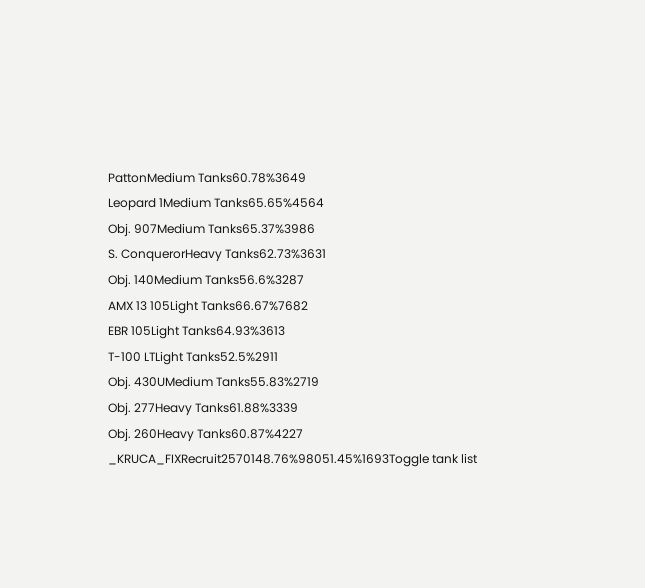PattonMedium Tanks60.78%3649
Leopard 1Medium Tanks65.65%4564
Obj. 907Medium Tanks65.37%3986
S. ConquerorHeavy Tanks62.73%3631
Obj. 140Medium Tanks56.6%3287
AMX 13 105Light Tanks66.67%7682
EBR 105Light Tanks64.93%3613
T-100 LTLight Tanks52.5%2911
Obj. 430UMedium Tanks55.83%2719
Obj. 277Heavy Tanks61.88%3339
Obj. 260Heavy Tanks60.87%4227
_KRUCA_FIXRecruit2570148.76%98051.45%1693Toggle tank list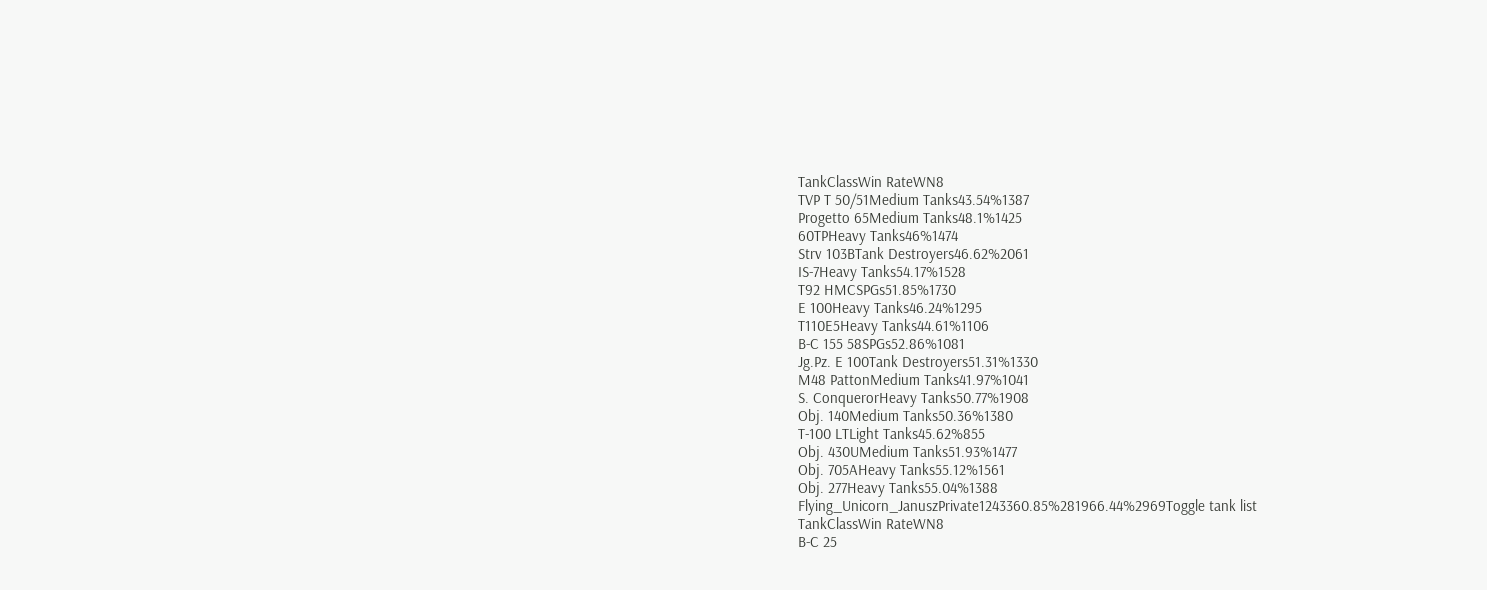TankClassWin RateWN8
TVP T 50/51Medium Tanks43.54%1387
Progetto 65Medium Tanks48.1%1425
60TPHeavy Tanks46%1474
Strv 103BTank Destroyers46.62%2061
IS-7Heavy Tanks54.17%1528
T92 HMCSPGs51.85%1730
E 100Heavy Tanks46.24%1295
T110E5Heavy Tanks44.61%1106
B-C 155 58SPGs52.86%1081
Jg.Pz. E 100Tank Destroyers51.31%1330
M48 PattonMedium Tanks41.97%1041
S. ConquerorHeavy Tanks50.77%1908
Obj. 140Medium Tanks50.36%1380
T-100 LTLight Tanks45.62%855
Obj. 430UMedium Tanks51.93%1477
Obj. 705AHeavy Tanks55.12%1561
Obj. 277Heavy Tanks55.04%1388
Flying_Unicorn_JanuszPrivate1243360.85%281966.44%2969Toggle tank list
TankClassWin RateWN8
B-C 25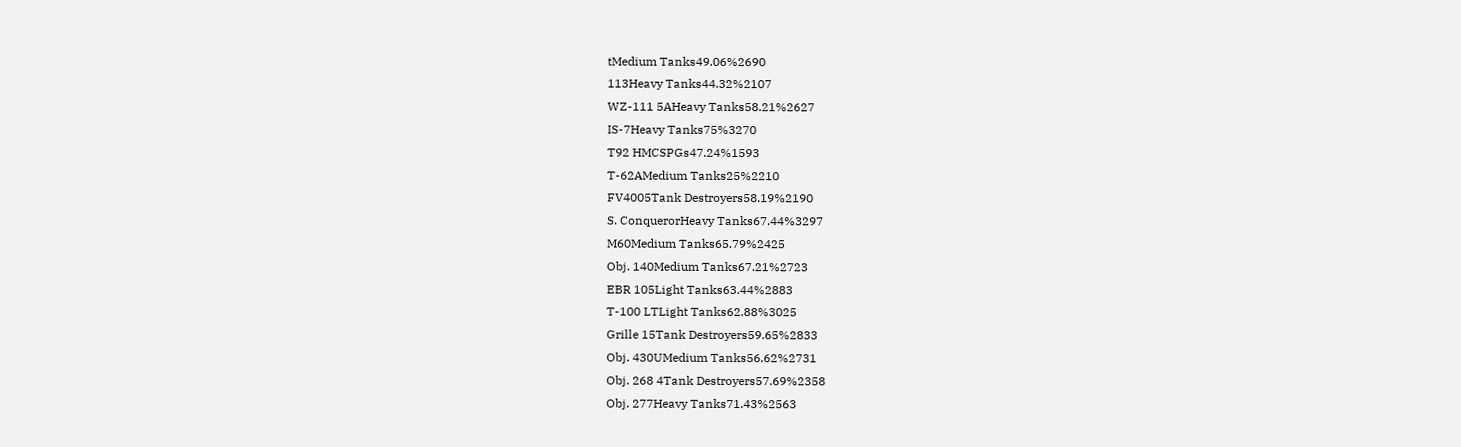tMedium Tanks49.06%2690
113Heavy Tanks44.32%2107
WZ-111 5AHeavy Tanks58.21%2627
IS-7Heavy Tanks75%3270
T92 HMCSPGs47.24%1593
T-62AMedium Tanks25%2210
FV4005Tank Destroyers58.19%2190
S. ConquerorHeavy Tanks67.44%3297
M60Medium Tanks65.79%2425
Obj. 140Medium Tanks67.21%2723
EBR 105Light Tanks63.44%2883
T-100 LTLight Tanks62.88%3025
Grille 15Tank Destroyers59.65%2833
Obj. 430UMedium Tanks56.62%2731
Obj. 268 4Tank Destroyers57.69%2358
Obj. 277Heavy Tanks71.43%2563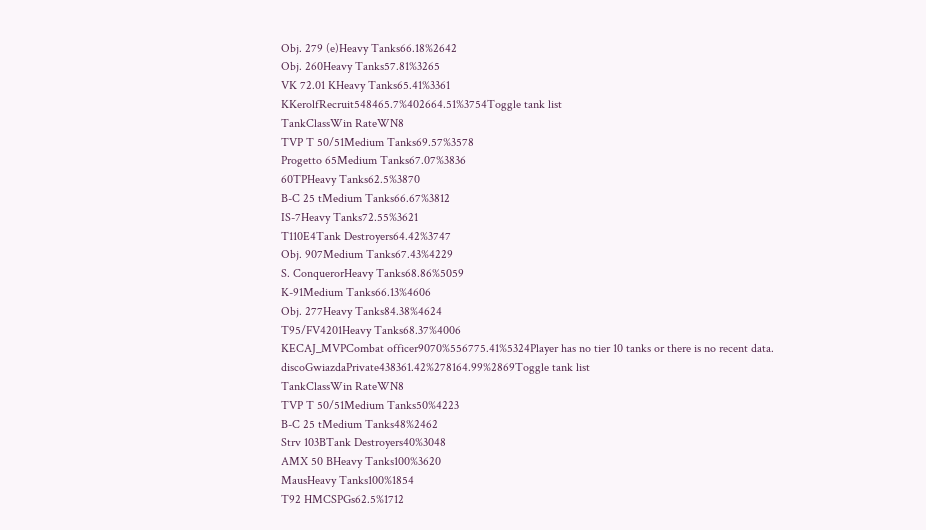Obj. 279 (e)Heavy Tanks66.18%2642
Obj. 260Heavy Tanks57.81%3265
VK 72.01 KHeavy Tanks65.41%3361
KKerolfRecruit548465.7%402664.51%3754Toggle tank list
TankClassWin RateWN8
TVP T 50/51Medium Tanks69.57%3578
Progetto 65Medium Tanks67.07%3836
60TPHeavy Tanks62.5%3870
B-C 25 tMedium Tanks66.67%3812
IS-7Heavy Tanks72.55%3621
T110E4Tank Destroyers64.42%3747
Obj. 907Medium Tanks67.43%4229
S. ConquerorHeavy Tanks68.86%5059
K-91Medium Tanks66.13%4606
Obj. 277Heavy Tanks84.38%4624
T95/FV4201Heavy Tanks68.37%4006
KECAJ_MVPCombat officer9070%556775.41%5324Player has no tier 10 tanks or there is no recent data.
discoGwiazdaPrivate438361.42%278164.99%2869Toggle tank list
TankClassWin RateWN8
TVP T 50/51Medium Tanks50%4223
B-C 25 tMedium Tanks48%2462
Strv 103BTank Destroyers40%3048
AMX 50 BHeavy Tanks100%3620
MausHeavy Tanks100%1854
T92 HMCSPGs62.5%1712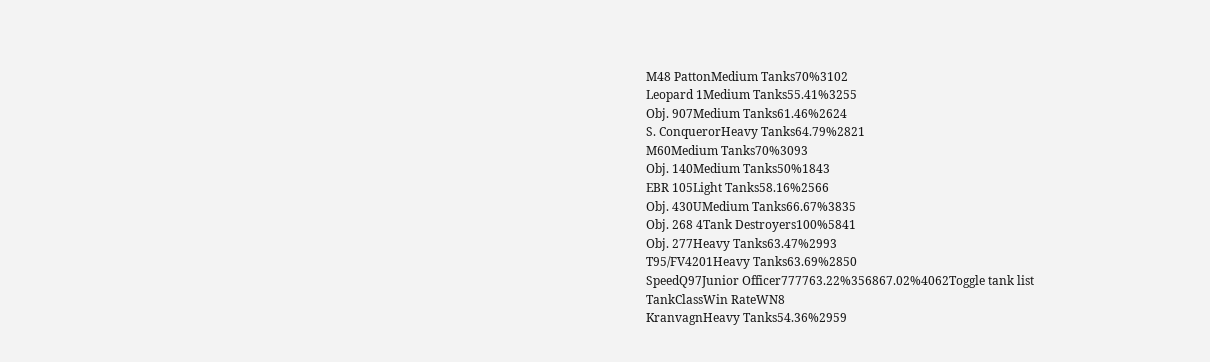M48 PattonMedium Tanks70%3102
Leopard 1Medium Tanks55.41%3255
Obj. 907Medium Tanks61.46%2624
S. ConquerorHeavy Tanks64.79%2821
M60Medium Tanks70%3093
Obj. 140Medium Tanks50%1843
EBR 105Light Tanks58.16%2566
Obj. 430UMedium Tanks66.67%3835
Obj. 268 4Tank Destroyers100%5841
Obj. 277Heavy Tanks63.47%2993
T95/FV4201Heavy Tanks63.69%2850
SpeedQ97Junior Officer777763.22%356867.02%4062Toggle tank list
TankClassWin RateWN8
KranvagnHeavy Tanks54.36%2959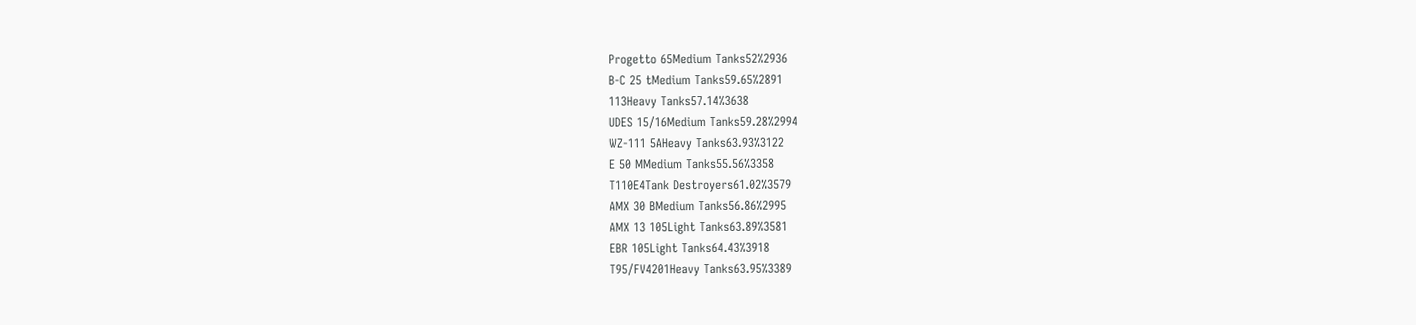Progetto 65Medium Tanks52%2936
B-C 25 tMedium Tanks59.65%2891
113Heavy Tanks57.14%3638
UDES 15/16Medium Tanks59.28%2994
WZ-111 5AHeavy Tanks63.93%3122
E 50 MMedium Tanks55.56%3358
T110E4Tank Destroyers61.02%3579
AMX 30 BMedium Tanks56.86%2995
AMX 13 105Light Tanks63.89%3581
EBR 105Light Tanks64.43%3918
T95/FV4201Heavy Tanks63.95%3389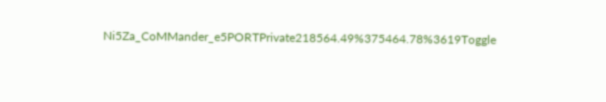Ni5Za_CoMMander_e5PORTPrivate218564.49%375464.78%3619Toggle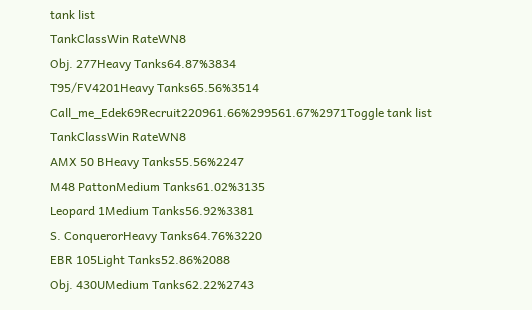tank list
TankClassWin RateWN8
Obj. 277Heavy Tanks64.87%3834
T95/FV4201Heavy Tanks65.56%3514
Call_me_Edek69Recruit220961.66%299561.67%2971Toggle tank list
TankClassWin RateWN8
AMX 50 BHeavy Tanks55.56%2247
M48 PattonMedium Tanks61.02%3135
Leopard 1Medium Tanks56.92%3381
S. ConquerorHeavy Tanks64.76%3220
EBR 105Light Tanks52.86%2088
Obj. 430UMedium Tanks62.22%2743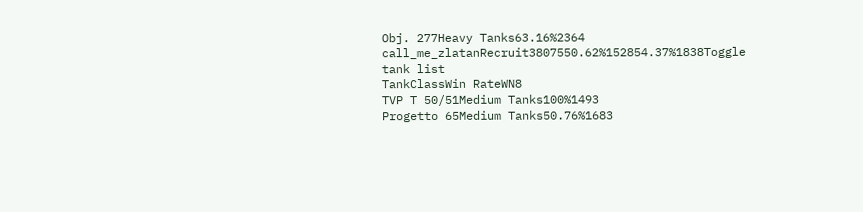Obj. 277Heavy Tanks63.16%2364
call_me_zlatanRecruit3807550.62%152854.37%1838Toggle tank list
TankClassWin RateWN8
TVP T 50/51Medium Tanks100%1493
Progetto 65Medium Tanks50.76%1683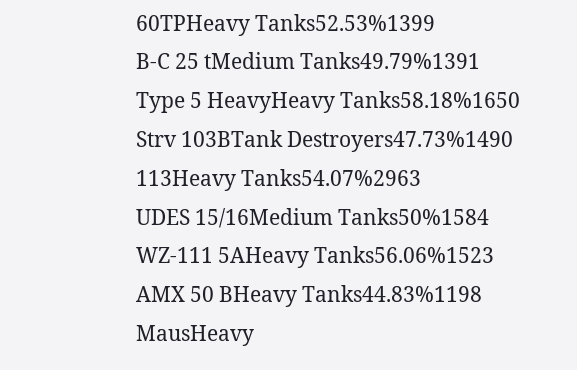60TPHeavy Tanks52.53%1399
B-C 25 tMedium Tanks49.79%1391
Type 5 HeavyHeavy Tanks58.18%1650
Strv 103BTank Destroyers47.73%1490
113Heavy Tanks54.07%2963
UDES 15/16Medium Tanks50%1584
WZ-111 5AHeavy Tanks56.06%1523
AMX 50 BHeavy Tanks44.83%1198
MausHeavy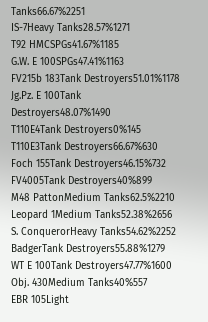Tanks66.67%2251
IS-7Heavy Tanks28.57%1271
T92 HMCSPGs41.67%1185
G.W. E 100SPGs47.41%1163
FV215b 183Tank Destroyers51.01%1178
Jg.Pz. E 100Tank Destroyers48.07%1490
T110E4Tank Destroyers0%145
T110E3Tank Destroyers66.67%630
Foch 155Tank Destroyers46.15%732
FV4005Tank Destroyers40%899
M48 PattonMedium Tanks62.5%2210
Leopard 1Medium Tanks52.38%2656
S. ConquerorHeavy Tanks54.62%2252
BadgerTank Destroyers55.88%1279
WT E 100Tank Destroyers47.77%1600
Obj. 430Medium Tanks40%557
EBR 105Light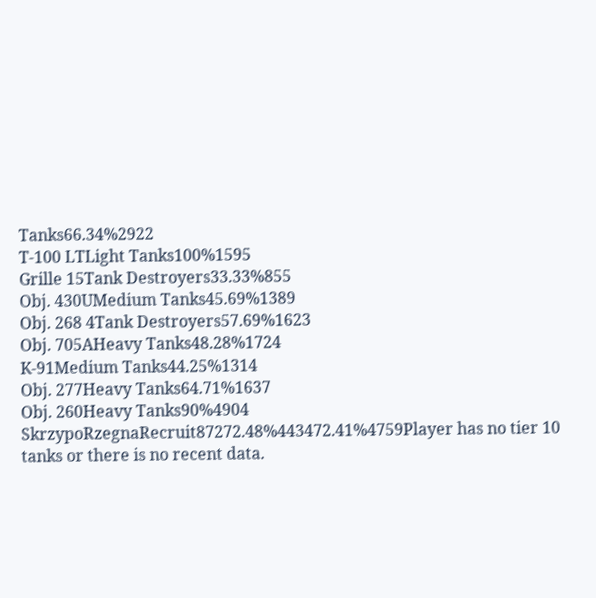Tanks66.34%2922
T-100 LTLight Tanks100%1595
Grille 15Tank Destroyers33.33%855
Obj. 430UMedium Tanks45.69%1389
Obj. 268 4Tank Destroyers57.69%1623
Obj. 705AHeavy Tanks48.28%1724
K-91Medium Tanks44.25%1314
Obj. 277Heavy Tanks64.71%1637
Obj. 260Heavy Tanks90%4904
SkrzypoRzegnaRecruit87272.48%443472.41%4759Player has no tier 10 tanks or there is no recent data.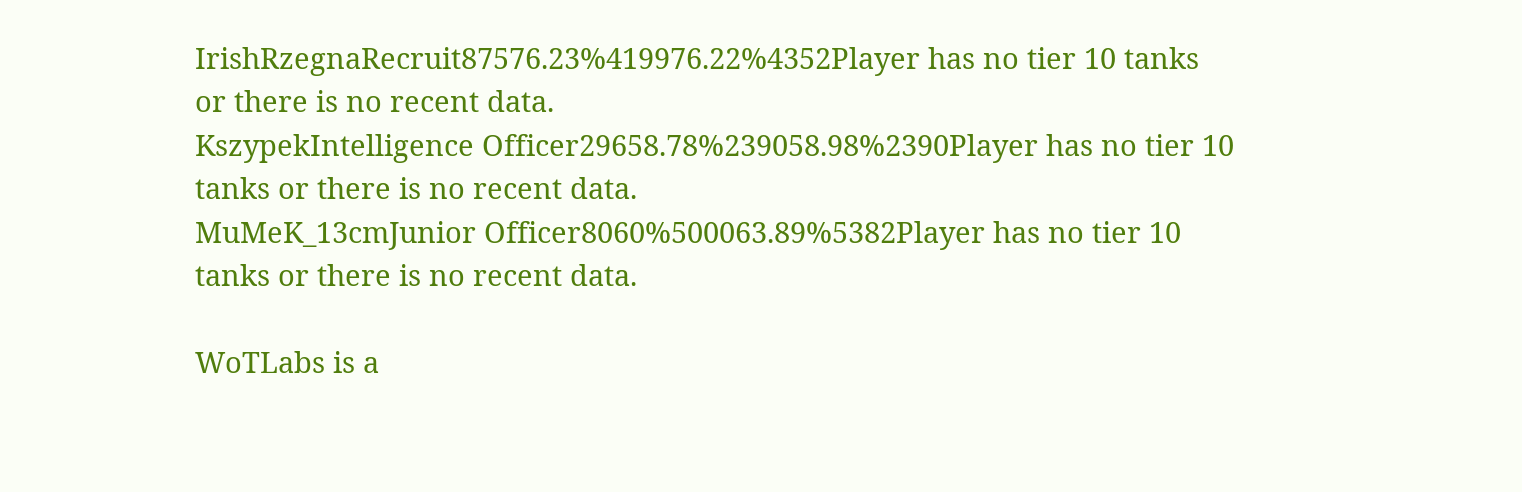IrishRzegnaRecruit87576.23%419976.22%4352Player has no tier 10 tanks or there is no recent data.
KszypekIntelligence Officer29658.78%239058.98%2390Player has no tier 10 tanks or there is no recent data.
MuMeK_13cmJunior Officer8060%500063.89%5382Player has no tier 10 tanks or there is no recent data.

WoTLabs is a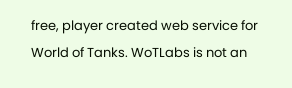free, player created web service for World of Tanks. WoTLabs is not an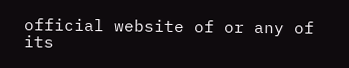official website of or any of its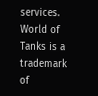services.
World of Tanks is a trademark of